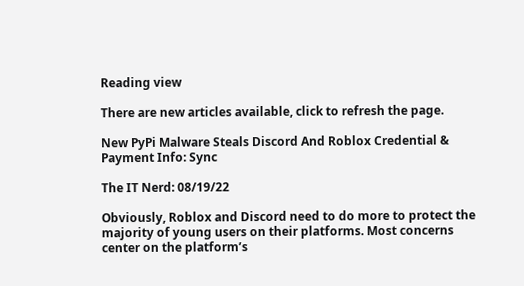Reading view

There are new articles available, click to refresh the page.

New PyPi Malware Steals Discord And Roblox Credential & Payment Info: Sync

The IT Nerd: 08/19/22

Obviously, Roblox and Discord need to do more to protect the majority of young users on their platforms. Most concerns center on the platform’s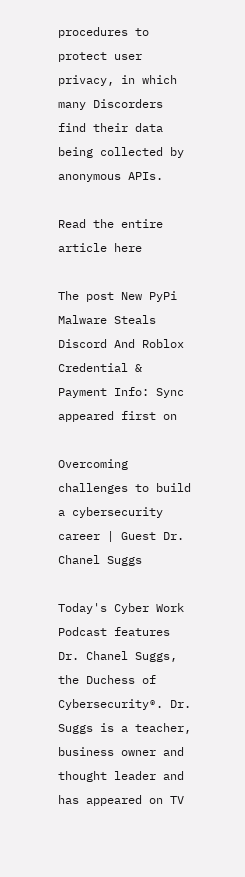procedures to protect user privacy, in which many Discorders find their data being collected by anonymous APIs.

Read the entire article here

The post New PyPi Malware Steals Discord And Roblox Credential & Payment Info: Sync appeared first on

Overcoming challenges to build a cybersecurity career | Guest Dr. Chanel Suggs

Today's Cyber Work Podcast features Dr. Chanel Suggs, the Duchess of Cybersecurity®. Dr. Suggs is a teacher, business owner and thought leader and has appeared on TV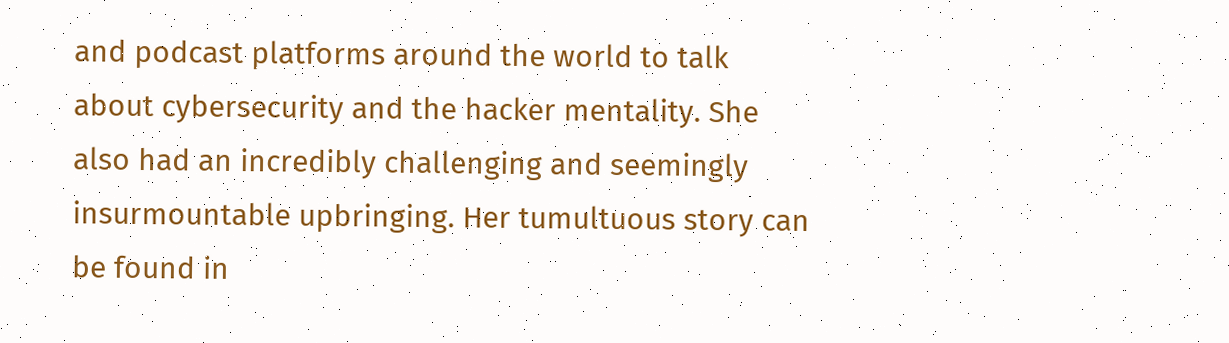and podcast platforms around the world to talk about cybersecurity and the hacker mentality. She also had an incredibly challenging and seemingly insurmountable upbringing. Her tumultuous story can be found in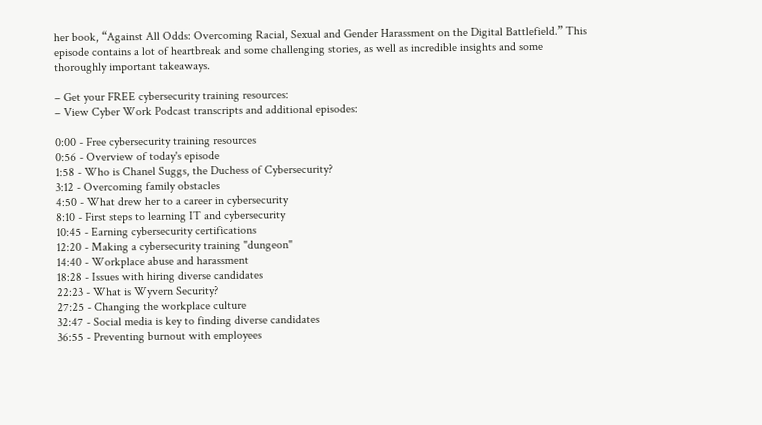her book, “Against All Odds: Overcoming Racial, Sexual and Gender Harassment on the Digital Battlefield.” This episode contains a lot of heartbreak and some challenging stories, as well as incredible insights and some thoroughly important takeaways.

– Get your FREE cybersecurity training resources:
– View Cyber Work Podcast transcripts and additional episodes:

0:00 - Free cybersecurity training resources
0:56 - Overview of today's episode
1:58 - Who is Chanel Suggs, the Duchess of Cybersecurity?
3:12 - Overcoming family obstacles
4:50 - What drew her to a career in cybersecurity
8:10 - First steps to learning IT and cybersecurity
10:45 - Earning cybersecurity certifications
12:20 - Making a cybersecurity training "dungeon"
14:40 - Workplace abuse and harassment
18:28 - Issues with hiring diverse candidates
22:23 - What is Wyvern Security?
27:25 - Changing the workplace culture
32:47 - Social media is key to finding diverse candidates
36:55 - Preventing burnout with employees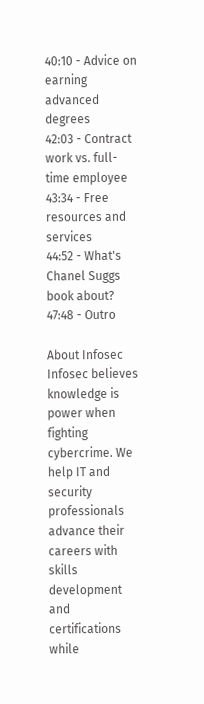40:10 - Advice on earning advanced degrees
42:03 - Contract work vs. full-time employee
43:34 - Free resources and services
44:52 - What's Chanel Suggs book about?
47:48 - Outro

About Infosec
Infosec believes knowledge is power when fighting cybercrime. We help IT and security professionals advance their careers with skills development and certifications while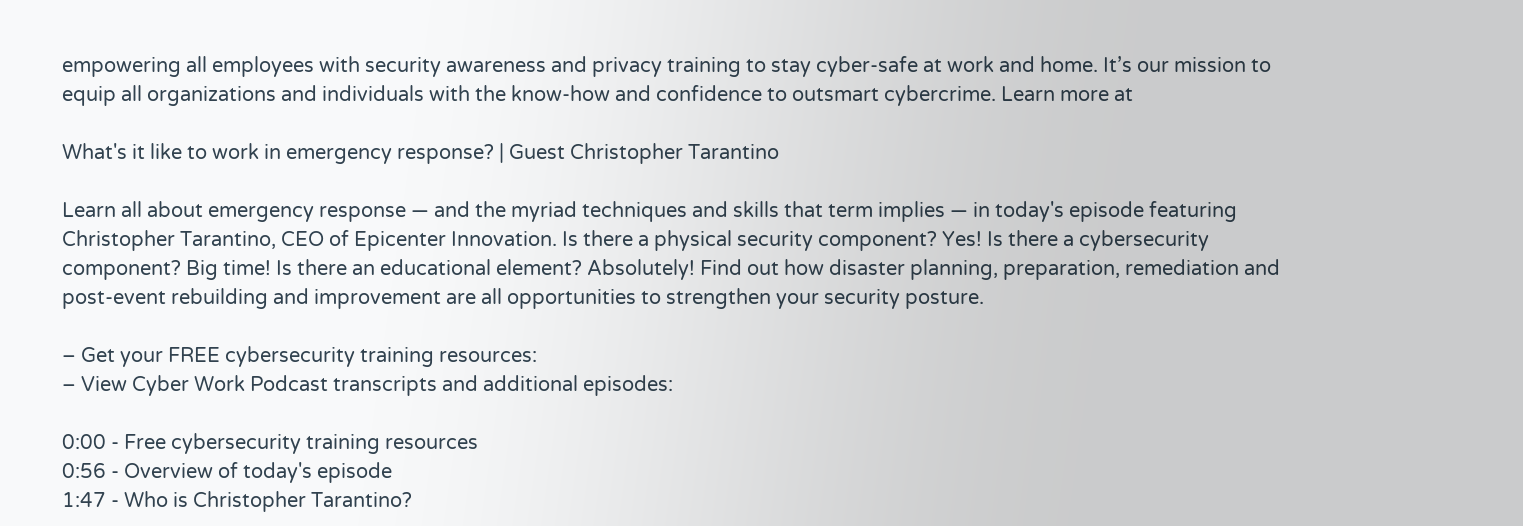empowering all employees with security awareness and privacy training to stay cyber-safe at work and home. It’s our mission to equip all organizations and individuals with the know-how and confidence to outsmart cybercrime. Learn more at

What's it like to work in emergency response? | Guest Christopher Tarantino

Learn all about emergency response — and the myriad techniques and skills that term implies — in today's episode featuring Christopher Tarantino, CEO of Epicenter Innovation. Is there a physical security component? Yes! Is there a cybersecurity component? Big time! Is there an educational element? Absolutely! Find out how disaster planning, preparation, remediation and post-event rebuilding and improvement are all opportunities to strengthen your security posture.

– Get your FREE cybersecurity training resources:
– View Cyber Work Podcast transcripts and additional episodes:

0:00 - Free cybersecurity training resources
0:56 - Overview of today's episode
1:47 - Who is Christopher Tarantino?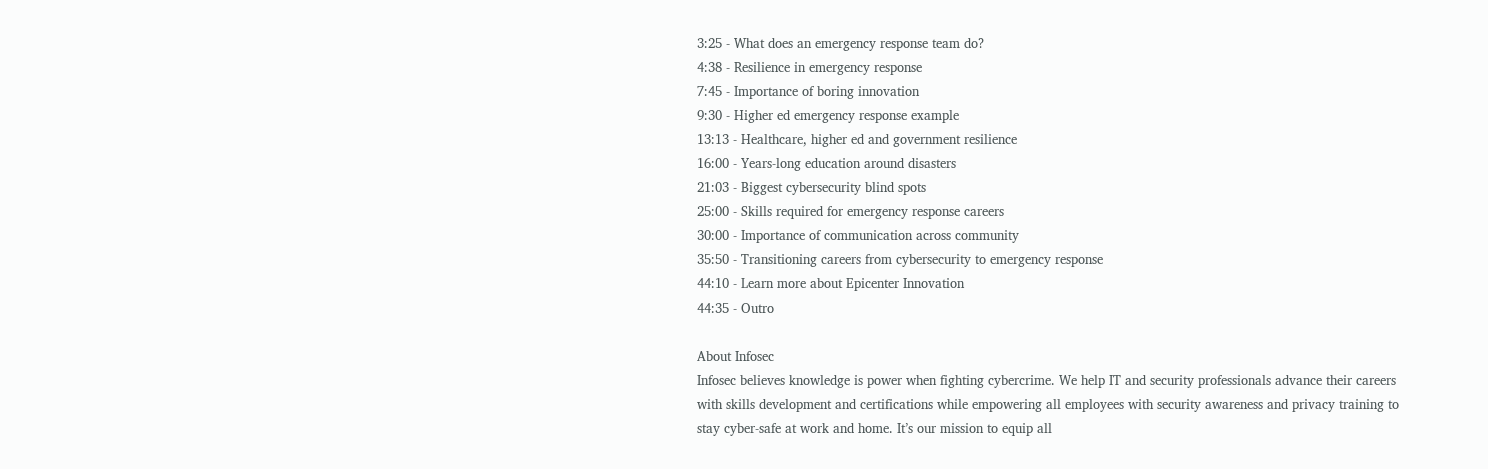3:25 - What does an emergency response team do?
4:38 - Resilience in emergency response
7:45 - Importance of boring innovation
9:30 - Higher ed emergency response example
13:13 - Healthcare, higher ed and government resilience
16:00 - Years-long education around disasters
21:03 - Biggest cybersecurity blind spots
25:00 - Skills required for emergency response careers
30:00 - Importance of communication across community
35:50 - Transitioning careers from cybersecurity to emergency response
44:10 - Learn more about Epicenter Innovation
44:35 - Outro

About Infosec
Infosec believes knowledge is power when fighting cybercrime. We help IT and security professionals advance their careers with skills development and certifications while empowering all employees with security awareness and privacy training to stay cyber-safe at work and home. It’s our mission to equip all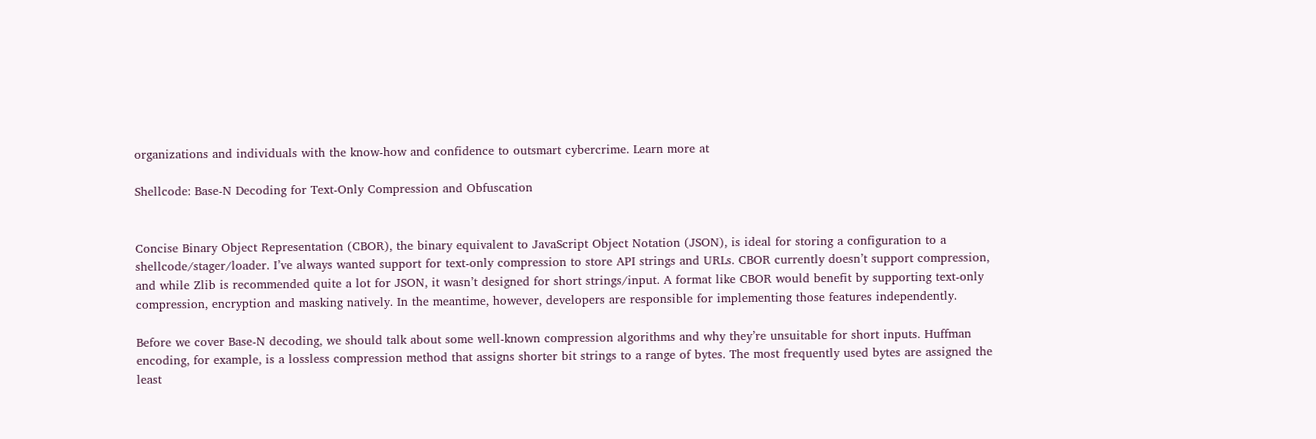organizations and individuals with the know-how and confidence to outsmart cybercrime. Learn more at

Shellcode: Base-N Decoding for Text-Only Compression and Obfuscation


Concise Binary Object Representation (CBOR), the binary equivalent to JavaScript Object Notation (JSON), is ideal for storing a configuration to a shellcode/stager/loader. I’ve always wanted support for text-only compression to store API strings and URLs. CBOR currently doesn’t support compression, and while Zlib is recommended quite a lot for JSON, it wasn’t designed for short strings/input. A format like CBOR would benefit by supporting text-only compression, encryption and masking natively. In the meantime, however, developers are responsible for implementing those features independently.

Before we cover Base-N decoding, we should talk about some well-known compression algorithms and why they’re unsuitable for short inputs. Huffman encoding, for example, is a lossless compression method that assigns shorter bit strings to a range of bytes. The most frequently used bytes are assigned the least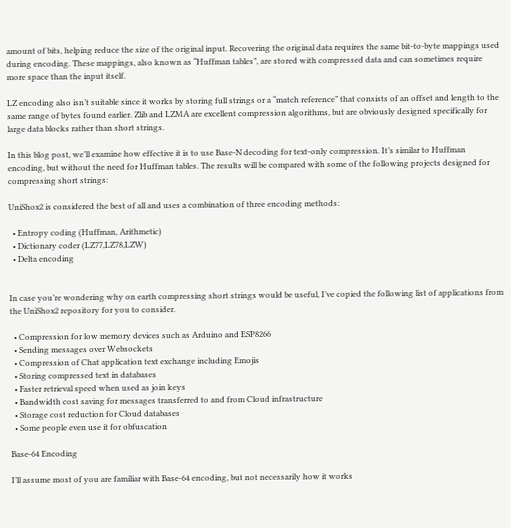amount of bits, helping reduce the size of the original input. Recovering the original data requires the same bit-to-byte mappings used during encoding. These mappings, also known as “Huffman tables”, are stored with compressed data and can sometimes require more space than the input itself.

LZ encoding also isn’t suitable since it works by storing full strings or a “match reference” that consists of an offset and length to the same range of bytes found earlier. Zlib and LZMA are excellent compression algorithms, but are obviously designed specifically for large data blocks rather than short strings.

In this blog post, we’ll examine how effective it is to use Base-N decoding for text-only compression. It’s similar to Huffman encoding, but without the need for Huffman tables. The results will be compared with some of the following projects designed for compressing short strings:

UniShox2 is considered the best of all and uses a combination of three encoding methods:

  • Entropy coding (Huffman, Arithmetic)
  • Dictionary coder (LZ77,LZ78,LZW)
  • Delta encoding


In case you’re wondering why on earth compressing short strings would be useful, I’ve copied the following list of applications from the UniShox2 repository for you to consider.

  • Compression for low memory devices such as Arduino and ESP8266
  • Sending messages over Websockets
  • Compression of Chat application text exchange including Emojis
  • Storing compressed text in databases
  • Faster retrieval speed when used as join keys
  • Bandwidth cost saving for messages transferred to and from Cloud infrastructure
  • Storage cost reduction for Cloud databases
  • Some people even use it for obfuscation

Base-64 Encoding

I’ll assume most of you are familiar with Base-64 encoding, but not necessarily how it works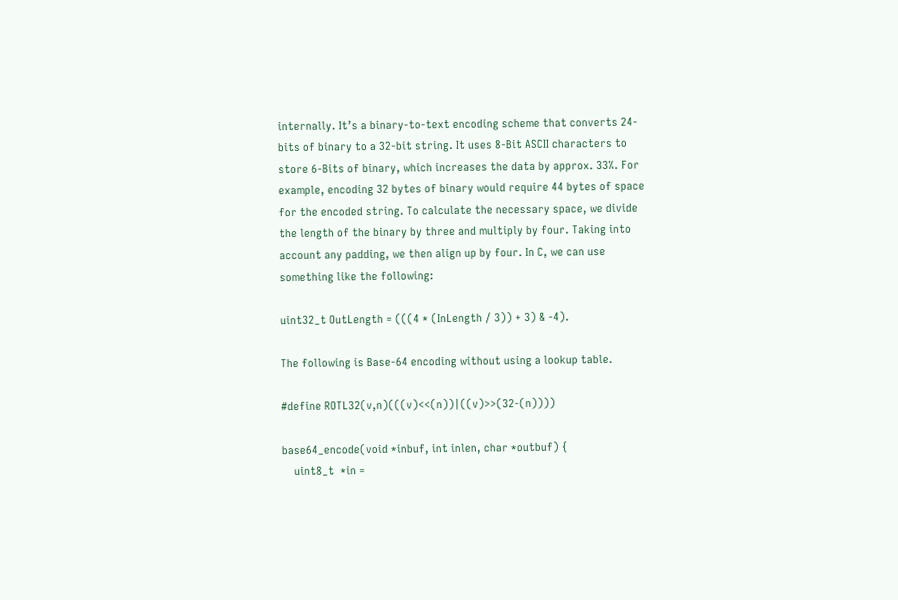internally. It’s a binary-to-text encoding scheme that converts 24-bits of binary to a 32-bit string. It uses 8-Bit ASCII characters to store 6-Bits of binary, which increases the data by approx. 33%. For example, encoding 32 bytes of binary would require 44 bytes of space for the encoded string. To calculate the necessary space, we divide the length of the binary by three and multiply by four. Taking into account any padding, we then align up by four. In C, we can use something like the following:

uint32_t OutLength = (((4 * (InLength / 3)) + 3) & -4).

The following is Base-64 encoding without using a lookup table.

#define ROTL32(v,n)(((v)<<(n))|((v)>>(32-(n))))

base64_encode(void *inbuf, int inlen, char *outbuf) {
    uint8_t  *in =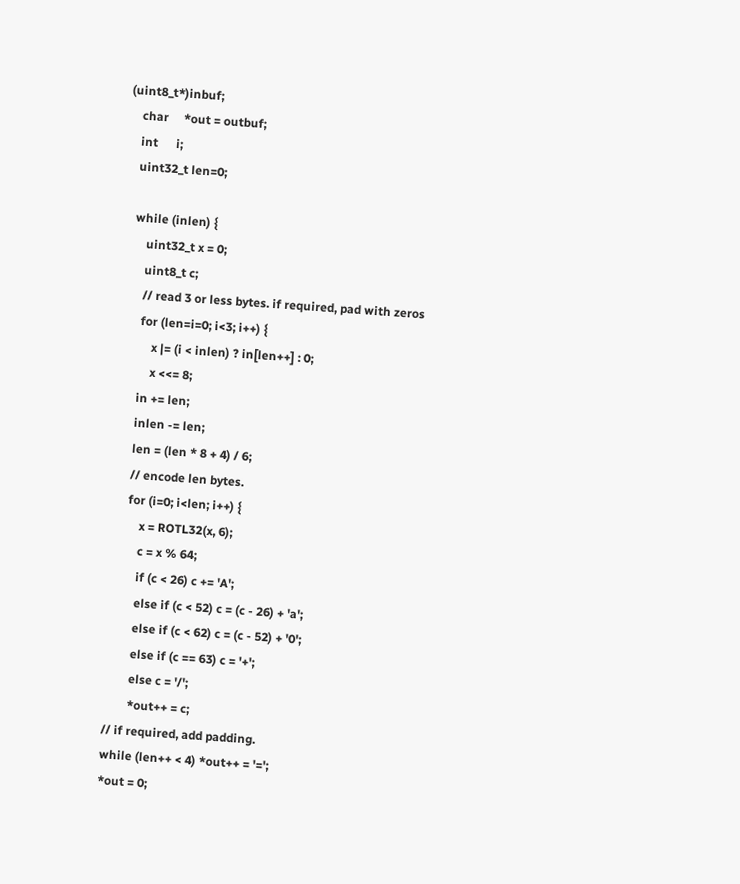(uint8_t*)inbuf;
    char     *out = outbuf;
    int      i;
    uint32_t len=0;

    while (inlen) {
        uint32_t x = 0;
        uint8_t c;
        // read 3 or less bytes. if required, pad with zeros
        for (len=i=0; i<3; i++) {
            x |= (i < inlen) ? in[len++] : 0;
            x <<= 8;
        in += len;
        inlen -= len;
        len = (len * 8 + 4) / 6;
        // encode len bytes.
        for (i=0; i<len; i++) {
            x = ROTL32(x, 6);
            c = x % 64;
            if (c < 26) c += 'A';
            else if (c < 52) c = (c - 26) + 'a';
            else if (c < 62) c = (c - 52) + '0';
            else if (c == 63) c = '+';
            else c = '/';
            *out++ = c;
    // if required, add padding.
    while (len++ < 4) *out++ = '=';
    *out = 0;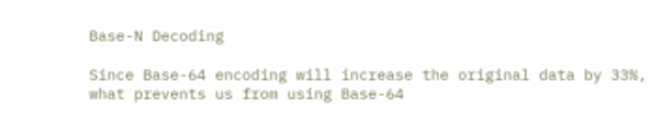Base-N Decoding

Since Base-64 encoding will increase the original data by 33%, what prevents us from using Base-64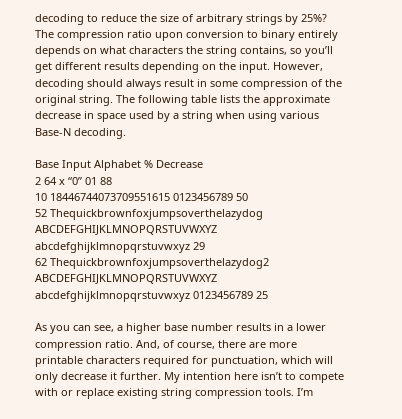decoding to reduce the size of arbitrary strings by 25%? The compression ratio upon conversion to binary entirely depends on what characters the string contains, so you’ll get different results depending on the input. However, decoding should always result in some compression of the original string. The following table lists the approximate decrease in space used by a string when using various Base-N decoding.

Base Input Alphabet % Decrease
2 64 x “0” 01 88
10 18446744073709551615 0123456789 50
52 Thequickbrownfoxjumpsoverthelazydog ABCDEFGHIJKLMNOPQRSTUVWXYZ abcdefghijklmnopqrstuvwxyz 29
62 Thequickbrownfoxjumpsoverthelazydog2 ABCDEFGHIJKLMNOPQRSTUVWXYZ abcdefghijklmnopqrstuvwxyz 0123456789 25

As you can see, a higher base number results in a lower compression ratio. And, of course, there are more printable characters required for punctuation, which will only decrease it further. My intention here isn’t to compete with or replace existing string compression tools. I’m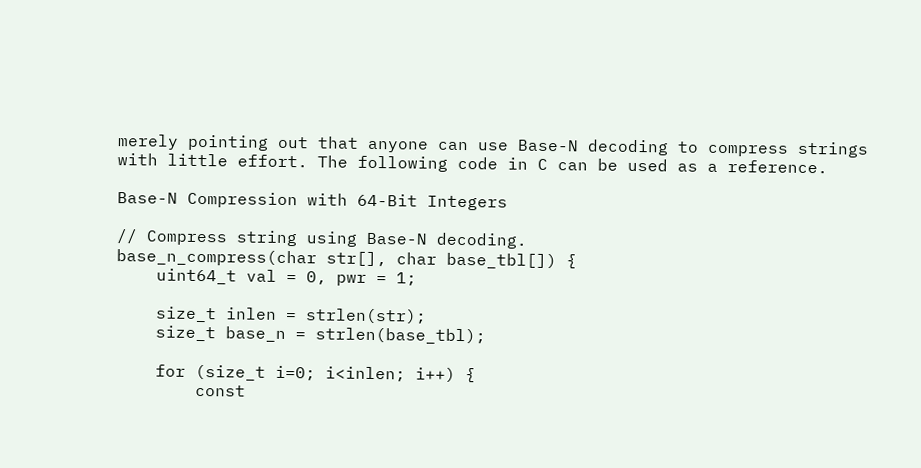merely pointing out that anyone can use Base-N decoding to compress strings with little effort. The following code in C can be used as a reference.

Base-N Compression with 64-Bit Integers

// Compress string using Base-N decoding.
base_n_compress(char str[], char base_tbl[]) {
    uint64_t val = 0, pwr = 1;

    size_t inlen = strlen(str);
    size_t base_n = strlen(base_tbl);

    for (size_t i=0; i<inlen; i++) {
        const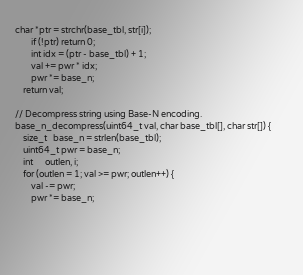char *ptr = strchr(base_tbl, str[i]);
        if (!ptr) return 0;
        int idx = (ptr - base_tbl) + 1;
        val += pwr * idx;
        pwr *= base_n;
    return val;

// Decompress string using Base-N encoding.
base_n_decompress(uint64_t val, char base_tbl[], char str[]) {
    size_t   base_n = strlen(base_tbl);
    uint64_t pwr = base_n;
    int      outlen, i;
    for (outlen = 1; val >= pwr; outlen++) {
        val -= pwr;
        pwr *= base_n;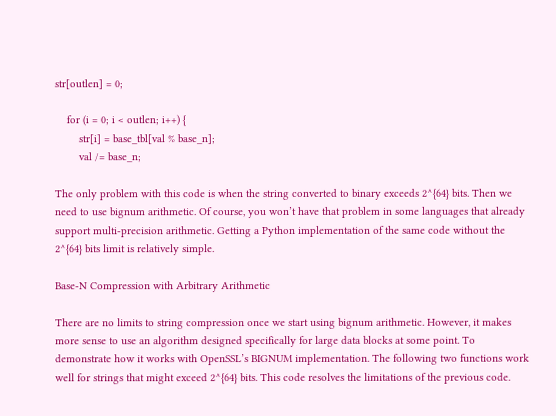str[outlen] = 0;

    for (i = 0; i < outlen; i++) {
        str[i] = base_tbl[val % base_n];
        val /= base_n;

The only problem with this code is when the string converted to binary exceeds 2^{64} bits. Then we need to use bignum arithmetic. Of course, you won’t have that problem in some languages that already support multi-precision arithmetic. Getting a Python implementation of the same code without the 2^{64} bits limit is relatively simple.

Base-N Compression with Arbitrary Arithmetic

There are no limits to string compression once we start using bignum arithmetic. However, it makes more sense to use an algorithm designed specifically for large data blocks at some point. To demonstrate how it works with OpenSSL’s BIGNUM implementation. The following two functions work well for strings that might exceed 2^{64} bits. This code resolves the limitations of the previous code.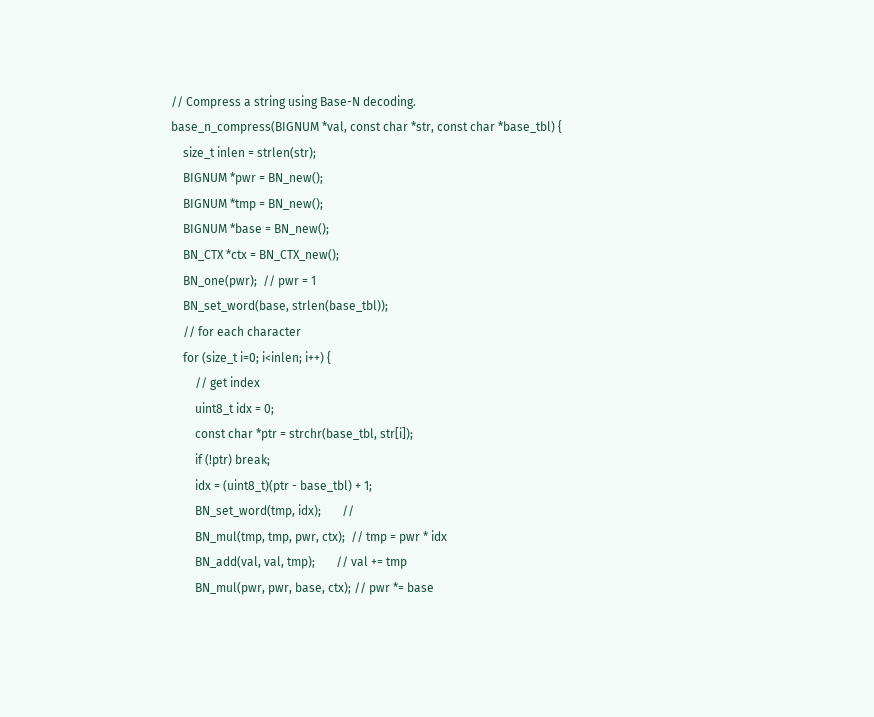// Compress a string using Base-N decoding.
base_n_compress(BIGNUM *val, const char *str, const char *base_tbl) {
    size_t inlen = strlen(str);
    BIGNUM *pwr = BN_new();
    BIGNUM *tmp = BN_new();
    BIGNUM *base = BN_new();
    BN_CTX *ctx = BN_CTX_new();
    BN_one(pwr);  // pwr = 1
    BN_set_word(base, strlen(base_tbl));
    // for each character
    for (size_t i=0; i<inlen; i++) {
        // get index
        uint8_t idx = 0;
        const char *ptr = strchr(base_tbl, str[i]);
        if (!ptr) break;
        idx = (uint8_t)(ptr - base_tbl) + 1;
        BN_set_word(tmp, idx);       //
        BN_mul(tmp, tmp, pwr, ctx);  // tmp = pwr * idx
        BN_add(val, val, tmp);       // val += tmp
        BN_mul(pwr, pwr, base, ctx); // pwr *= base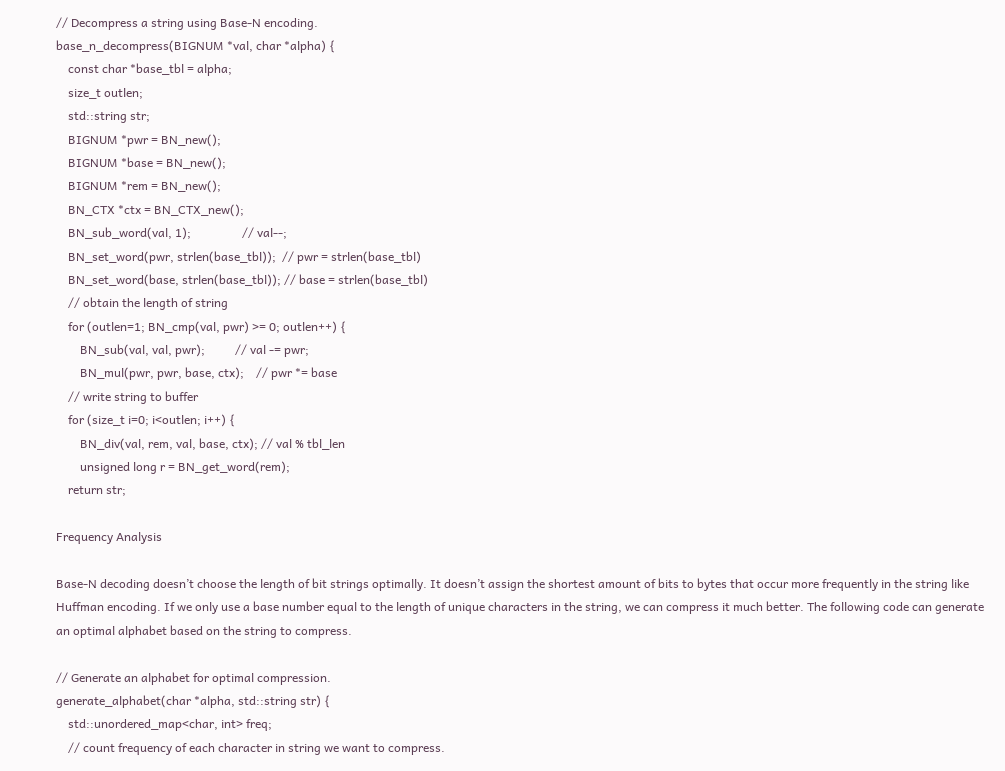// Decompress a string using Base-N encoding.
base_n_decompress(BIGNUM *val, char *alpha) {
    const char *base_tbl = alpha;
    size_t outlen;
    std::string str;
    BIGNUM *pwr = BN_new();
    BIGNUM *base = BN_new();
    BIGNUM *rem = BN_new();
    BN_CTX *ctx = BN_CTX_new();
    BN_sub_word(val, 1);                 // val--;
    BN_set_word(pwr, strlen(base_tbl));  // pwr = strlen(base_tbl)
    BN_set_word(base, strlen(base_tbl)); // base = strlen(base_tbl)
    // obtain the length of string
    for (outlen=1; BN_cmp(val, pwr) >= 0; outlen++) {
        BN_sub(val, val, pwr);          // val -= pwr;
        BN_mul(pwr, pwr, base, ctx);    // pwr *= base
    // write string to buffer
    for (size_t i=0; i<outlen; i++) {
        BN_div(val, rem, val, base, ctx); // val % tbl_len
        unsigned long r = BN_get_word(rem);
    return str;

Frequency Analysis

Base-N decoding doesn’t choose the length of bit strings optimally. It doesn’t assign the shortest amount of bits to bytes that occur more frequently in the string like Huffman encoding. If we only use a base number equal to the length of unique characters in the string, we can compress it much better. The following code can generate an optimal alphabet based on the string to compress.

// Generate an alphabet for optimal compression.
generate_alphabet(char *alpha, std::string str) {
    std::unordered_map<char, int> freq;
    // count frequency of each character in string we want to compress.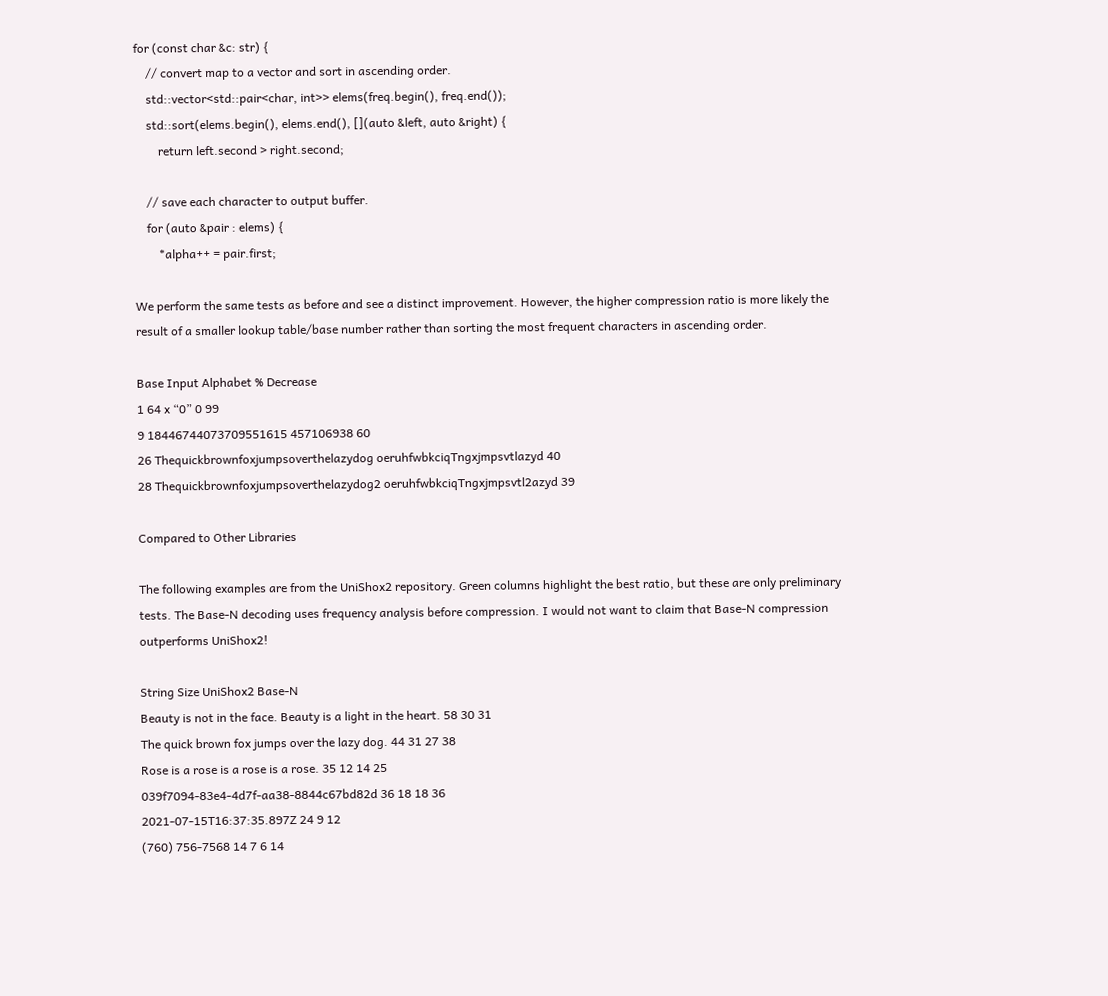for (const char &c: str) {
    // convert map to a vector and sort in ascending order.
    std::vector<std::pair<char, int>> elems(freq.begin(), freq.end());
    std::sort(elems.begin(), elems.end(), [](auto &left, auto &right) {
        return left.second > right.second;

    // save each character to output buffer.
    for (auto &pair : elems) {
        *alpha++ = pair.first;

We perform the same tests as before and see a distinct improvement. However, the higher compression ratio is more likely the result of a smaller lookup table/base number rather than sorting the most frequent characters in ascending order.

Base Input Alphabet % Decrease
1 64 x “0” 0 99
9 18446744073709551615 457106938 60
26 Thequickbrownfoxjumpsoverthelazydog oeruhfwbkciqTngxjmpsvtlazyd 40
28 Thequickbrownfoxjumpsoverthelazydog2 oeruhfwbkciqTngxjmpsvtl2azyd 39

Compared to Other Libraries

The following examples are from the UniShox2 repository. Green columns highlight the best ratio, but these are only preliminary tests. The Base-N decoding uses frequency analysis before compression. I would not want to claim that Base-N compression outperforms UniShox2!

String Size UniShox2 Base-N
Beauty is not in the face. Beauty is a light in the heart. 58 30 31
The quick brown fox jumps over the lazy dog. 44 31 27 38
Rose is a rose is a rose is a rose. 35 12 14 25
039f7094-83e4-4d7f-aa38-8844c67bd82d 36 18 18 36
2021-07-15T16:37:35.897Z 24 9 12
(760) 756-7568 14 7 6 14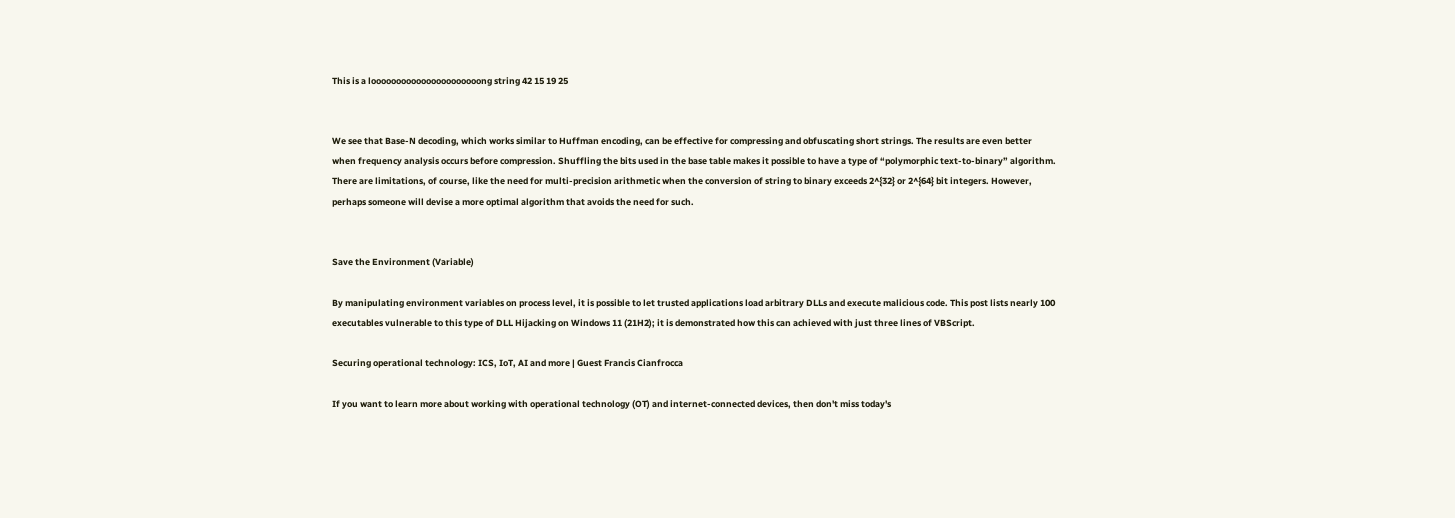This is a loooooooooooooooooooooong string 42 15 19 25


We see that Base-N decoding, which works similar to Huffman encoding, can be effective for compressing and obfuscating short strings. The results are even better when frequency analysis occurs before compression. Shuffling the bits used in the base table makes it possible to have a type of “polymorphic text-to-binary” algorithm. There are limitations, of course, like the need for multi-precision arithmetic when the conversion of string to binary exceeds 2^{32} or 2^{64} bit integers. However, perhaps someone will devise a more optimal algorithm that avoids the need for such.


Save the Environment (Variable)

By manipulating environment variables on process level, it is possible to let trusted applications load arbitrary DLLs and execute malicious code. This post lists nearly 100 executables vulnerable to this type of DLL Hijacking on Windows 11 (21H2); it is demonstrated how this can achieved with just three lines of VBScript.

Securing operational technology: ICS, IoT, AI and more | Guest Francis Cianfrocca

If you want to learn more about working with operational technology (OT) and internet-connected devices, then don't miss today's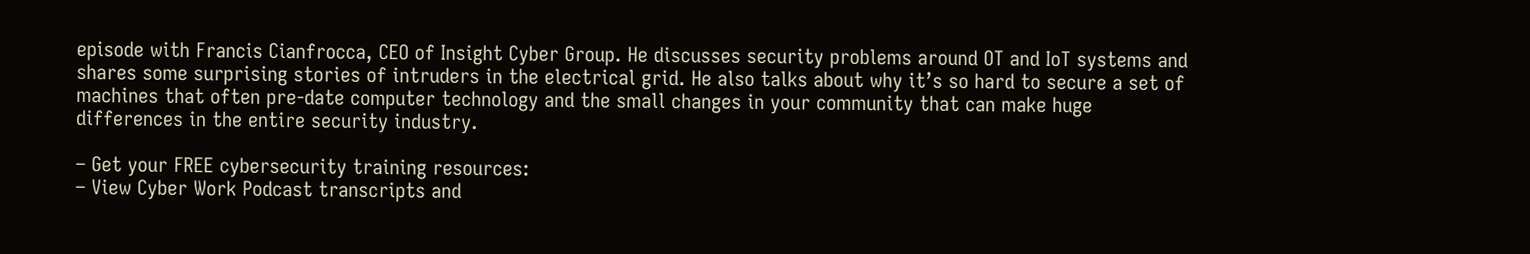episode with Francis Cianfrocca, CEO of Insight Cyber Group. He discusses security problems around OT and IoT systems and shares some surprising stories of intruders in the electrical grid. He also talks about why it’s so hard to secure a set of machines that often pre-date computer technology and the small changes in your community that can make huge differences in the entire security industry.

– Get your FREE cybersecurity training resources:
– View Cyber Work Podcast transcripts and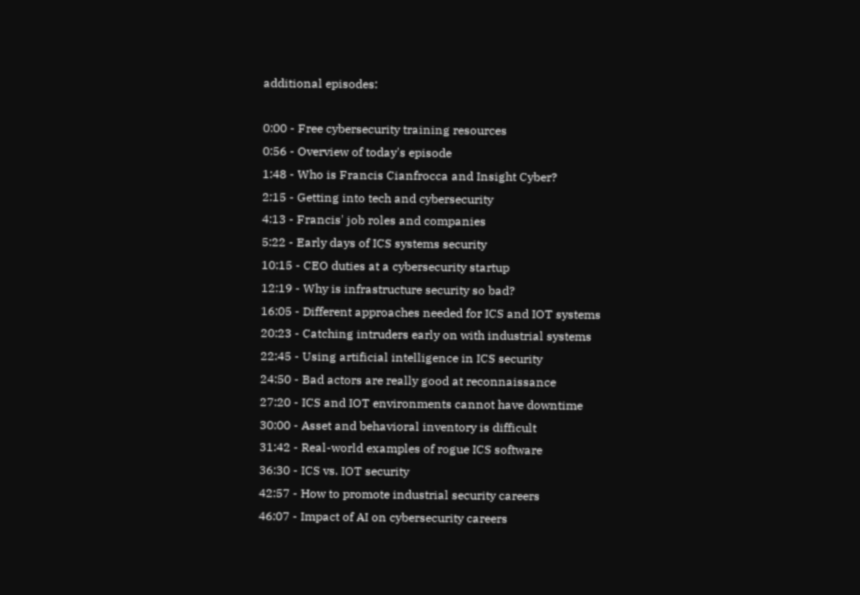additional episodes:

0:00 - Free cybersecurity training resources
0:56 - Overview of today's episode
1:48 - Who is Francis Cianfrocca and Insight Cyber?
2:15 - Getting into tech and cybersecurity
4:13 - Francis' job roles and companies
5:22 - Early days of ICS systems security
10:15 - CEO duties at a cybersecurity startup
12:19 - Why is infrastructure security so bad?
16:05 - Different approaches needed for ICS and IOT systems
20:23 - Catching intruders early on with industrial systems
22:45 - Using artificial intelligence in ICS security
24:50 - Bad actors are really good at reconnaissance
27:20 - ICS and IOT environments cannot have downtime
30:00 - Asset and behavioral inventory is difficult
31:42 - Real-world examples of rogue ICS software
36:30 - ICS vs. IOT security
42:57 - How to promote industrial security careers
46:07 - Impact of AI on cybersecurity careers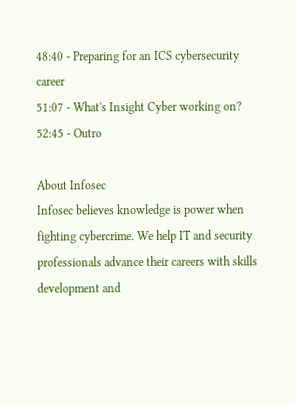48:40 - Preparing for an ICS cybersecurity career
51:07 - What's Insight Cyber working on?
52:45 - Outro

About Infosec
Infosec believes knowledge is power when fighting cybercrime. We help IT and security professionals advance their careers with skills development and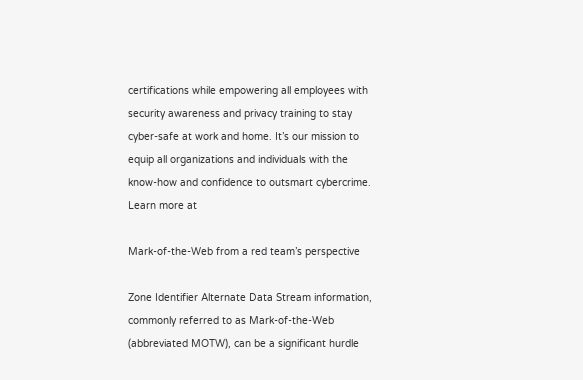certifications while empowering all employees with security awareness and privacy training to stay cyber-safe at work and home. It’s our mission to equip all organizations and individuals with the know-how and confidence to outsmart cybercrime. Learn more at

Mark-of-the-Web from a red team’s perspective

Zone Identifier Alternate Data Stream information, commonly referred to as Mark-of-the-Web (abbreviated MOTW), can be a significant hurdle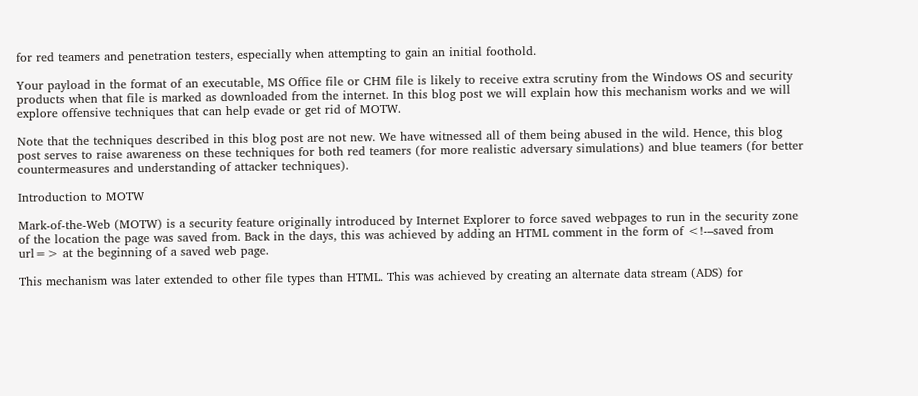for red teamers and penetration testers, especially when attempting to gain an initial foothold.

Your payload in the format of an executable, MS Office file or CHM file is likely to receive extra scrutiny from the Windows OS and security products when that file is marked as downloaded from the internet. In this blog post we will explain how this mechanism works and we will explore offensive techniques that can help evade or get rid of MOTW.

Note that the techniques described in this blog post are not new. We have witnessed all of them being abused in the wild. Hence, this blog post serves to raise awareness on these techniques for both red teamers (for more realistic adversary simulations) and blue teamers (for better countermeasures and understanding of attacker techniques).

Introduction to MOTW

Mark-of-the-Web (MOTW) is a security feature originally introduced by Internet Explorer to force saved webpages to run in the security zone of the location the page was saved from. Back in the days, this was achieved by adding an HTML comment in the form of <!-–saved from url=> at the beginning of a saved web page.

This mechanism was later extended to other file types than HTML. This was achieved by creating an alternate data stream (ADS) for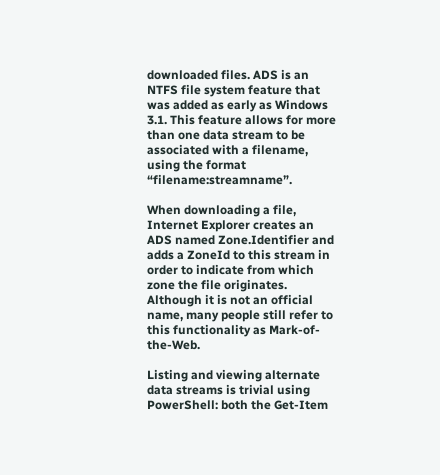downloaded files. ADS is an NTFS file system feature that was added as early as Windows 3.1. This feature allows for more than one data stream to be associated with a filename, using the format “filename:streamname”.

When downloading a file, Internet Explorer creates an ADS named Zone.Identifier and adds a ZoneId to this stream in order to indicate from which zone the file originates. Although it is not an official name, many people still refer to this functionality as Mark-of-the-Web.

Listing and viewing alternate data streams is trivial using PowerShell: both the Get-Item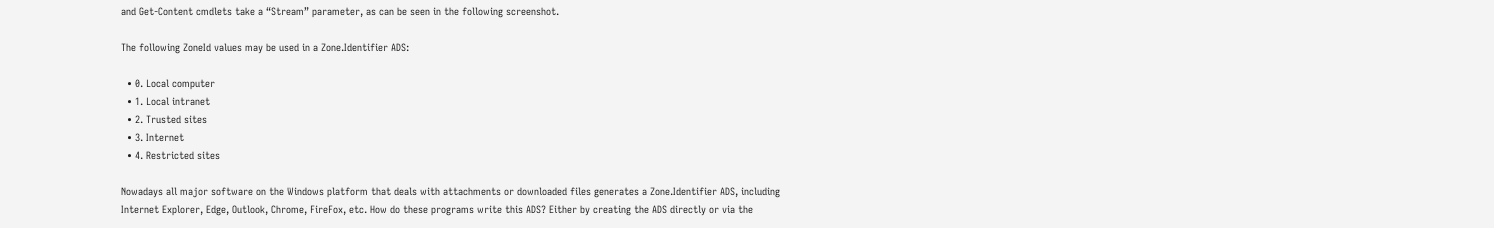and Get-Content cmdlets take a “Stream” parameter, as can be seen in the following screenshot.

The following ZoneId values may be used in a Zone.Identifier ADS:

  • 0. Local computer
  • 1. Local intranet
  • 2. Trusted sites
  • 3. Internet
  • 4. Restricted sites

Nowadays all major software on the Windows platform that deals with attachments or downloaded files generates a Zone.Identifier ADS, including Internet Explorer, Edge, Outlook, Chrome, FireFox, etc. How do these programs write this ADS? Either by creating the ADS directly or via the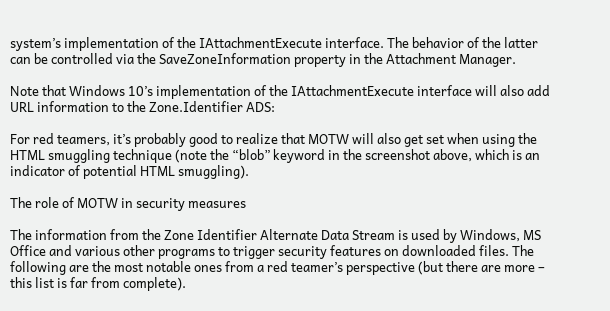system’s implementation of the IAttachmentExecute interface. The behavior of the latter can be controlled via the SaveZoneInformation property in the Attachment Manager.

Note that Windows 10’s implementation of the IAttachmentExecute interface will also add URL information to the Zone.Identifier ADS:

For red teamers, it’s probably good to realize that MOTW will also get set when using the HTML smuggling technique (note the “blob” keyword in the screenshot above, which is an indicator of potential HTML smuggling).

The role of MOTW in security measures

The information from the Zone Identifier Alternate Data Stream is used by Windows, MS Office and various other programs to trigger security features on downloaded files. The following are the most notable ones from a red teamer’s perspective (but there are more – this list is far from complete).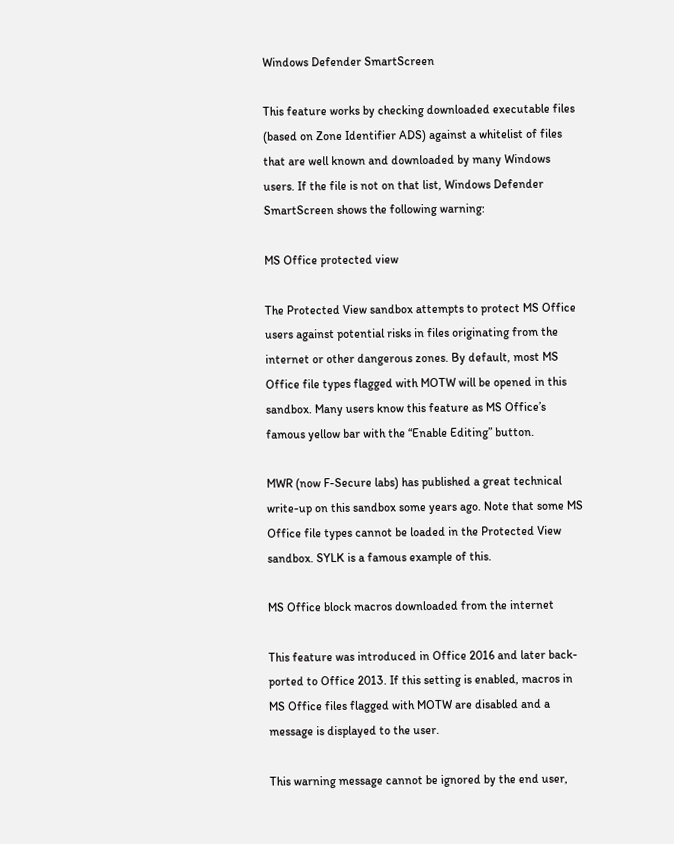Windows Defender SmartScreen

This feature works by checking downloaded executable files (based on Zone Identifier ADS) against a whitelist of files that are well known and downloaded by many Windows users. If the file is not on that list, Windows Defender SmartScreen shows the following warning:

MS Office protected view

The Protected View sandbox attempts to protect MS Office users against potential risks in files originating from the internet or other dangerous zones. By default, most MS Office file types flagged with MOTW will be opened in this sandbox. Many users know this feature as MS Office’s famous yellow bar with the “Enable Editing” button.

MWR (now F-Secure labs) has published a great technical write-up on this sandbox some years ago. Note that some MS Office file types cannot be loaded in the Protected View sandbox. SYLK is a famous example of this.

MS Office block macros downloaded from the internet

This feature was introduced in Office 2016 and later back-ported to Office 2013. If this setting is enabled, macros in MS Office files flagged with MOTW are disabled and a message is displayed to the user.

This warning message cannot be ignored by the end user,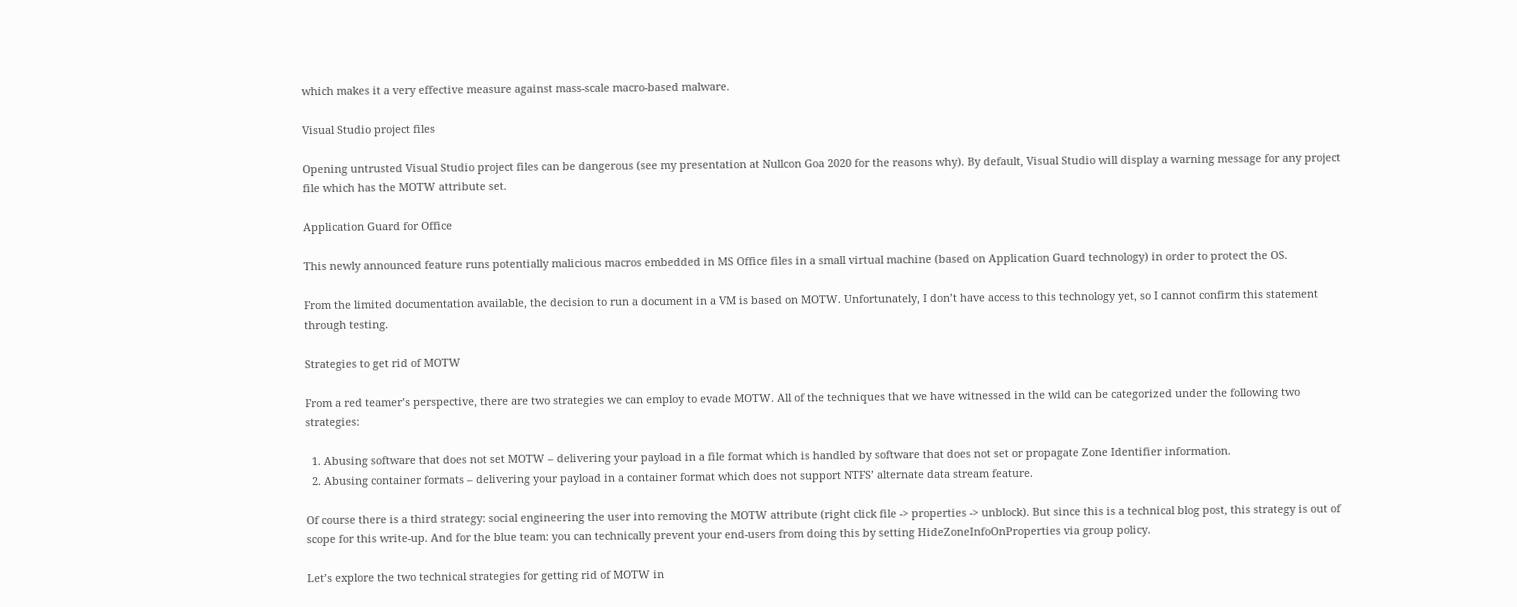which makes it a very effective measure against mass-scale macro-based malware.

Visual Studio project files

Opening untrusted Visual Studio project files can be dangerous (see my presentation at Nullcon Goa 2020 for the reasons why). By default, Visual Studio will display a warning message for any project file which has the MOTW attribute set.

Application Guard for Office

This newly announced feature runs potentially malicious macros embedded in MS Office files in a small virtual machine (based on Application Guard technology) in order to protect the OS.

From the limited documentation available, the decision to run a document in a VM is based on MOTW. Unfortunately, I don’t have access to this technology yet, so I cannot confirm this statement through testing.

Strategies to get rid of MOTW

From a red teamer’s perspective, there are two strategies we can employ to evade MOTW. All of the techniques that we have witnessed in the wild can be categorized under the following two strategies:

  1. Abusing software that does not set MOTW – delivering your payload in a file format which is handled by software that does not set or propagate Zone Identifier information.
  2. Abusing container formats – delivering your payload in a container format which does not support NTFS’ alternate data stream feature.

Of course there is a third strategy: social engineering the user into removing the MOTW attribute (right click file -> properties -> unblock). But since this is a technical blog post, this strategy is out of scope for this write-up. And for the blue team: you can technically prevent your end-users from doing this by setting HideZoneInfoOnProperties via group policy.

Let’s explore the two technical strategies for getting rid of MOTW in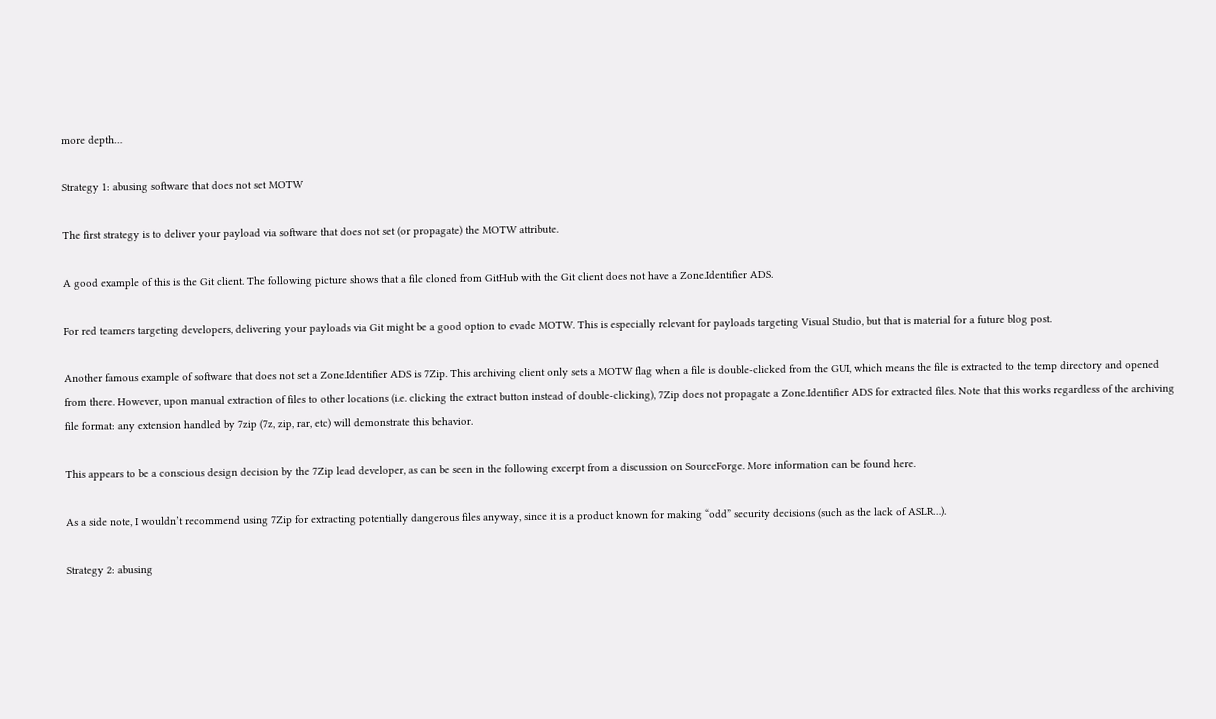more depth…

Strategy 1: abusing software that does not set MOTW

The first strategy is to deliver your payload via software that does not set (or propagate) the MOTW attribute.

A good example of this is the Git client. The following picture shows that a file cloned from GitHub with the Git client does not have a Zone.Identifier ADS.

For red teamers targeting developers, delivering your payloads via Git might be a good option to evade MOTW. This is especially relevant for payloads targeting Visual Studio, but that is material for a future blog post.

Another famous example of software that does not set a Zone.Identifier ADS is 7Zip. This archiving client only sets a MOTW flag when a file is double-clicked from the GUI, which means the file is extracted to the temp directory and opened from there. However, upon manual extraction of files to other locations (i.e. clicking the extract button instead of double-clicking), 7Zip does not propagate a Zone.Identifier ADS for extracted files. Note that this works regardless of the archiving file format: any extension handled by 7zip (7z, zip, rar, etc) will demonstrate this behavior.

This appears to be a conscious design decision by the 7Zip lead developer, as can be seen in the following excerpt from a discussion on SourceForge. More information can be found here.

As a side note, I wouldn’t recommend using 7Zip for extracting potentially dangerous files anyway, since it is a product known for making “odd” security decisions (such as the lack of ASLR…).

Strategy 2: abusing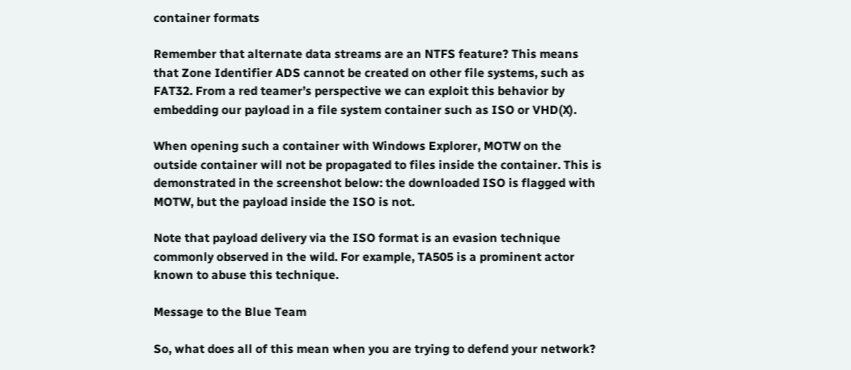container formats

Remember that alternate data streams are an NTFS feature? This means that Zone Identifier ADS cannot be created on other file systems, such as FAT32. From a red teamer’s perspective we can exploit this behavior by embedding our payload in a file system container such as ISO or VHD(X).

When opening such a container with Windows Explorer, MOTW on the outside container will not be propagated to files inside the container. This is demonstrated in the screenshot below: the downloaded ISO is flagged with MOTW, but the payload inside the ISO is not.

Note that payload delivery via the ISO format is an evasion technique commonly observed in the wild. For example, TA505 is a prominent actor known to abuse this technique.

Message to the Blue Team

So, what does all of this mean when you are trying to defend your network?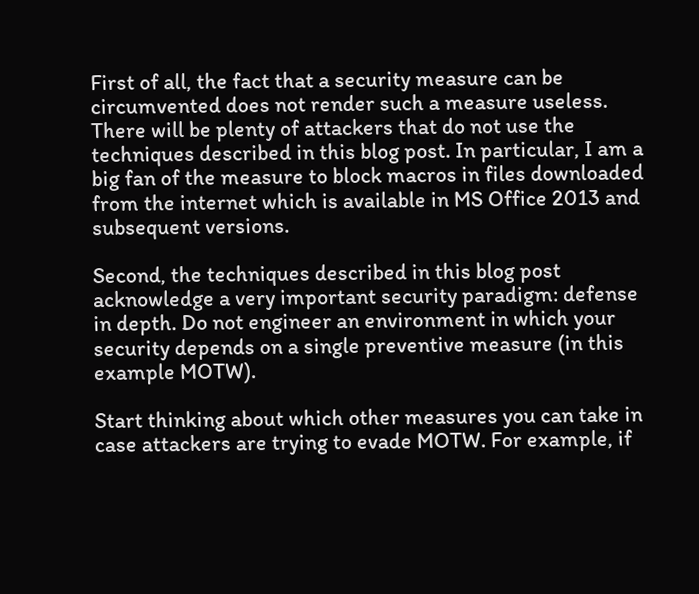First of all, the fact that a security measure can be circumvented does not render such a measure useless. There will be plenty of attackers that do not use the techniques described in this blog post. In particular, I am a big fan of the measure to block macros in files downloaded from the internet which is available in MS Office 2013 and subsequent versions.

Second, the techniques described in this blog post acknowledge a very important security paradigm: defense in depth. Do not engineer an environment in which your security depends on a single preventive measure (in this example MOTW).

Start thinking about which other measures you can take in case attackers are trying to evade MOTW. For example, if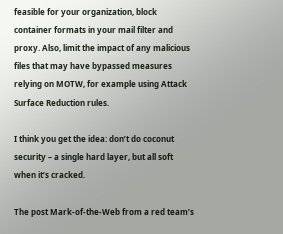feasible for your organization, block container formats in your mail filter and proxy. Also, limit the impact of any malicious files that may have bypassed measures relying on MOTW, for example using Attack Surface Reduction rules.

I think you get the idea: don’t do coconut security – a single hard layer, but all soft when it’s cracked.

The post Mark-of-the-Web from a red team’s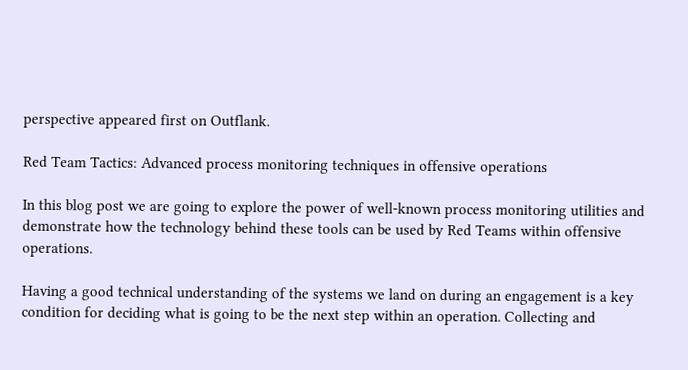perspective appeared first on Outflank.

Red Team Tactics: Advanced process monitoring techniques in offensive operations

In this blog post we are going to explore the power of well-known process monitoring utilities and demonstrate how the technology behind these tools can be used by Red Teams within offensive operations.

Having a good technical understanding of the systems we land on during an engagement is a key condition for deciding what is going to be the next step within an operation. Collecting and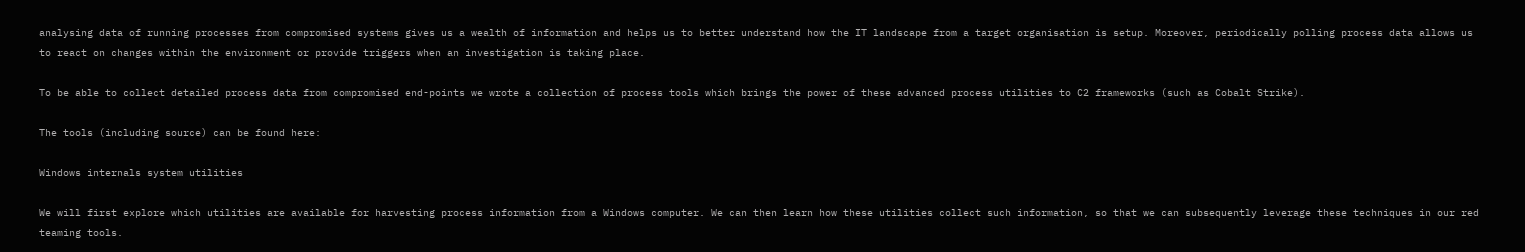analysing data of running processes from compromised systems gives us a wealth of information and helps us to better understand how the IT landscape from a target organisation is setup. Moreover, periodically polling process data allows us to react on changes within the environment or provide triggers when an investigation is taking place.

To be able to collect detailed process data from compromised end-points we wrote a collection of process tools which brings the power of these advanced process utilities to C2 frameworks (such as Cobalt Strike).

The tools (including source) can be found here:

Windows internals system utilities

We will first explore which utilities are available for harvesting process information from a Windows computer. We can then learn how these utilities collect such information, so that we can subsequently leverage these techniques in our red teaming tools.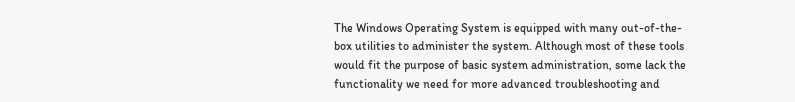The Windows Operating System is equipped with many out-of-the-box utilities to administer the system. Although most of these tools would fit the purpose of basic system administration, some lack the functionality we need for more advanced troubleshooting and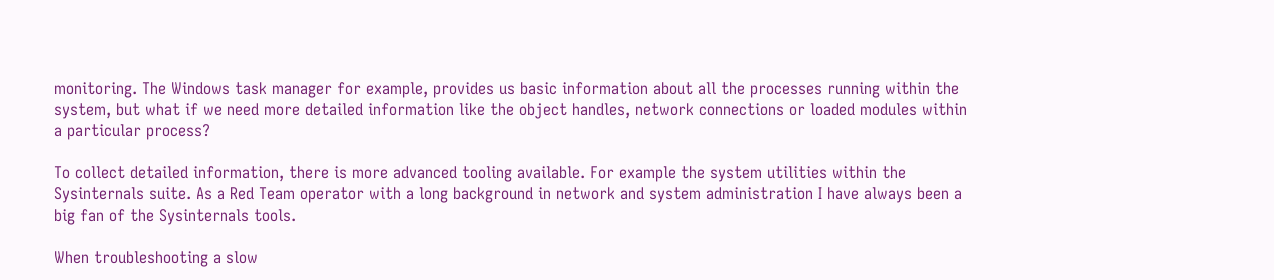monitoring. The Windows task manager for example, provides us basic information about all the processes running within the system, but what if we need more detailed information like the object handles, network connections or loaded modules within a particular process?

To collect detailed information, there is more advanced tooling available. For example the system utilities within the Sysinternals suite. As a Red Team operator with a long background in network and system administration I have always been a big fan of the Sysinternals tools.

When troubleshooting a slow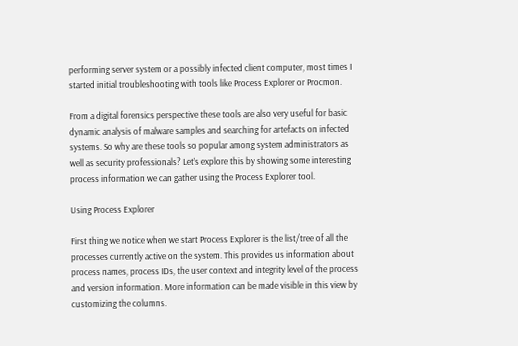performing server system or a possibly infected client computer, most times I started initial troubleshooting with tools like Process Explorer or Procmon.

From a digital forensics perspective these tools are also very useful for basic dynamic analysis of malware samples and searching for artefacts on infected systems. So why are these tools so popular among system administrators as well as security professionals? Let’s explore this by showing some interesting process information we can gather using the Process Explorer tool.

Using Process Explorer

First thing we notice when we start Process Explorer is the list/tree of all the processes currently active on the system. This provides us information about process names, process IDs, the user context and integrity level of the process and version information. More information can be made visible in this view by customizing the columns.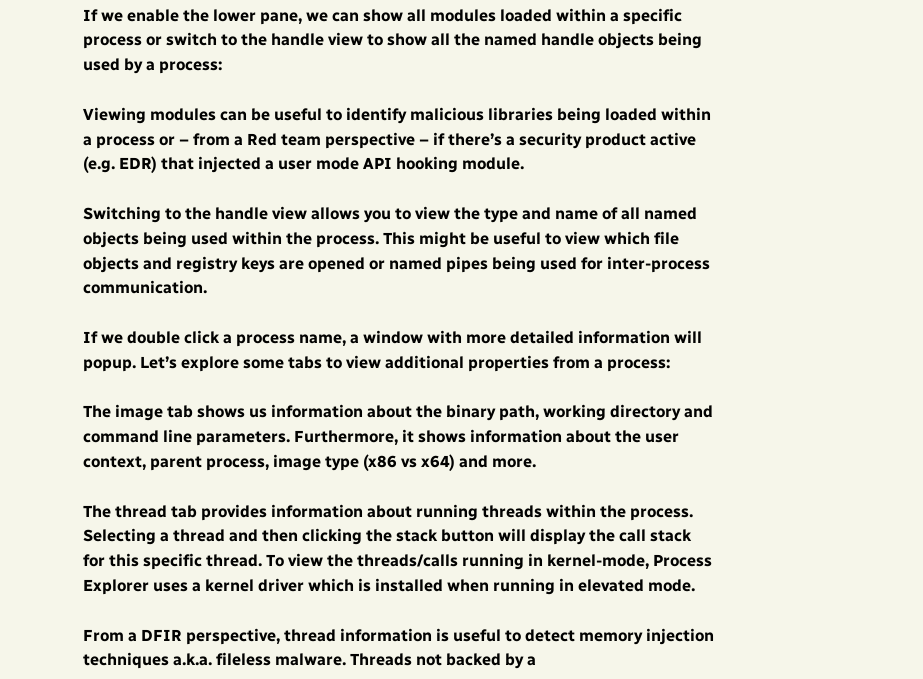If we enable the lower pane, we can show all modules loaded within a specific process or switch to the handle view to show all the named handle objects being used by a process:

Viewing modules can be useful to identify malicious libraries being loaded within a process or – from a Red team perspective – if there’s a security product active (e.g. EDR) that injected a user mode API hooking module.

Switching to the handle view allows you to view the type and name of all named objects being used within the process. This might be useful to view which file objects and registry keys are opened or named pipes being used for inter-process communication.

If we double click a process name, a window with more detailed information will popup. Let’s explore some tabs to view additional properties from a process:

The image tab shows us information about the binary path, working directory and command line parameters. Furthermore, it shows information about the user context, parent process, image type (x86 vs x64) and more.

The thread tab provides information about running threads within the process. Selecting a thread and then clicking the stack button will display the call stack for this specific thread. To view the threads/calls running in kernel-mode, Process Explorer uses a kernel driver which is installed when running in elevated mode.

From a DFIR perspective, thread information is useful to detect memory injection techniques a.k.a. fileless malware. Threads not backed by a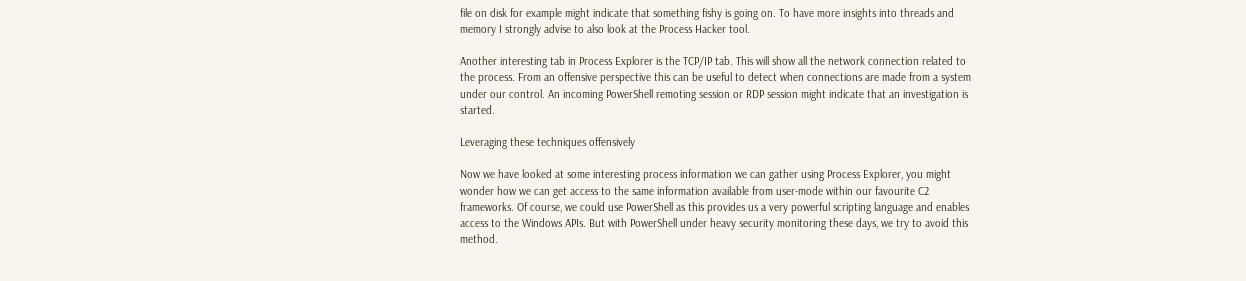file on disk for example might indicate that something fishy is going on. To have more insights into threads and memory I strongly advise to also look at the Process Hacker tool.

Another interesting tab in Process Explorer is the TCP/IP tab. This will show all the network connection related to the process. From an offensive perspective this can be useful to detect when connections are made from a system under our control. An incoming PowerShell remoting session or RDP session might indicate that an investigation is started.

Leveraging these techniques offensively

Now we have looked at some interesting process information we can gather using Process Explorer, you might wonder how we can get access to the same information available from user-mode within our favourite C2 frameworks. Of course, we could use PowerShell as this provides us a very powerful scripting language and enables access to the Windows APIs. But with PowerShell under heavy security monitoring these days, we try to avoid this method.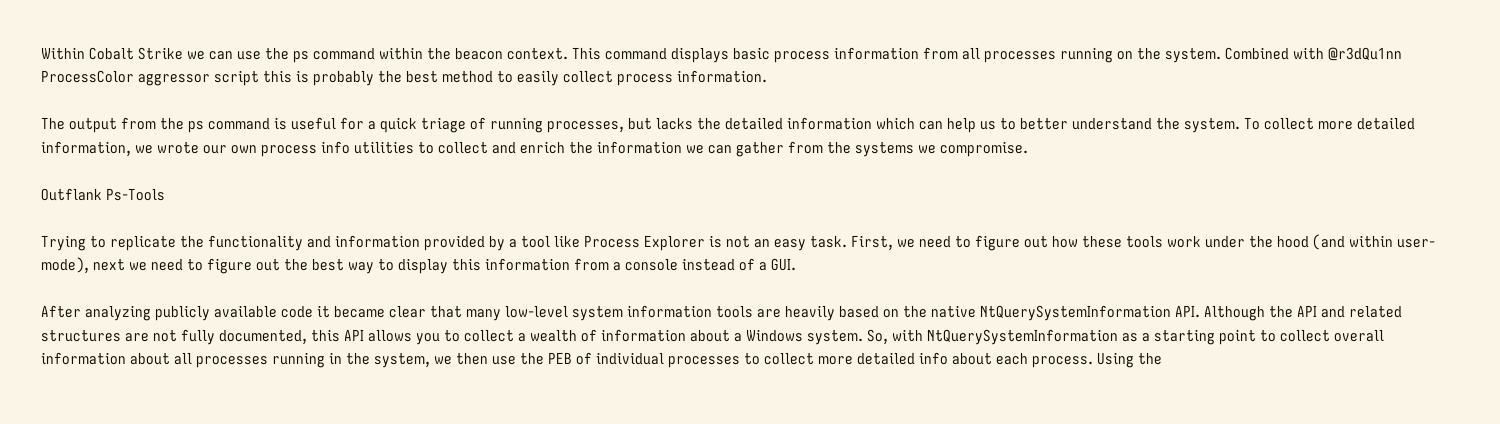Within Cobalt Strike we can use the ps command within the beacon context. This command displays basic process information from all processes running on the system. Combined with @r3dQu1nn ProcessColor aggressor script this is probably the best method to easily collect process information.

The output from the ps command is useful for a quick triage of running processes, but lacks the detailed information which can help us to better understand the system. To collect more detailed information, we wrote our own process info utilities to collect and enrich the information we can gather from the systems we compromise.

Outflank Ps-Tools

Trying to replicate the functionality and information provided by a tool like Process Explorer is not an easy task. First, we need to figure out how these tools work under the hood (and within user-mode), next we need to figure out the best way to display this information from a console instead of a GUI.

After analyzing publicly available code it became clear that many low-level system information tools are heavily based on the native NtQuerySystemInformation API. Although the API and related structures are not fully documented, this API allows you to collect a wealth of information about a Windows system. So, with NtQuerySystemInformation as a starting point to collect overall information about all processes running in the system, we then use the PEB of individual processes to collect more detailed info about each process. Using the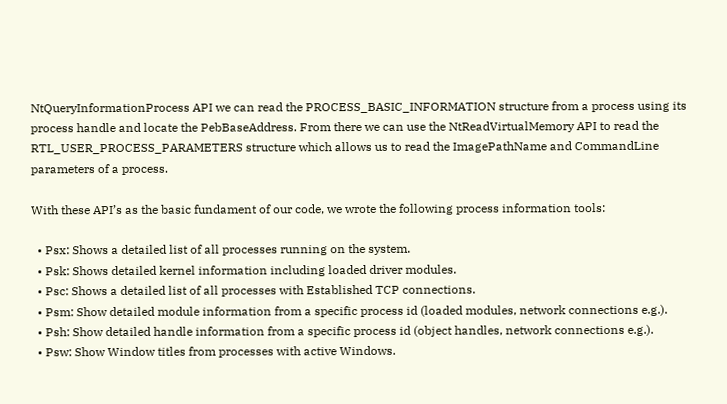NtQueryInformationProcess API we can read the PROCESS_BASIC_INFORMATION structure from a process using its process handle and locate the PebBaseAddress. From there we can use the NtReadVirtualMemory API to read the RTL_USER_PROCESS_PARAMETERS structure which allows us to read the ImagePathName and CommandLine parameters of a process.

With these API’s as the basic fundament of our code, we wrote the following process information tools:

  • Psx: Shows a detailed list of all processes running on the system.
  • Psk: Shows detailed kernel information including loaded driver modules.
  • Psc: Shows a detailed list of all processes with Established TCP connections.
  • Psm: Show detailed module information from a specific process id (loaded modules, network connections e.g.).
  • Psh: Show detailed handle information from a specific process id (object handles, network connections e.g.).
  • Psw: Show Window titles from processes with active Windows.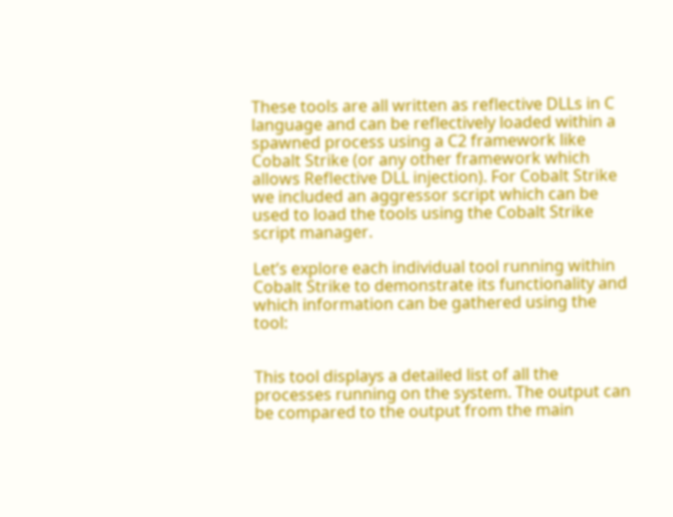These tools are all written as reflective DLLs in C language and can be reflectively loaded within a spawned process using a C2 framework like Cobalt Strike (or any other framework which allows Reflective DLL injection). For Cobalt Strike we included an aggressor script which can be used to load the tools using the Cobalt Strike script manager.

Let’s explore each individual tool running within Cobalt Strike to demonstrate its functionality and which information can be gathered using the tool:


This tool displays a detailed list of all the processes running on the system. The output can be compared to the output from the main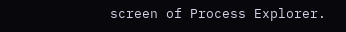screen of Process Explorer.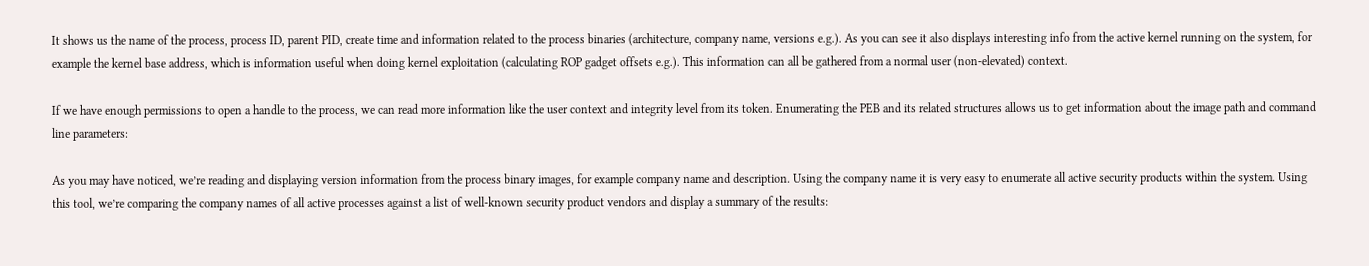It shows us the name of the process, process ID, parent PID, create time and information related to the process binaries (architecture, company name, versions e.g.). As you can see it also displays interesting info from the active kernel running on the system, for example the kernel base address, which is information useful when doing kernel exploitation (calculating ROP gadget offsets e.g.). This information can all be gathered from a normal user (non-elevated) context.

If we have enough permissions to open a handle to the process, we can read more information like the user context and integrity level from its token. Enumerating the PEB and its related structures allows us to get information about the image path and command line parameters:

As you may have noticed, we’re reading and displaying version information from the process binary images, for example company name and description. Using the company name it is very easy to enumerate all active security products within the system. Using this tool, we’re comparing the company names of all active processes against a list of well-known security product vendors and display a summary of the results: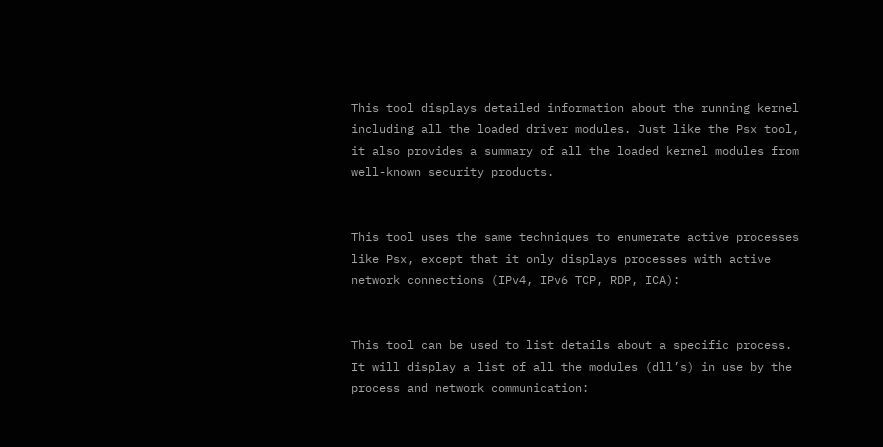This tool displays detailed information about the running kernel including all the loaded driver modules. Just like the Psx tool, it also provides a summary of all the loaded kernel modules from well-known security products.


This tool uses the same techniques to enumerate active processes like Psx, except that it only displays processes with active network connections (IPv4, IPv6 TCP, RDP, ICA):


This tool can be used to list details about a specific process. It will display a list of all the modules (dll’s) in use by the process and network communication: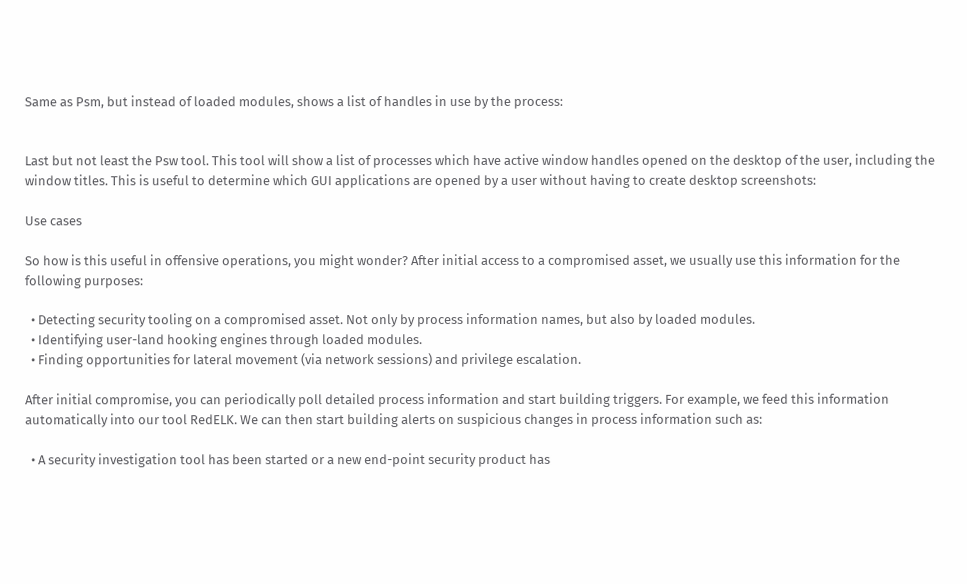Same as Psm, but instead of loaded modules, shows a list of handles in use by the process:


Last but not least the Psw tool. This tool will show a list of processes which have active window handles opened on the desktop of the user, including the window titles. This is useful to determine which GUI applications are opened by a user without having to create desktop screenshots:

Use cases

So how is this useful in offensive operations, you might wonder? After initial access to a compromised asset, we usually use this information for the following purposes:

  • Detecting security tooling on a compromised asset. Not only by process information names, but also by loaded modules.
  • Identifying user-land hooking engines through loaded modules.
  • Finding opportunities for lateral movement (via network sessions) and privilege escalation.

After initial compromise, you can periodically poll detailed process information and start building triggers. For example, we feed this information automatically into our tool RedELK. We can then start building alerts on suspicious changes in process information such as:

  • A security investigation tool has been started or a new end-point security product has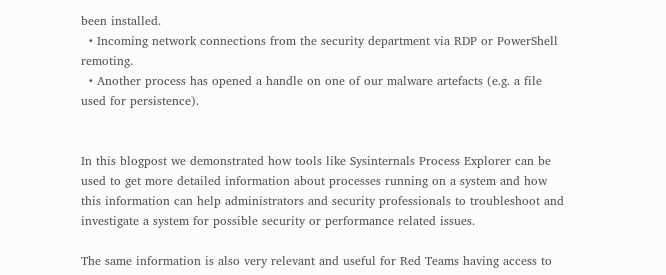been installed.
  • Incoming network connections from the security department via RDP or PowerShell remoting.
  • Another process has opened a handle on one of our malware artefacts (e.g. a file used for persistence).


In this blogpost we demonstrated how tools like Sysinternals Process Explorer can be used to get more detailed information about processes running on a system and how this information can help administrators and security professionals to troubleshoot and investigate a system for possible security or performance related issues.

The same information is also very relevant and useful for Red Teams having access to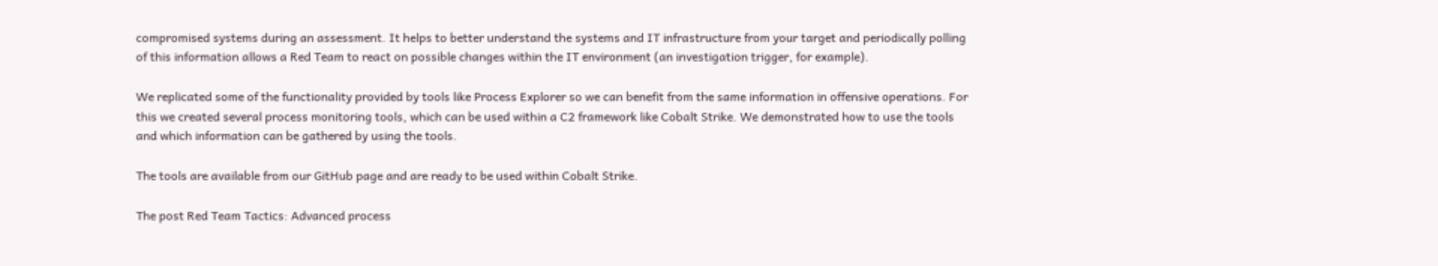compromised systems during an assessment. It helps to better understand the systems and IT infrastructure from your target and periodically polling of this information allows a Red Team to react on possible changes within the IT environment (an investigation trigger, for example).

We replicated some of the functionality provided by tools like Process Explorer so we can benefit from the same information in offensive operations. For this we created several process monitoring tools, which can be used within a C2 framework like Cobalt Strike. We demonstrated how to use the tools and which information can be gathered by using the tools.

The tools are available from our GitHub page and are ready to be used within Cobalt Strike.

The post Red Team Tactics: Advanced process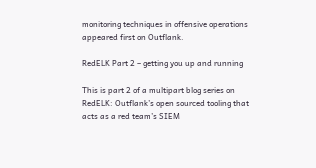monitoring techniques in offensive operations appeared first on Outflank.

RedELK Part 2 – getting you up and running

This is part 2 of a multipart blog series on RedELK: Outflank’s open sourced tooling that acts as a red team’s SIEM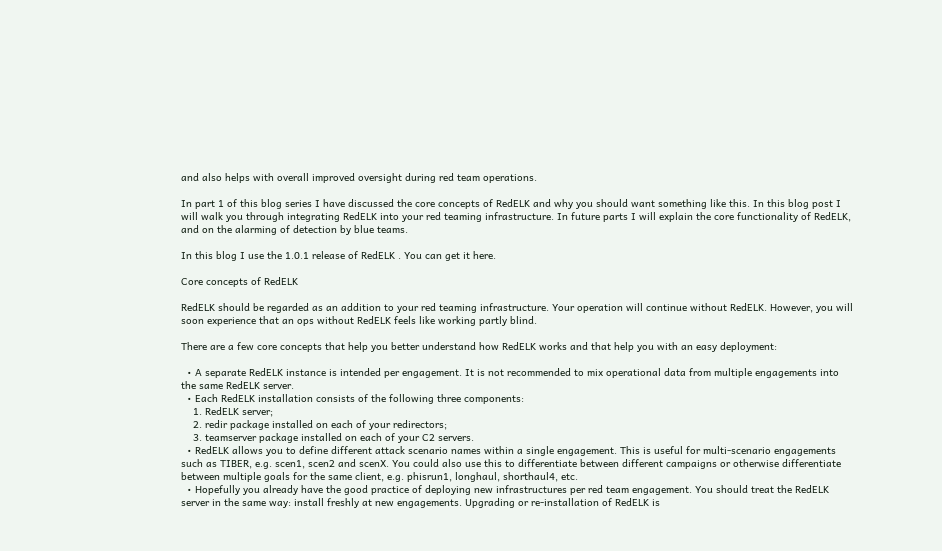and also helps with overall improved oversight during red team operations.

In part 1 of this blog series I have discussed the core concepts of RedELK and why you should want something like this. In this blog post I will walk you through integrating RedELK into your red teaming infrastructure. In future parts I will explain the core functionality of RedELK, and on the alarming of detection by blue teams.

In this blog I use the 1.0.1 release of RedELK . You can get it here.

Core concepts of RedELK

RedELK should be regarded as an addition to your red teaming infrastructure. Your operation will continue without RedELK. However, you will soon experience that an ops without RedELK feels like working partly blind.

There are a few core concepts that help you better understand how RedELK works and that help you with an easy deployment:

  • A separate RedELK instance is intended per engagement. It is not recommended to mix operational data from multiple engagements into the same RedELK server.
  • Each RedELK installation consists of the following three components:
    1. RedELK server;
    2. redir package installed on each of your redirectors;
    3. teamserver package installed on each of your C2 servers.
  • RedELK allows you to define different attack scenario names within a single engagement. This is useful for multi-scenario engagements such as TIBER, e.g. scen1, scen2 and scenX. You could also use this to differentiate between different campaigns or otherwise differentiate between multiple goals for the same client, e.g. phisrun1, longhaul, shorthaul4, etc.
  • Hopefully you already have the good practice of deploying new infrastructures per red team engagement. You should treat the RedELK server in the same way: install freshly at new engagements. Upgrading or re-installation of RedELK is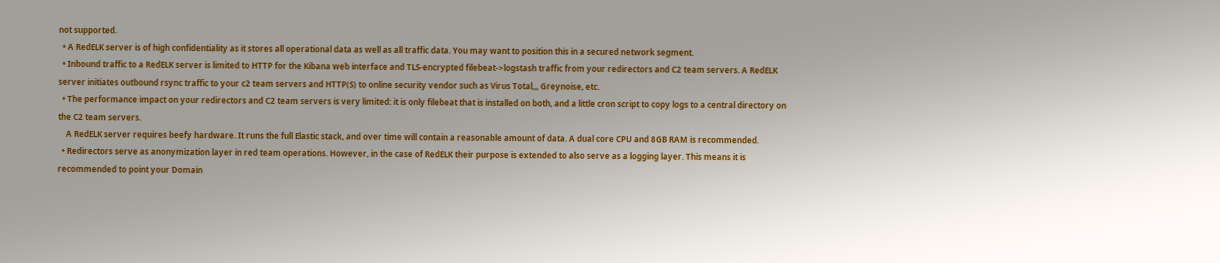not supported.
  • A RedELK server is of high confidentiality as it stores all operational data as well as all traffic data. You may want to position this in a secured network segment.
  • Inbound traffic to a RedELK server is limited to HTTP for the Kibana web interface and TLS-encrypted filebeat->logstash traffic from your redirectors and C2 team servers. A RedELK server initiates outbound rsync traffic to your c2 team servers and HTTP(S) to online security vendor such as Virus Total,,, Greynoise, etc.
  • The performance impact on your redirectors and C2 team servers is very limited: it is only filebeat that is installed on both, and a little cron script to copy logs to a central directory on the C2 team servers.
    A RedELK server requires beefy hardware. It runs the full Elastic stack, and over time will contain a reasonable amount of data. A dual core CPU and 8GB RAM is recommended.
  • Redirectors serve as anonymization layer in red team operations. However, in the case of RedELK their purpose is extended to also serve as a logging layer. This means it is recommended to point your Domain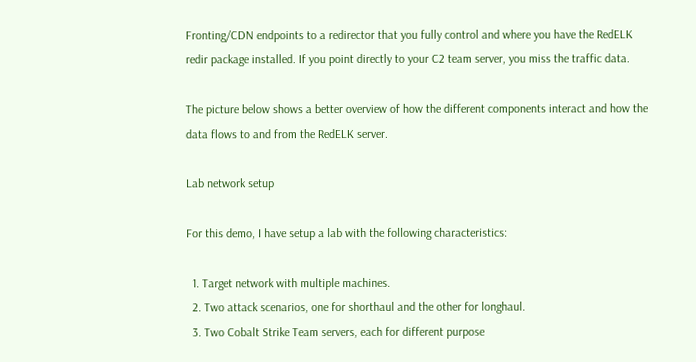Fronting/CDN endpoints to a redirector that you fully control and where you have the RedELK redir package installed. If you point directly to your C2 team server, you miss the traffic data.

The picture below shows a better overview of how the different components interact and how the data flows to and from the RedELK server.

Lab network setup

For this demo, I have setup a lab with the following characteristics:

  1. Target network with multiple machines.
  2. Two attack scenarios, one for shorthaul and the other for longhaul.
  3. Two Cobalt Strike Team servers, each for different purpose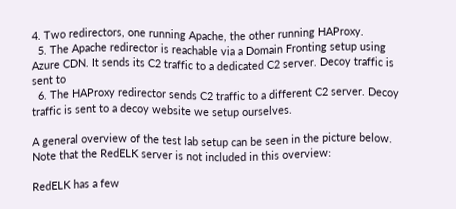4. Two redirectors, one running Apache, the other running HAProxy.
  5. The Apache redirector is reachable via a Domain Fronting setup using Azure CDN. It sends its C2 traffic to a dedicated C2 server. Decoy traffic is sent to
  6. The HAProxy redirector sends C2 traffic to a different C2 server. Decoy traffic is sent to a decoy website we setup ourselves.

A general overview of the test lab setup can be seen in the picture below. Note that the RedELK server is not included in this overview:

RedELK has a few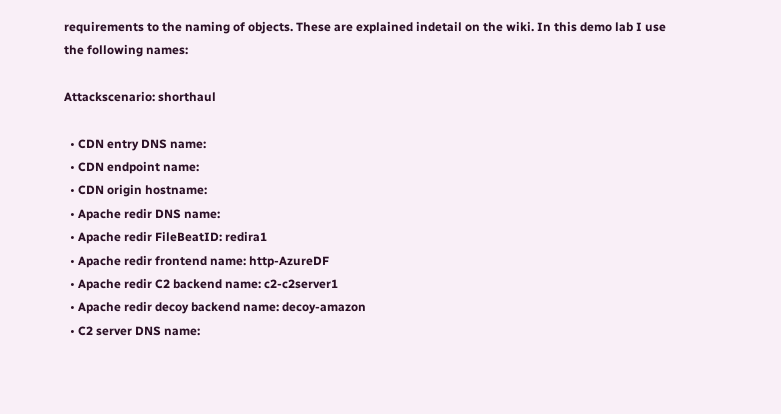requirements to the naming of objects. These are explained indetail on the wiki. In this demo lab I use the following names:

Attackscenario: shorthaul

  • CDN entry DNS name:
  • CDN endpoint name:
  • CDN origin hostname:
  • Apache redir DNS name:
  • Apache redir FileBeatID: redira1
  • Apache redir frontend name: http-AzureDF
  • Apache redir C2 backend name: c2-c2server1
  • Apache redir decoy backend name: decoy-amazon
  • C2 server DNS name: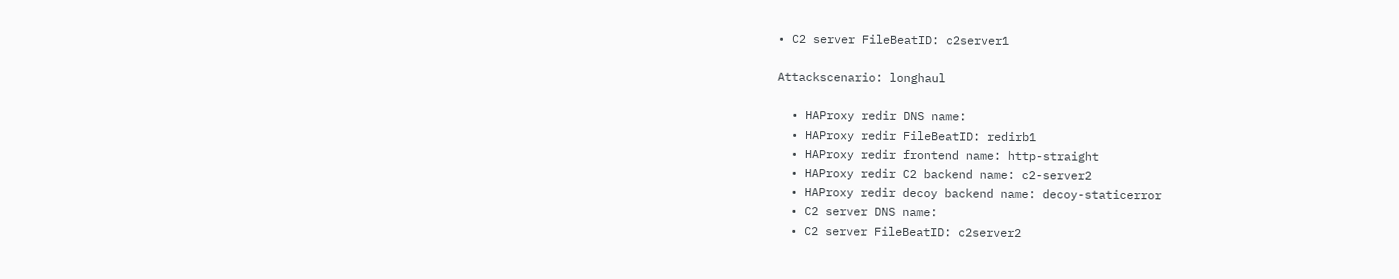• C2 server FileBeatID: c2server1

Attackscenario: longhaul

  • HAProxy redir DNS name:
  • HAProxy redir FileBeatID: redirb1
  • HAProxy redir frontend name: http-straight
  • HAProxy redir C2 backend name: c2-server2
  • HAProxy redir decoy backend name: decoy-staticerror
  • C2 server DNS name:
  • C2 server FileBeatID: c2server2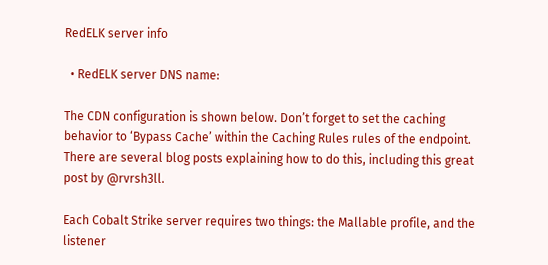RedELK server info

  • RedELK server DNS name:

The CDN configuration is shown below. Don’t forget to set the caching behavior to ‘Bypass Cache’ within the Caching Rules rules of the endpoint. There are several blog posts explaining how to do this, including this great post by @rvrsh3ll.

Each Cobalt Strike server requires two things: the Mallable profile, and the listener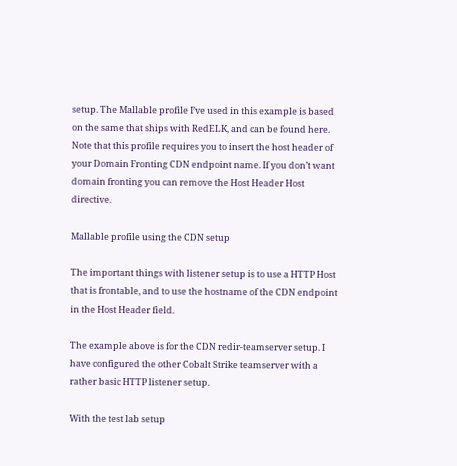setup. The Mallable profile I’ve used in this example is based on the same that ships with RedELK, and can be found here. Note that this profile requires you to insert the host header of your Domain Fronting CDN endpoint name. If you don’t want domain fronting you can remove the Host Header Host directive.

Mallable profile using the CDN setup

The important things with listener setup is to use a HTTP Host that is frontable, and to use the hostname of the CDN endpoint in the Host Header field.

The example above is for the CDN redir-teamserver setup. I have configured the other Cobalt Strike teamserver with a rather basic HTTP listener setup.

With the test lab setup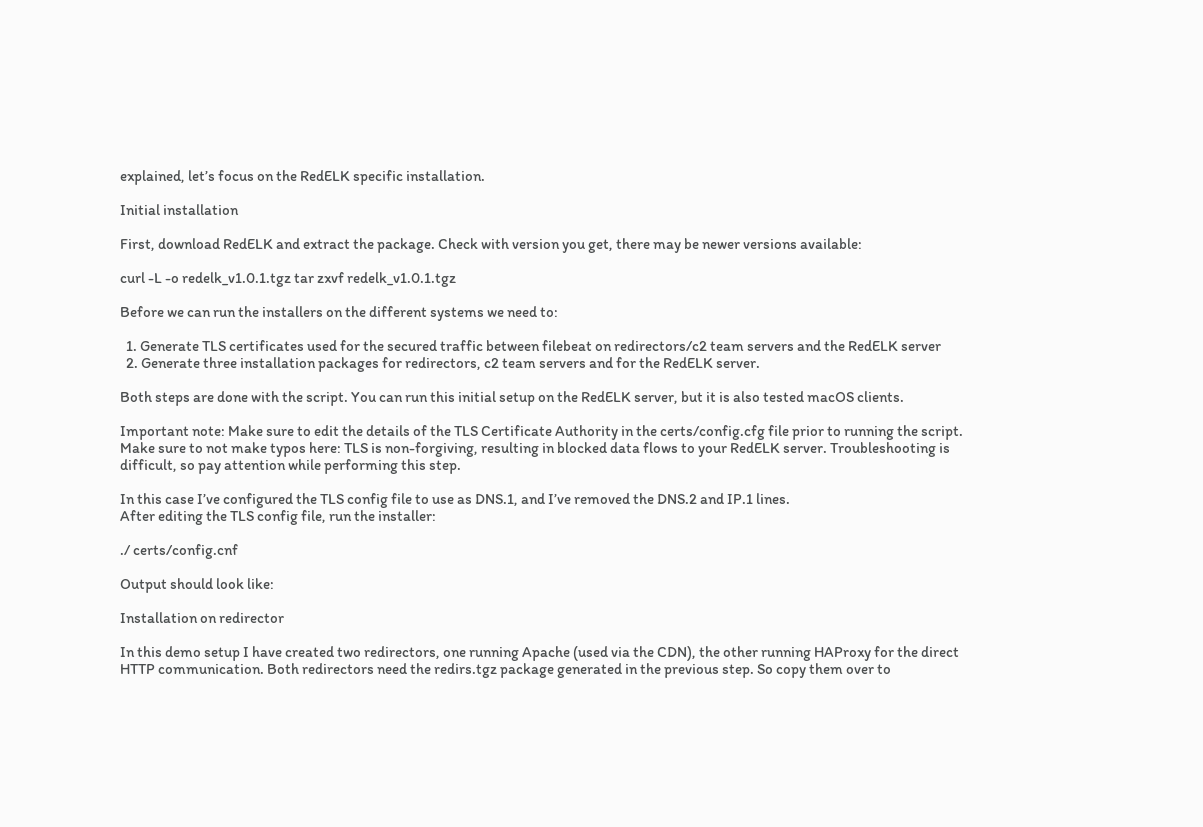explained, let’s focus on the RedELK specific installation.

Initial installation

First, download RedELK and extract the package. Check with version you get, there may be newer versions available:

curl -L -o redelk_v1.0.1.tgz tar zxvf redelk_v1.0.1.tgz

Before we can run the installers on the different systems we need to:

  1. Generate TLS certificates used for the secured traffic between filebeat on redirectors/c2 team servers and the RedELK server
  2. Generate three installation packages for redirectors, c2 team servers and for the RedELK server.

Both steps are done with the script. You can run this initial setup on the RedELK server, but it is also tested macOS clients.

Important note: Make sure to edit the details of the TLS Certificate Authority in the certs/config.cfg file prior to running the script. Make sure to not make typos here: TLS is non-forgiving, resulting in blocked data flows to your RedELK server. Troubleshooting is difficult, so pay attention while performing this step.

In this case I’ve configured the TLS config file to use as DNS.1, and I’ve removed the DNS.2 and IP.1 lines.
After editing the TLS config file, run the installer:

./ certs/config.cnf

Output should look like:

Installation on redirector

In this demo setup I have created two redirectors, one running Apache (used via the CDN), the other running HAProxy for the direct HTTP communication. Both redirectors need the redirs.tgz package generated in the previous step. So copy them over to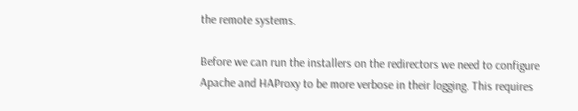the remote systems.

Before we can run the installers on the redirectors we need to configure Apache and HAProxy to be more verbose in their logging. This requires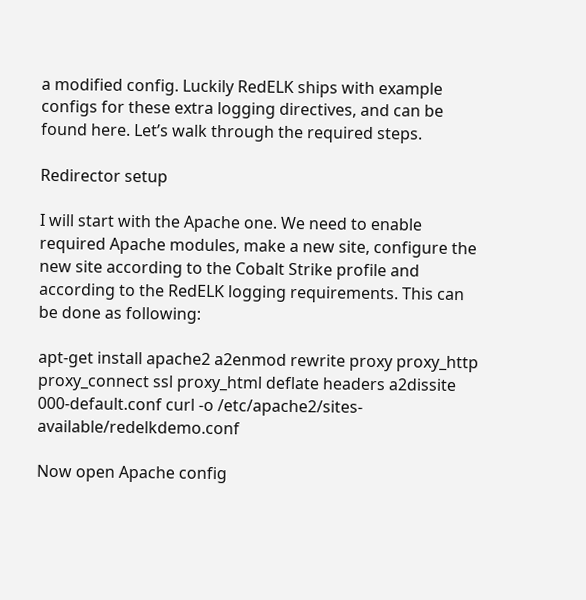a modified config. Luckily RedELK ships with example configs for these extra logging directives, and can be found here. Let’s walk through the required steps.

Redirector setup

I will start with the Apache one. We need to enable required Apache modules, make a new site, configure the new site according to the Cobalt Strike profile and according to the RedELK logging requirements. This can be done as following:

apt-get install apache2 a2enmod rewrite proxy proxy_http proxy_connect ssl proxy_html deflate headers a2dissite 000-default.conf curl -o /etc/apache2/sites-available/redelkdemo.conf

Now open Apache config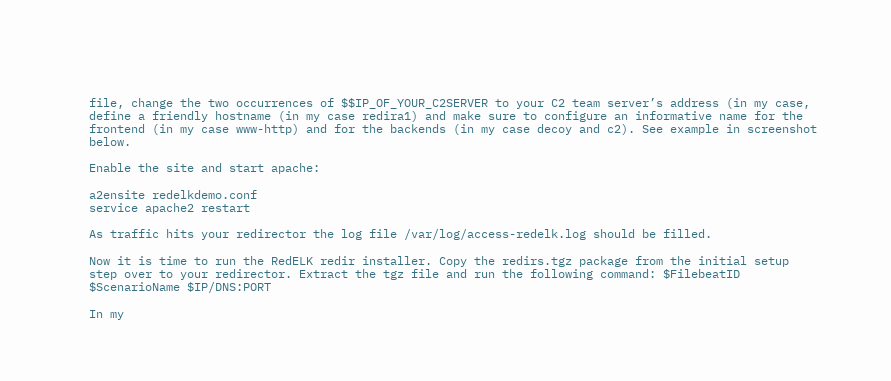file, change the two occurrences of $$IP_OF_YOUR_C2SERVER to your C2 team server’s address (in my case, define a friendly hostname (in my case redira1) and make sure to configure an informative name for the frontend (in my case www-http) and for the backends (in my case decoy and c2). See example in screenshot below.

Enable the site and start apache:

a2ensite redelkdemo.conf
service apache2 restart

As traffic hits your redirector the log file /var/log/access-redelk.log should be filled.

Now it is time to run the RedELK redir installer. Copy the redirs.tgz package from the initial setup step over to your redirector. Extract the tgz file and run the following command: $FilebeatID $ScenarioName $IP/DNS:PORT

In my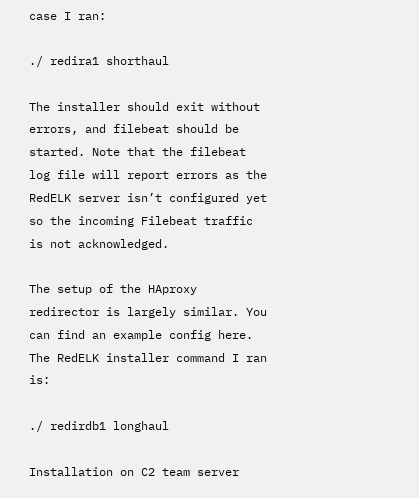case I ran:

./ redira1 shorthaul

The installer should exit without errors, and filebeat should be started. Note that the filebeat log file will report errors as the RedELK server isn’t configured yet so the incoming Filebeat traffic is not acknowledged.

The setup of the HAproxy redirector is largely similar. You can find an example config here. The RedELK installer command I ran is:

./ redirdb1 longhaul

Installation on C2 team server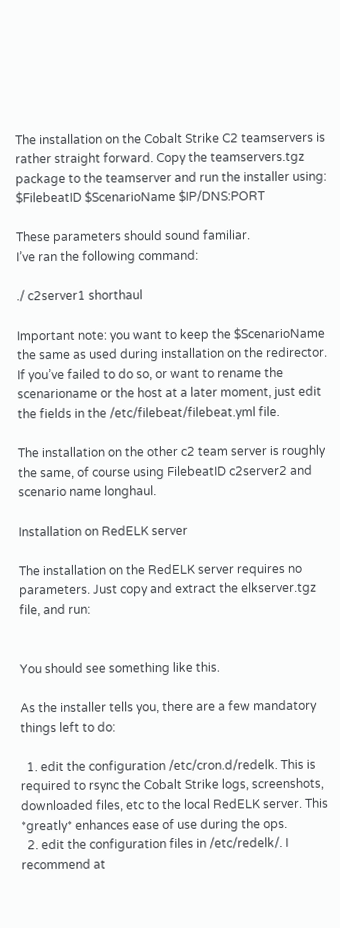The installation on the Cobalt Strike C2 teamservers is rather straight forward. Copy the teamservers.tgz package to the teamserver and run the installer using: $FilebeatID $ScenarioName $IP/DNS:PORT

These parameters should sound familiar.
I’ve ran the following command:

./ c2server1 shorthaul

Important note: you want to keep the $ScenarioName the same as used during installation on the redirector. If you’ve failed to do so, or want to rename the scenarioname or the host at a later moment, just edit the fields in the /etc/filebeat/filebeat.yml file.

The installation on the other c2 team server is roughly the same, of course using FilebeatID c2server2 and scenario name longhaul.

Installation on RedELK server

The installation on the RedELK server requires no parameters. Just copy and extract the elkserver.tgz file, and run:


You should see something like this.

As the installer tells you, there are a few mandatory things left to do:

  1. edit the configuration /etc/cron.d/redelk. This is required to rsync the Cobalt Strike logs, screenshots, downloaded files, etc to the local RedELK server. This *greatly* enhances ease of use during the ops.
  2. edit the configuration files in /etc/redelk/. I recommend at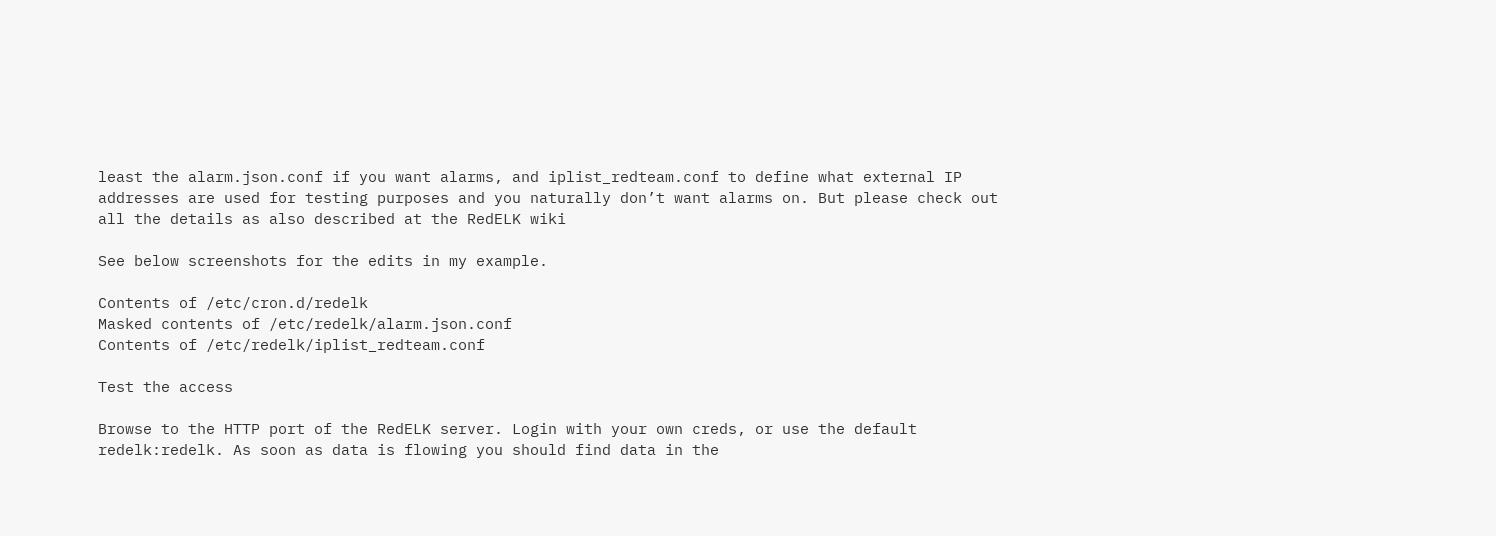least the alarm.json.conf if you want alarms, and iplist_redteam.conf to define what external IP addresses are used for testing purposes and you naturally don’t want alarms on. But please check out all the details as also described at the RedELK wiki

See below screenshots for the edits in my example.

Contents of /etc/cron.d/redelk
Masked contents of /etc/redelk/alarm.json.conf
Contents of /etc/redelk/iplist_redteam.conf

Test the access

Browse to the HTTP port of the RedELK server. Login with your own creds, or use the default redelk:redelk. As soon as data is flowing you should find data in the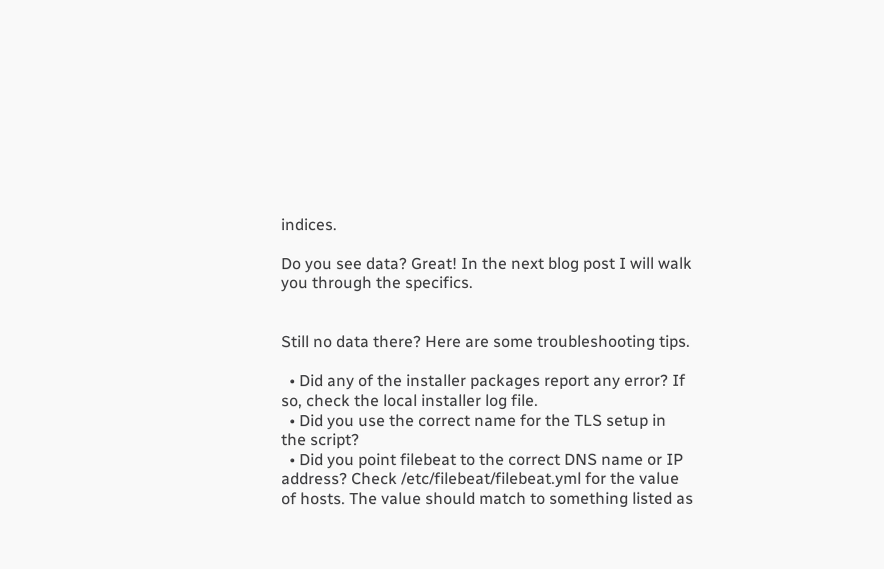indices.

Do you see data? Great! In the next blog post I will walk you through the specifics.


Still no data there? Here are some troubleshooting tips.

  • Did any of the installer packages report any error? If so, check the local installer log file.
  • Did you use the correct name for the TLS setup in the script?
  • Did you point filebeat to the correct DNS name or IP address? Check /etc/filebeat/filebeat.yml for the value of hosts. The value should match to something listed as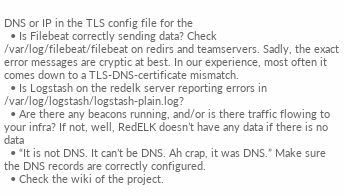DNS or IP in the TLS config file for the
  • Is Filebeat correctly sending data? Check /var/log/filebeat/filebeat on redirs and teamservers. Sadly, the exact error messages are cryptic at best. In our experience, most often it comes down to a TLS-DNS-certificate mismatch.
  • Is Logstash on the redelk server reporting errors in /var/log/logstash/logstash-plain.log?
  • Are there any beacons running, and/or is there traffic flowing to your infra? If not, well, RedELK doesn’t have any data if there is no data
  • “It is not DNS. It can’t be DNS. Ah crap, it was DNS.” Make sure the DNS records are correctly configured.
  • Check the wiki of the project.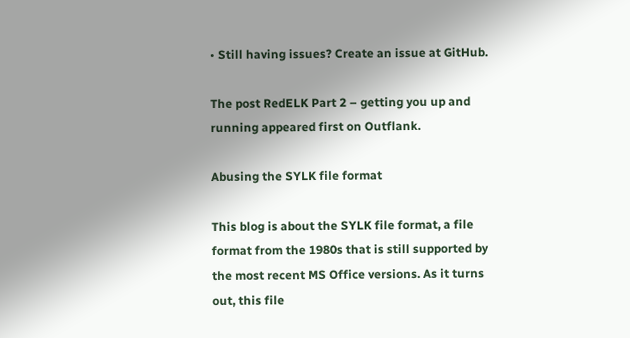• Still having issues? Create an issue at GitHub.

The post RedELK Part 2 – getting you up and running appeared first on Outflank.

Abusing the SYLK file format

This blog is about the SYLK file format, a file format from the 1980s that is still supported by the most recent MS Office versions. As it turns out, this file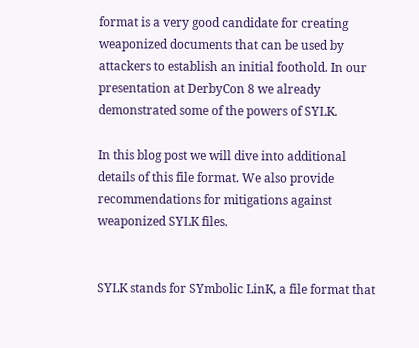format is a very good candidate for creating weaponized documents that can be used by attackers to establish an initial foothold. In our presentation at DerbyCon 8 we already demonstrated some of the powers of SYLK.

In this blog post we will dive into additional details of this file format. We also provide recommendations for mitigations against weaponized SYLK files.


SYLK stands for SYmbolic LinK, a file format that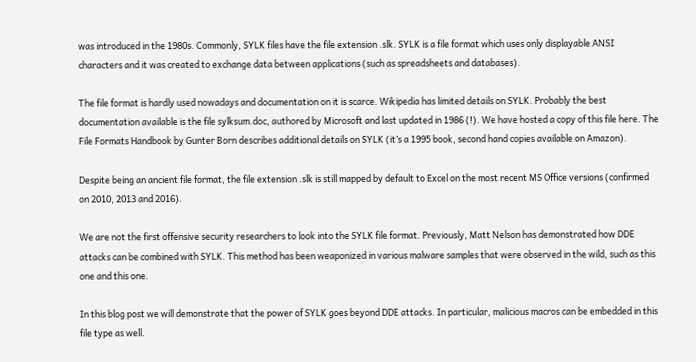was introduced in the 1980s. Commonly, SYLK files have the file extension .slk. SYLK is a file format which uses only displayable ANSI characters and it was created to exchange data between applications (such as spreadsheets and databases).

The file format is hardly used nowadays and documentation on it is scarce. Wikipedia has limited details on SYLK. Probably the best documentation available is the file sylksum.doc, authored by Microsoft and last updated in 1986 (!). We have hosted a copy of this file here. The File Formats Handbook by Gunter Born describes additional details on SYLK (it’s a 1995 book, second hand copies available on Amazon).

Despite being an ancient file format, the file extension .slk is still mapped by default to Excel on the most recent MS Office versions (confirmed on 2010, 2013 and 2016).

We are not the first offensive security researchers to look into the SYLK file format. Previously, Matt Nelson has demonstrated how DDE attacks can be combined with SYLK. This method has been weaponized in various malware samples that were observed in the wild, such as this one and this one.

In this blog post we will demonstrate that the power of SYLK goes beyond DDE attacks. In particular, malicious macros can be embedded in this file type as well.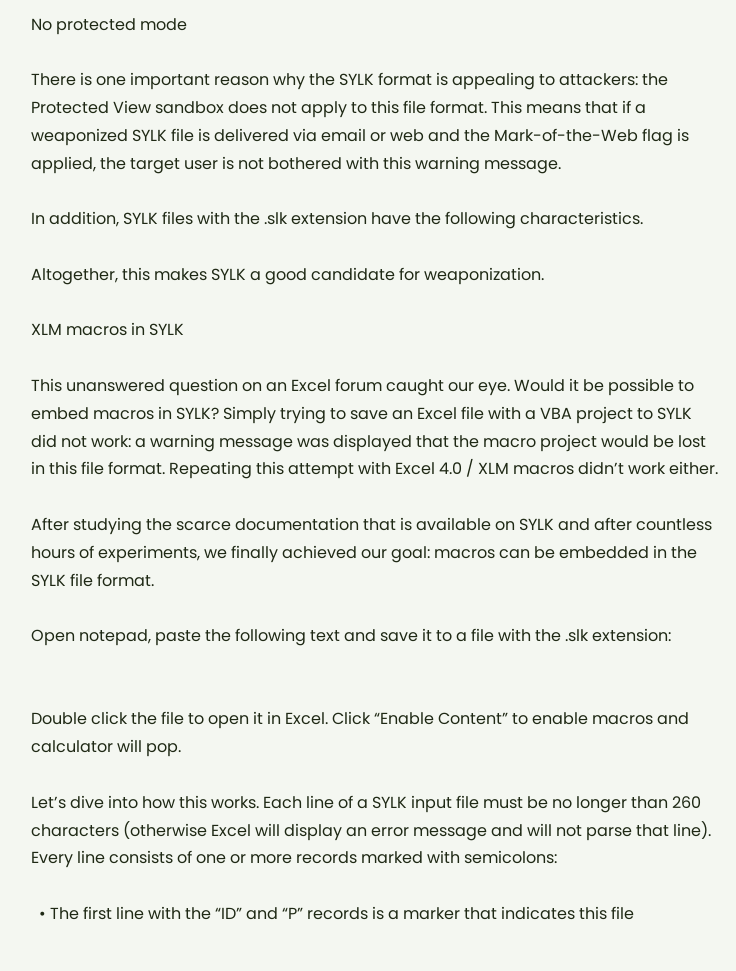No protected mode

There is one important reason why the SYLK format is appealing to attackers: the Protected View sandbox does not apply to this file format. This means that if a weaponized SYLK file is delivered via email or web and the Mark-of-the-Web flag is applied, the target user is not bothered with this warning message.

In addition, SYLK files with the .slk extension have the following characteristics.

Altogether, this makes SYLK a good candidate for weaponization.

XLM macros in SYLK

This unanswered question on an Excel forum caught our eye. Would it be possible to embed macros in SYLK? Simply trying to save an Excel file with a VBA project to SYLK did not work: a warning message was displayed that the macro project would be lost in this file format. Repeating this attempt with Excel 4.0 / XLM macros didn’t work either.

After studying the scarce documentation that is available on SYLK and after countless hours of experiments, we finally achieved our goal: macros can be embedded in the SYLK file format.

Open notepad, paste the following text and save it to a file with the .slk extension:


Double click the file to open it in Excel. Click “Enable Content” to enable macros and calculator will pop.

Let’s dive into how this works. Each line of a SYLK input file must be no longer than 260 characters (otherwise Excel will display an error message and will not parse that line). Every line consists of one or more records marked with semicolons:

  • The first line with the “ID” and “P” records is a marker that indicates this file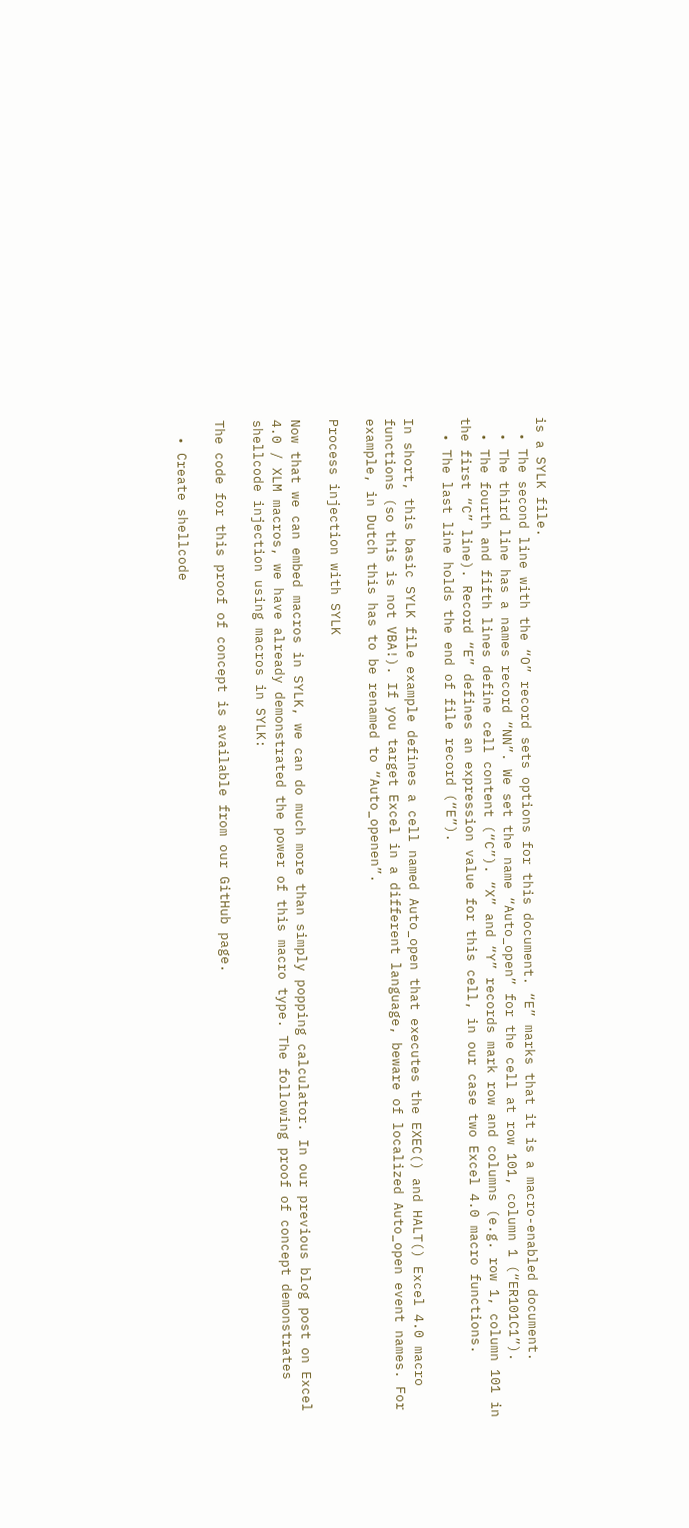is a SYLK file.
  • The second line with the “O” record sets options for this document. “E” marks that it is a macro-enabled document.
  • The third line has a names record “NN”. We set the name “Auto_open” for the cell at row 101, column 1 (“ER101C1”).
  • The fourth and fifth lines define cell content (“C”). “X” and “Y” records mark row and columns (e.g. row 1, column 101 in the first “C” line). Record “E” defines an expression value for this cell, in our case two Excel 4.0 macro functions.
  • The last line holds the end of file record (“E”).

In short, this basic SYLK file example defines a cell named Auto_open that executes the EXEC() and HALT() Excel 4.0 macro functions (so this is not VBA!). If you target Excel in a different language, beware of localized Auto_open event names. For example, in Dutch this has to be renamed to “Auto_openen”.

Process injection with SYLK

Now that we can embed macros in SYLK, we can do much more than simply popping calculator. In our previous blog post on Excel 4.0 / XLM macros, we have already demonstrated the power of this macro type. The following proof of concept demonstrates shellcode injection using macros in SYLK:

The code for this proof of concept is available from our GitHub page.

  • Create shellcode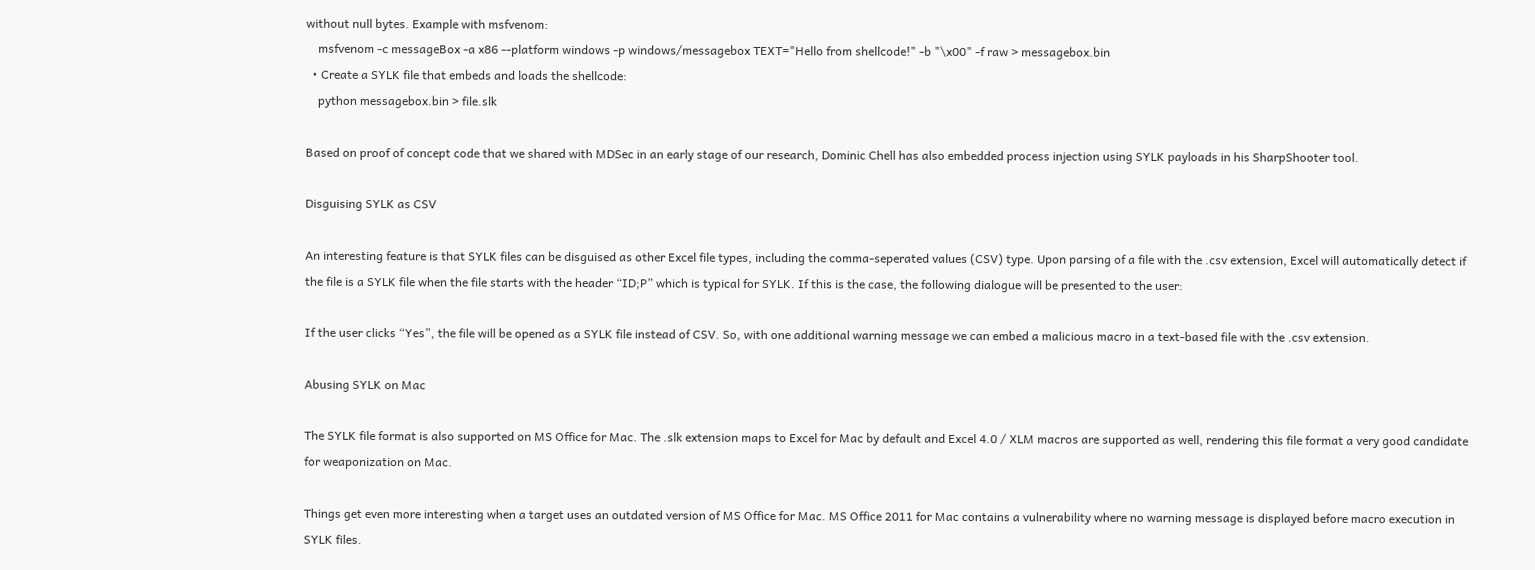without null bytes. Example with msfvenom:
    msfvenom -c messageBox -a x86 --platform windows -p windows/messagebox TEXT="Hello from shellcode!" -b "\x00" -f raw > messagebox.bin
  • Create a SYLK file that embeds and loads the shellcode:
    python messagebox.bin > file.slk

Based on proof of concept code that we shared with MDSec in an early stage of our research, Dominic Chell has also embedded process injection using SYLK payloads in his SharpShooter tool.

Disguising SYLK as CSV

An interesting feature is that SYLK files can be disguised as other Excel file types, including the comma-seperated values (CSV) type. Upon parsing of a file with the .csv extension, Excel will automatically detect if the file is a SYLK file when the file starts with the header “ID;P” which is typical for SYLK. If this is the case, the following dialogue will be presented to the user:

If the user clicks “Yes”, the file will be opened as a SYLK file instead of CSV. So, with one additional warning message we can embed a malicious macro in a text-based file with the .csv extension.

Abusing SYLK on Mac

The SYLK file format is also supported on MS Office for Mac. The .slk extension maps to Excel for Mac by default and Excel 4.0 / XLM macros are supported as well, rendering this file format a very good candidate for weaponization on Mac.

Things get even more interesting when a target uses an outdated version of MS Office for Mac. MS Office 2011 for Mac contains a vulnerability where no warning message is displayed before macro execution in SYLK files.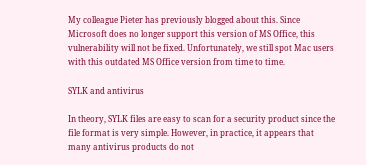My colleague Pieter has previously blogged about this. Since Microsoft does no longer support this version of MS Office, this vulnerability will not be fixed. Unfortunately, we still spot Mac users with this outdated MS Office version from time to time.

SYLK and antivirus

In theory, SYLK files are easy to scan for a security product since the file format is very simple. However, in practice, it appears that many antivirus products do not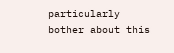particularly bother about this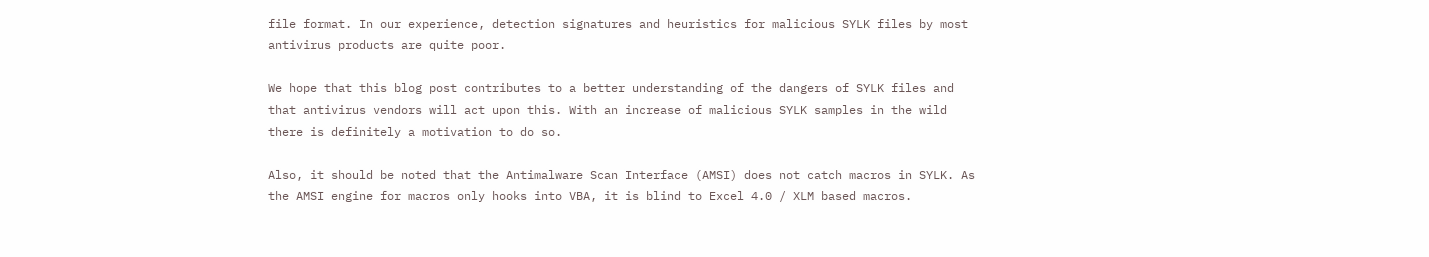file format. In our experience, detection signatures and heuristics for malicious SYLK files by most antivirus products are quite poor.

We hope that this blog post contributes to a better understanding of the dangers of SYLK files and that antivirus vendors will act upon this. With an increase of malicious SYLK samples in the wild there is definitely a motivation to do so.

Also, it should be noted that the Antimalware Scan Interface (AMSI) does not catch macros in SYLK. As the AMSI engine for macros only hooks into VBA, it is blind to Excel 4.0 / XLM based macros.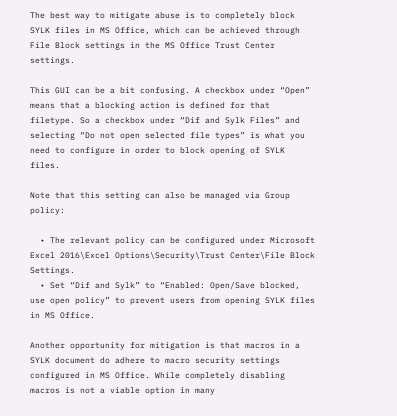The best way to mitigate abuse is to completely block SYLK files in MS Office, which can be achieved through File Block settings in the MS Office Trust Center settings.

This GUI can be a bit confusing. A checkbox under “Open” means that a blocking action is defined for that filetype. So a checkbox under “Dif and Sylk Files” and selecting “Do not open selected file types” is what you need to configure in order to block opening of SYLK files.

Note that this setting can also be managed via Group policy:

  • The relevant policy can be configured under Microsoft Excel 2016\Excel Options\Security\Trust Center\File Block Settings.
  • Set “Dif and Sylk” to “Enabled: Open/Save blocked, use open policy” to prevent users from opening SYLK files in MS Office.

Another opportunity for mitigation is that macros in a SYLK document do adhere to macro security settings configured in MS Office. While completely disabling macros is not a viable option in many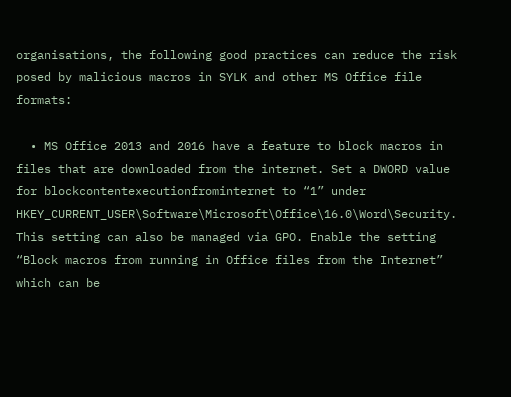organisations, the following good practices can reduce the risk posed by malicious macros in SYLK and other MS Office file formats:

  • MS Office 2013 and 2016 have a feature to block macros in files that are downloaded from the internet. Set a DWORD value for blockcontentexecutionfrominternet to “1” under HKEY_CURRENT_USER\Software\Microsoft\Office\16.0\Word\Security. This setting can also be managed via GPO. Enable the setting “Block macros from running in Office files from the Internet” which can be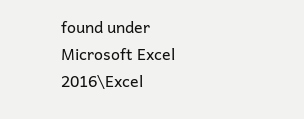found under Microsoft Excel 2016\Excel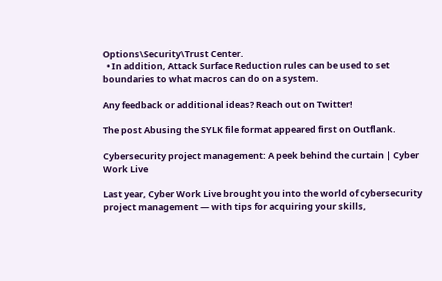Options\Security\Trust Center.
  • In addition, Attack Surface Reduction rules can be used to set boundaries to what macros can do on a system.

Any feedback or additional ideas? Reach out on Twitter!

The post Abusing the SYLK file format appeared first on Outflank.

Cybersecurity project management: A peek behind the curtain | Cyber Work Live

Last year, Cyber Work Live brought you into the world of cybersecurity project management — with tips for acquiring your skills,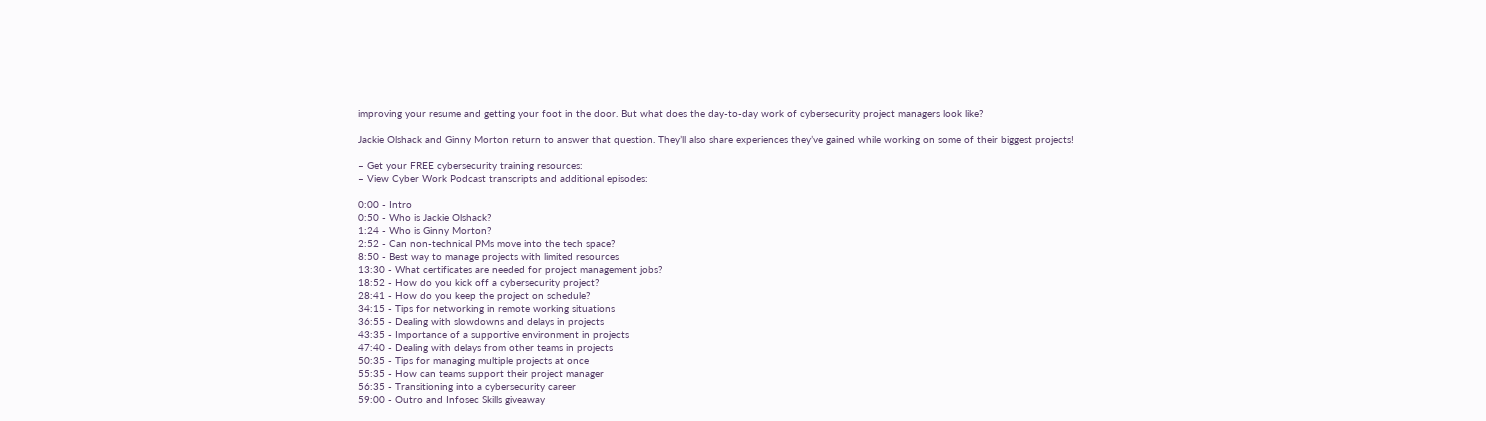improving your resume and getting your foot in the door. But what does the day-to-day work of cybersecurity project managers look like?

Jackie Olshack and Ginny Morton return to answer that question. They’ll also share experiences they’ve gained while working on some of their biggest projects!

– Get your FREE cybersecurity training resources:
– View Cyber Work Podcast transcripts and additional episodes:

0:00 - Intro
0:50 - Who is Jackie Olshack?
1:24 - Who is Ginny Morton?
2:52 - Can non-technical PMs move into the tech space?
8:50 - Best way to manage projects with limited resources
13:30 - What certificates are needed for project management jobs?
18:52 - How do you kick off a cybersecurity project?
28:41 - How do you keep the project on schedule?
34:15 - Tips for networking in remote working situations
36:55 - Dealing with slowdowns and delays in projects
43:35 - Importance of a supportive environment in projects
47:40 - Dealing with delays from other teams in projects
50:35 - Tips for managing multiple projects at once
55:35 - How can teams support their project manager
56:35 - Transitioning into a cybersecurity career
59:00 - Outro and Infosec Skills giveaway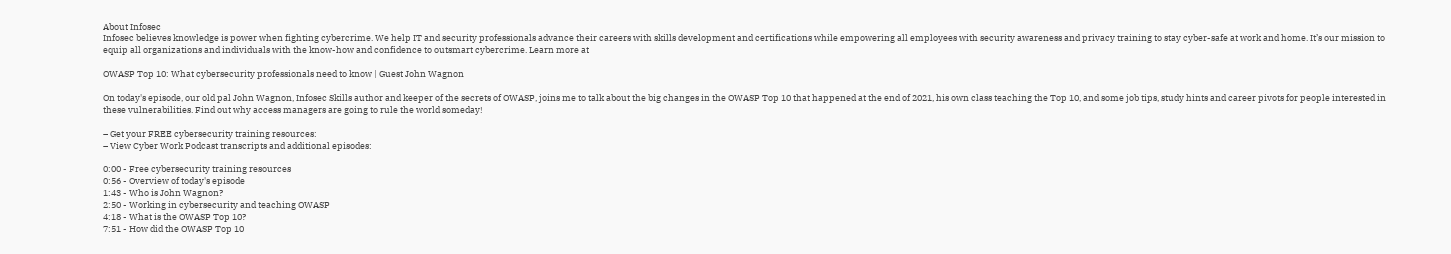About Infosec
Infosec believes knowledge is power when fighting cybercrime. We help IT and security professionals advance their careers with skills development and certifications while empowering all employees with security awareness and privacy training to stay cyber-safe at work and home. It’s our mission to equip all organizations and individuals with the know-how and confidence to outsmart cybercrime. Learn more at

OWASP Top 10: What cybersecurity professionals need to know | Guest John Wagnon

On today's episode, our old pal John Wagnon, Infosec Skills author and keeper of the secrets of OWASP, joins me to talk about the big changes in the OWASP Top 10 that happened at the end of 2021, his own class teaching the Top 10, and some job tips, study hints and career pivots for people interested in these vulnerabilities. Find out why access managers are going to rule the world someday!

– Get your FREE cybersecurity training resources:
– View Cyber Work Podcast transcripts and additional episodes:

0:00 - Free cybersecurity training resources
0:56 - Overview of today's episode
1:43 - Who is John Wagnon?
2:50 - Working in cybersecurity and teaching OWASP
4:18 - What is the OWASP Top 10?
7:51 - How did the OWASP Top 10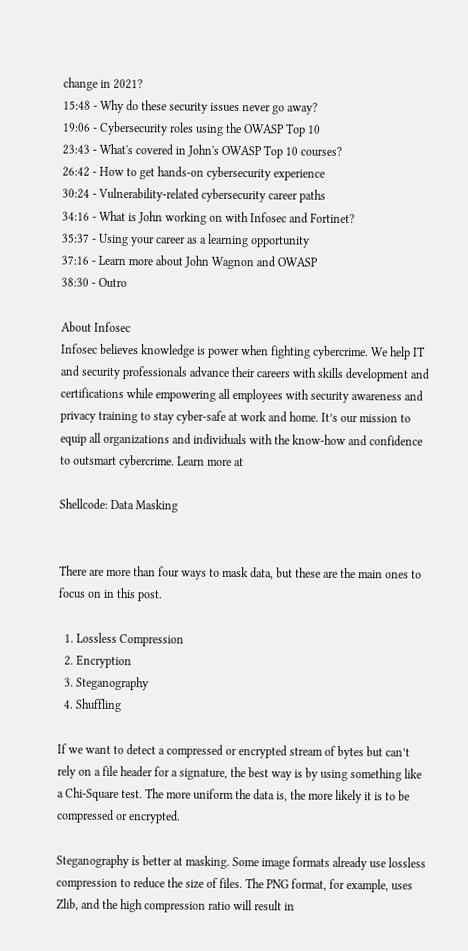change in 2021?
15:48 - Why do these security issues never go away?
19:06 - Cybersecurity roles using the OWASP Top 10
23:43 - What's covered in John's OWASP Top 10 courses?
26:42 - How to get hands-on cybersecurity experience
30:24 - Vulnerability-related cybersecurity career paths
34:16 - What is John working on with Infosec and Fortinet?
35:37 - Using your career as a learning opportunity
37:16 - Learn more about John Wagnon and OWASP
38:30 - Outro

About Infosec
Infosec believes knowledge is power when fighting cybercrime. We help IT and security professionals advance their careers with skills development and certifications while empowering all employees with security awareness and privacy training to stay cyber-safe at work and home. It’s our mission to equip all organizations and individuals with the know-how and confidence to outsmart cybercrime. Learn more at

Shellcode: Data Masking


There are more than four ways to mask data, but these are the main ones to focus on in this post.

  1. Lossless Compression
  2. Encryption
  3. Steganography
  4. Shuffling

If we want to detect a compressed or encrypted stream of bytes but can’t rely on a file header for a signature, the best way is by using something like a Chi-Square test. The more uniform the data is, the more likely it is to be compressed or encrypted.

Steganography is better at masking. Some image formats already use lossless compression to reduce the size of files. The PNG format, for example, uses Zlib, and the high compression ratio will result in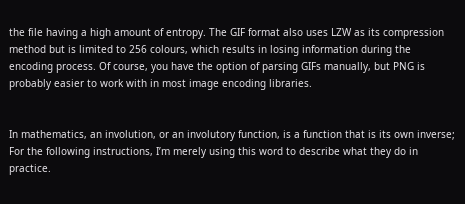the file having a high amount of entropy. The GIF format also uses LZW as its compression method but is limited to 256 colours, which results in losing information during the encoding process. Of course, you have the option of parsing GIFs manually, but PNG is probably easier to work with in most image encoding libraries.


In mathematics, an involution, or an involutory function, is a function that is its own inverse; For the following instructions, I’m merely using this word to describe what they do in practice.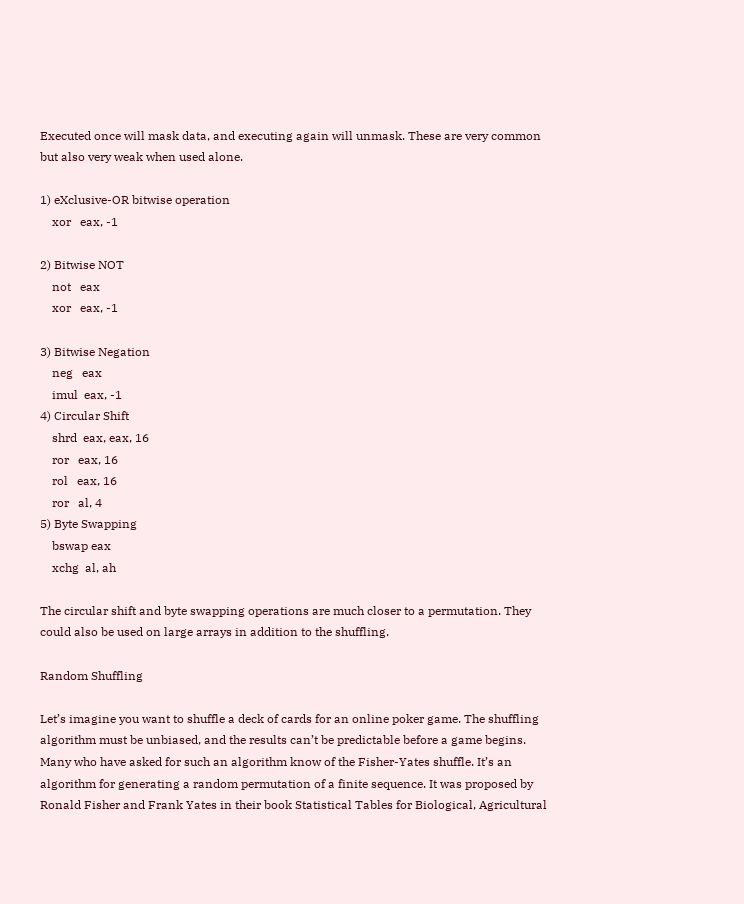Executed once will mask data, and executing again will unmask. These are very common but also very weak when used alone.

1) eXclusive-OR bitwise operation
    xor   eax, -1

2) Bitwise NOT
    not   eax
    xor   eax, -1

3) Bitwise Negation
    neg   eax
    imul  eax, -1
4) Circular Shift
    shrd  eax, eax, 16
    ror   eax, 16
    rol   eax, 16
    ror   al, 4
5) Byte Swapping
    bswap eax
    xchg  al, ah

The circular shift and byte swapping operations are much closer to a permutation. They could also be used on large arrays in addition to the shuffling.

Random Shuffling

Let’s imagine you want to shuffle a deck of cards for an online poker game. The shuffling algorithm must be unbiased, and the results can’t be predictable before a game begins. Many who have asked for such an algorithm know of the Fisher-Yates shuffle. It’s an algorithm for generating a random permutation of a finite sequence. It was proposed by Ronald Fisher and Frank Yates in their book Statistical Tables for Biological, Agricultural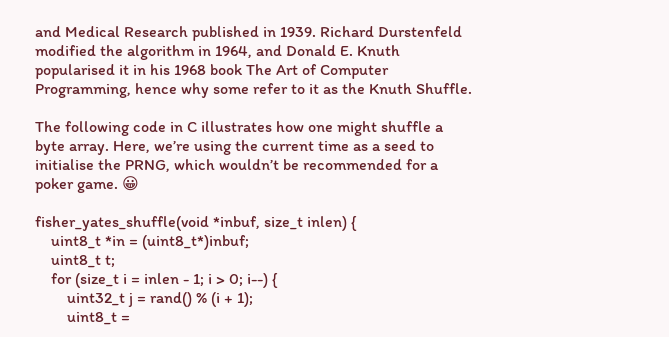and Medical Research published in 1939. Richard Durstenfeld modified the algorithm in 1964, and Donald E. Knuth popularised it in his 1968 book The Art of Computer Programming, hence why some refer to it as the Knuth Shuffle.

The following code in C illustrates how one might shuffle a byte array. Here, we’re using the current time as a seed to initialise the PRNG, which wouldn’t be recommended for a poker game. 😀

fisher_yates_shuffle(void *inbuf, size_t inlen) {
    uint8_t *in = (uint8_t*)inbuf;
    uint8_t t;
    for (size_t i = inlen - 1; i > 0; i--) {
        uint32_t j = rand() % (i + 1);
        uint8_t =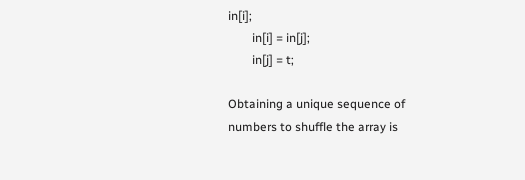in[i];
        in[i] = in[j];
        in[j] = t;

Obtaining a unique sequence of numbers to shuffle the array is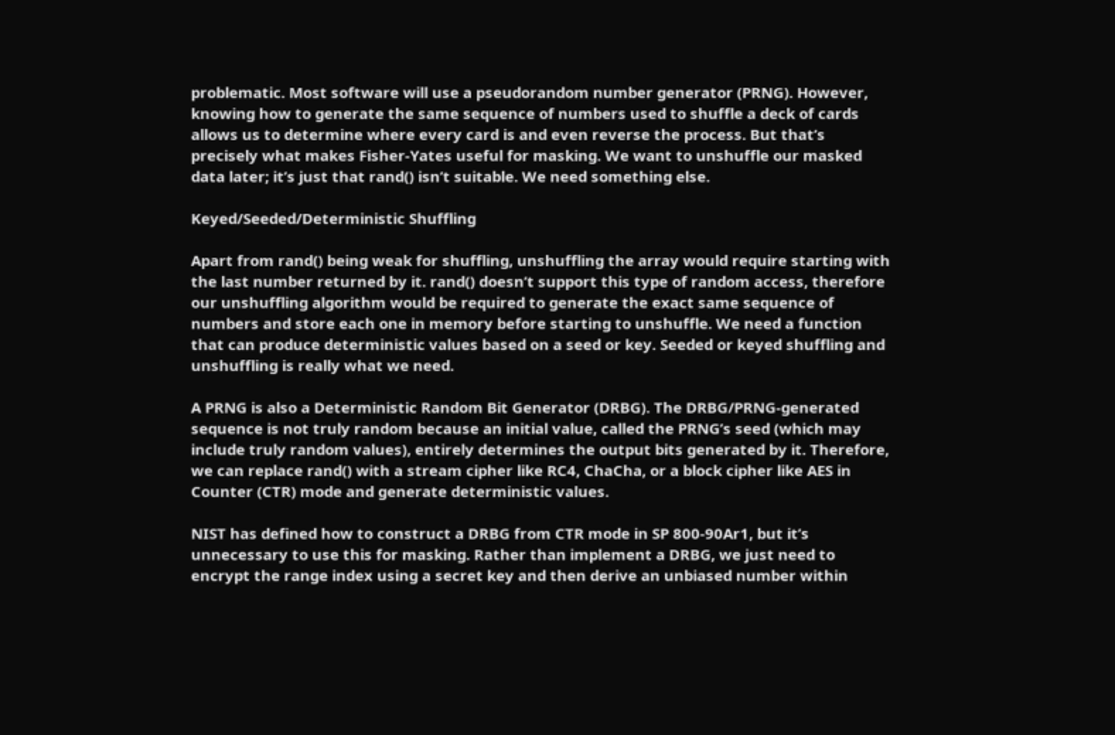problematic. Most software will use a pseudorandom number generator (PRNG). However, knowing how to generate the same sequence of numbers used to shuffle a deck of cards allows us to determine where every card is and even reverse the process. But that’s precisely what makes Fisher-Yates useful for masking. We want to unshuffle our masked data later; it’s just that rand() isn’t suitable. We need something else.

Keyed/Seeded/Deterministic Shuffling

Apart from rand() being weak for shuffling, unshuffling the array would require starting with the last number returned by it. rand() doesn’t support this type of random access, therefore our unshuffling algorithm would be required to generate the exact same sequence of numbers and store each one in memory before starting to unshuffle. We need a function that can produce deterministic values based on a seed or key. Seeded or keyed shuffling and unshuffling is really what we need.

A PRNG is also a Deterministic Random Bit Generator (DRBG). The DRBG/PRNG-generated sequence is not truly random because an initial value, called the PRNG’s seed (which may include truly random values), entirely determines the output bits generated by it. Therefore, we can replace rand() with a stream cipher like RC4, ChaCha, or a block cipher like AES in Counter (CTR) mode and generate deterministic values.

NIST has defined how to construct a DRBG from CTR mode in SP 800-90Ar1, but it’s unnecessary to use this for masking. Rather than implement a DRBG, we just need to encrypt the range index using a secret key and then derive an unbiased number within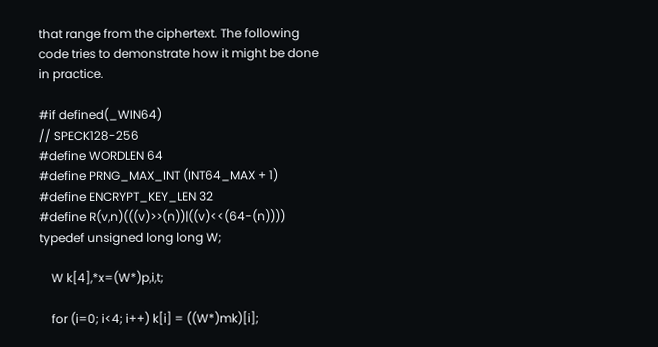that range from the ciphertext. The following code tries to demonstrate how it might be done in practice.

#if defined(_WIN64)
// SPECK128-256
#define WORDLEN 64
#define PRNG_MAX_INT (INT64_MAX + 1)
#define ENCRYPT_KEY_LEN 32
#define R(v,n)(((v)>>(n))|((v)<<(64-(n))))
typedef unsigned long long W;

    W k[4],*x=(W*)p,i,t;

    for (i=0; i<4; i++) k[i] = ((W*)mk)[i];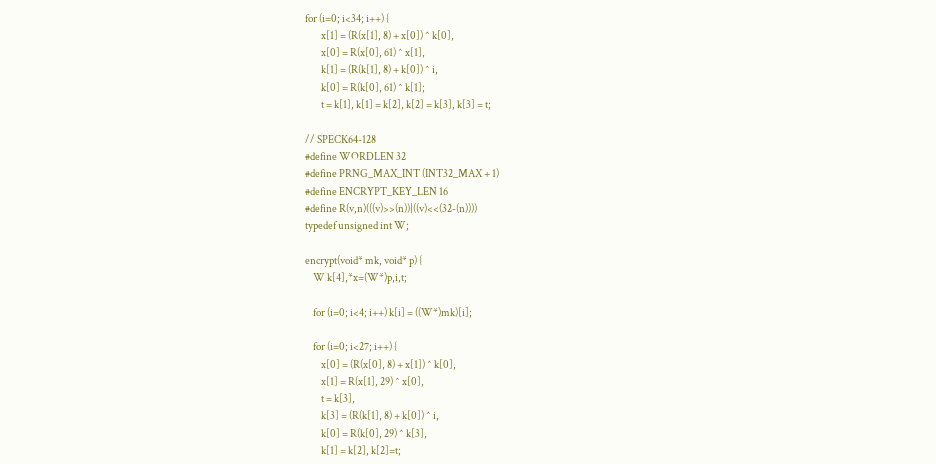for (i=0; i<34; i++) {
        x[1] = (R(x[1], 8) + x[0]) ^ k[0],
        x[0] = R(x[0], 61) ^ x[1],
        k[1] = (R(k[1], 8) + k[0]) ^ i,
        k[0] = R(k[0], 61) ^ k[1];
        t = k[1], k[1] = k[2], k[2] = k[3], k[3] = t;

// SPECK64-128
#define WORDLEN 32
#define PRNG_MAX_INT (INT32_MAX + 1)
#define ENCRYPT_KEY_LEN 16
#define R(v,n)(((v)>>(n))|((v)<<(32-(n))))
typedef unsigned int W;

encrypt(void* mk, void* p) {
    W k[4],*x=(W*)p,i,t;

    for (i=0; i<4; i++) k[i] = ((W*)mk)[i];

    for (i=0; i<27; i++) {
        x[0] = (R(x[0], 8) + x[1]) ^ k[0],
        x[1] = R(x[1], 29) ^ x[0],
        t = k[3],
        k[3] = (R(k[1], 8) + k[0]) ^ i,
        k[0] = R(k[0], 29) ^ k[3],
        k[1] = k[2], k[2]=t;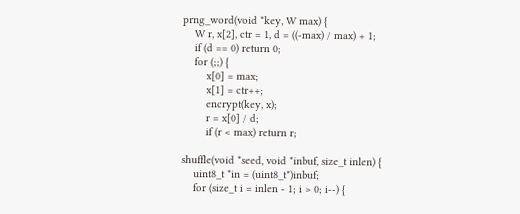prng_word(void *key, W max) {
    W r, x[2], ctr = 1, d = ((-max) / max) + 1;
    if (d == 0) return 0;
    for (;;) {
        x[0] = max;
        x[1] = ctr++;
        encrypt(key, x);
        r = x[0] / d;
        if (r < max) return r;

shuffle(void *seed, void *inbuf, size_t inlen) {
    uint8_t *in = (uint8_t*)inbuf;
    for (size_t i = inlen - 1; i > 0; i--) {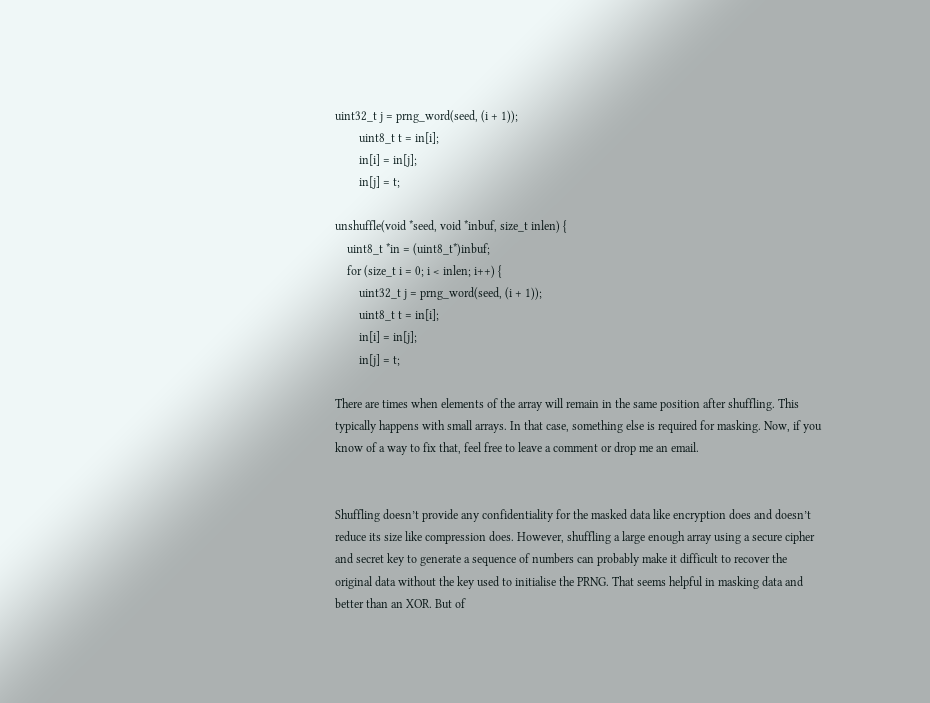uint32_t j = prng_word(seed, (i + 1));
        uint8_t t = in[i];
        in[i] = in[j];
        in[j] = t;

unshuffle(void *seed, void *inbuf, size_t inlen) {
    uint8_t *in = (uint8_t*)inbuf;
    for (size_t i = 0; i < inlen; i++) {
        uint32_t j = prng_word(seed, (i + 1));
        uint8_t t = in[i];
        in[i] = in[j];
        in[j] = t;

There are times when elements of the array will remain in the same position after shuffling. This typically happens with small arrays. In that case, something else is required for masking. Now, if you know of a way to fix that, feel free to leave a comment or drop me an email.


Shuffling doesn’t provide any confidentiality for the masked data like encryption does and doesn’t reduce its size like compression does. However, shuffling a large enough array using a secure cipher and secret key to generate a sequence of numbers can probably make it difficult to recover the original data without the key used to initialise the PRNG. That seems helpful in masking data and better than an XOR. But of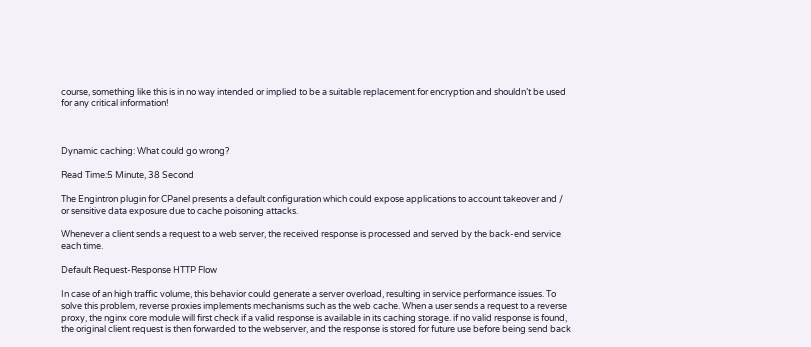course, something like this is in no way intended or implied to be a suitable replacement for encryption and shouldn’t be used for any critical information!



Dynamic caching: What could go wrong?

Read Time:5 Minute, 38 Second

The Engintron plugin for CPanel presents a default configuration which could expose applications to account takeover and / or sensitive data exposure due to cache poisoning attacks.

Whenever a client sends a request to a web server, the received response is processed and served by the back-end service each time.

Default Request-Response HTTP Flow

In case of an high traffic volume, this behavior could generate a server overload, resulting in service performance issues. To solve this problem, reverse proxies implements mechanisms such as the web cache. When a user sends a request to a reverse proxy, the nginx core module will first check if a valid response is available in its caching storage. if no valid response is found, the original client request is then forwarded to the webserver, and the response is stored for future use before being send back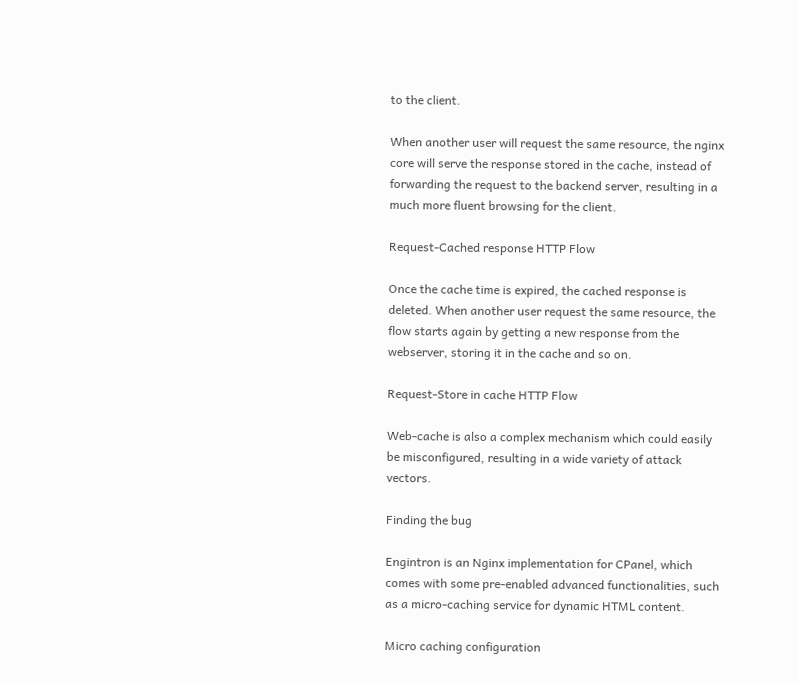to the client.

When another user will request the same resource, the nginx core will serve the response stored in the cache, instead of forwarding the request to the backend server, resulting in a much more fluent browsing for the client.

Request-Cached response HTTP Flow

Once the cache time is expired, the cached response is deleted. When another user request the same resource, the flow starts again by getting a new response from the webserver, storing it in the cache and so on.

Request-Store in cache HTTP Flow

Web-cache is also a complex mechanism which could easily be misconfigured, resulting in a wide variety of attack vectors.

Finding the bug

Engintron is an Nginx implementation for CPanel, which comes with some pre-enabled advanced functionalities, such as a micro-caching service for dynamic HTML content.

Micro caching configuration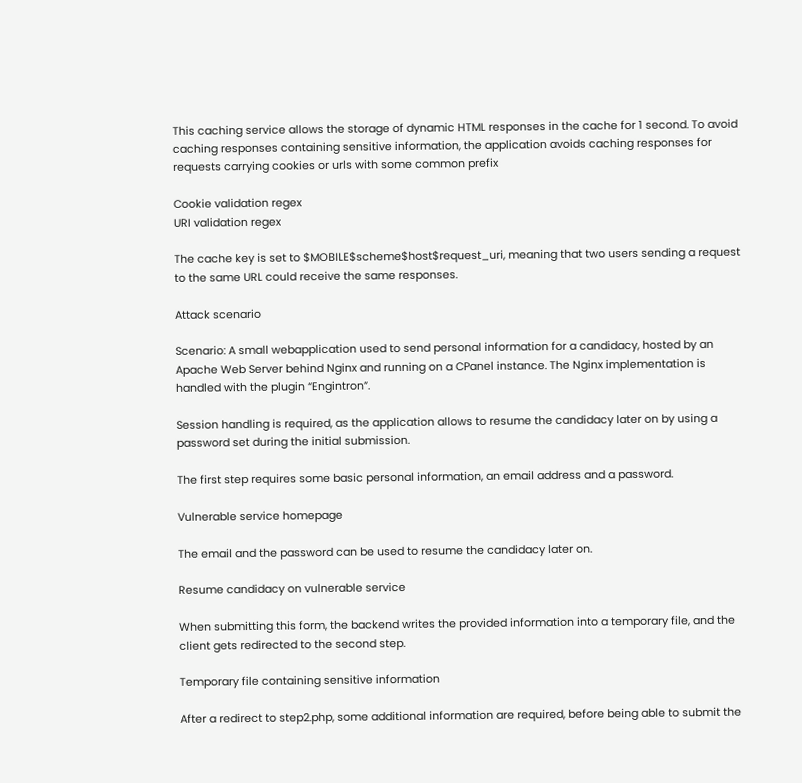This caching service allows the storage of dynamic HTML responses in the cache for 1 second. To avoid caching responses containing sensitive information, the application avoids caching responses for requests carrying cookies or urls with some common prefix

Cookie validation regex
URI validation regex

The cache key is set to $MOBILE$scheme$host$request_uri, meaning that two users sending a request to the same URL could receive the same responses.

Attack scenario

Scenario: A small webapplication used to send personal information for a candidacy, hosted by an Apache Web Server behind Nginx and running on a CPanel instance. The Nginx implementation is handled with the plugin “Engintron”.

Session handling is required, as the application allows to resume the candidacy later on by using a password set during the initial submission.

The first step requires some basic personal information, an email address and a password.

Vulnerable service homepage

The email and the password can be used to resume the candidacy later on.

Resume candidacy on vulnerable service

When submitting this form, the backend writes the provided information into a temporary file, and the client gets redirected to the second step.

Temporary file containing sensitive information

After a redirect to step2.php, some additional information are required, before being able to submit the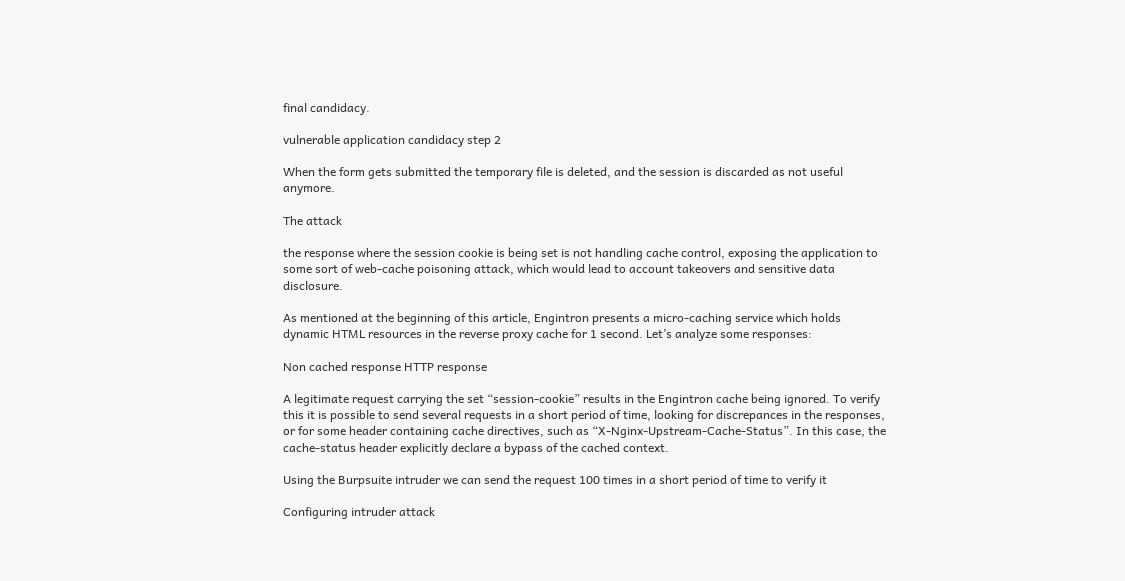final candidacy.

vulnerable application candidacy step 2

When the form gets submitted the temporary file is deleted, and the session is discarded as not useful anymore.

The attack

the response where the session cookie is being set is not handling cache control, exposing the application to some sort of web-cache poisoning attack, which would lead to account takeovers and sensitive data disclosure.

As mentioned at the beginning of this article, Engintron presents a micro-caching service which holds dynamic HTML resources in the reverse proxy cache for 1 second. Let’s analyze some responses:

Non cached response HTTP response

A legitimate request carrying the set “session-cookie” results in the Engintron cache being ignored. To verify this it is possible to send several requests in a short period of time, looking for discrepances in the responses, or for some header containing cache directives, such as “X-Nginx-Upstream-Cache-Status”. In this case, the cache-status header explicitly declare a bypass of the cached context.

Using the Burpsuite intruder we can send the request 100 times in a short period of time to verify it

Configuring intruder attack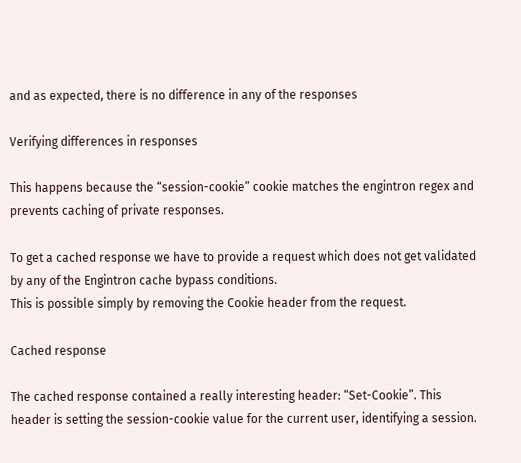and as expected, there is no difference in any of the responses

Verifying differences in responses

This happens because the “session-cookie” cookie matches the engintron regex and prevents caching of private responses.

To get a cached response we have to provide a request which does not get validated by any of the Engintron cache bypass conditions.
This is possible simply by removing the Cookie header from the request.

Cached response

The cached response contained a really interesting header: “Set-Cookie”. This header is setting the session-cookie value for the current user, identifying a session.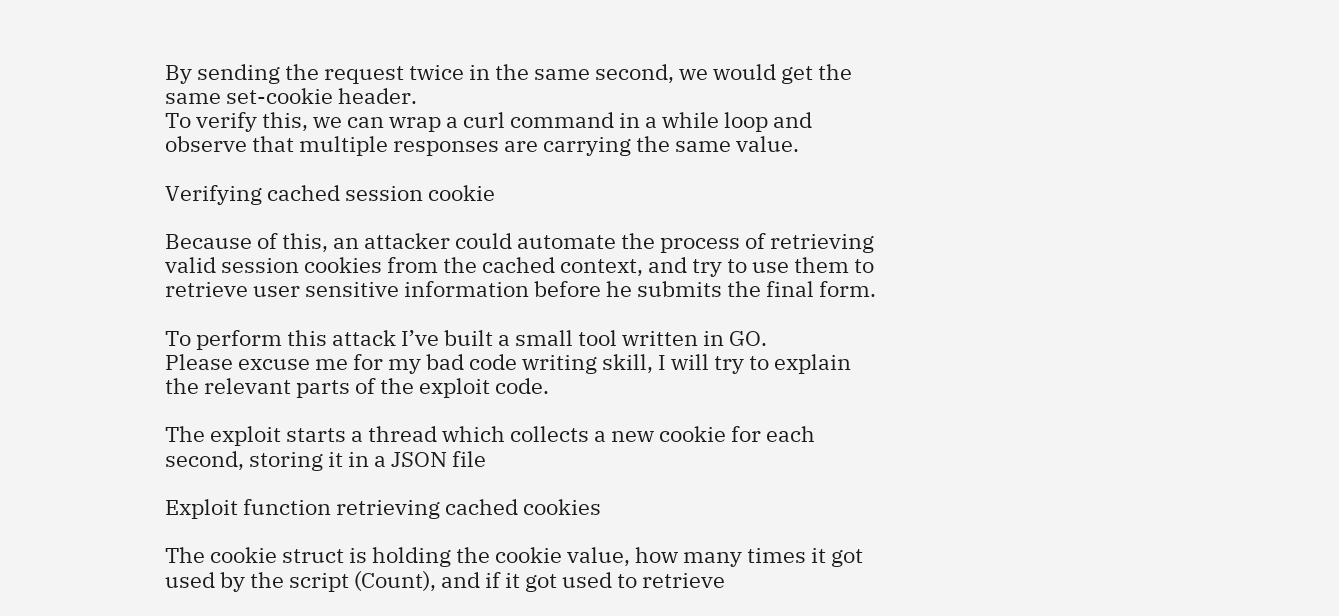By sending the request twice in the same second, we would get the same set-cookie header.
To verify this, we can wrap a curl command in a while loop and observe that multiple responses are carrying the same value.

Verifying cached session cookie

Because of this, an attacker could automate the process of retrieving valid session cookies from the cached context, and try to use them to retrieve user sensitive information before he submits the final form.

To perform this attack I’ve built a small tool written in GO.
Please excuse me for my bad code writing skill, I will try to explain the relevant parts of the exploit code.

The exploit starts a thread which collects a new cookie for each second, storing it in a JSON file

Exploit function retrieving cached cookies

The cookie struct is holding the cookie value, how many times it got used by the script (Count), and if it got used to retrieve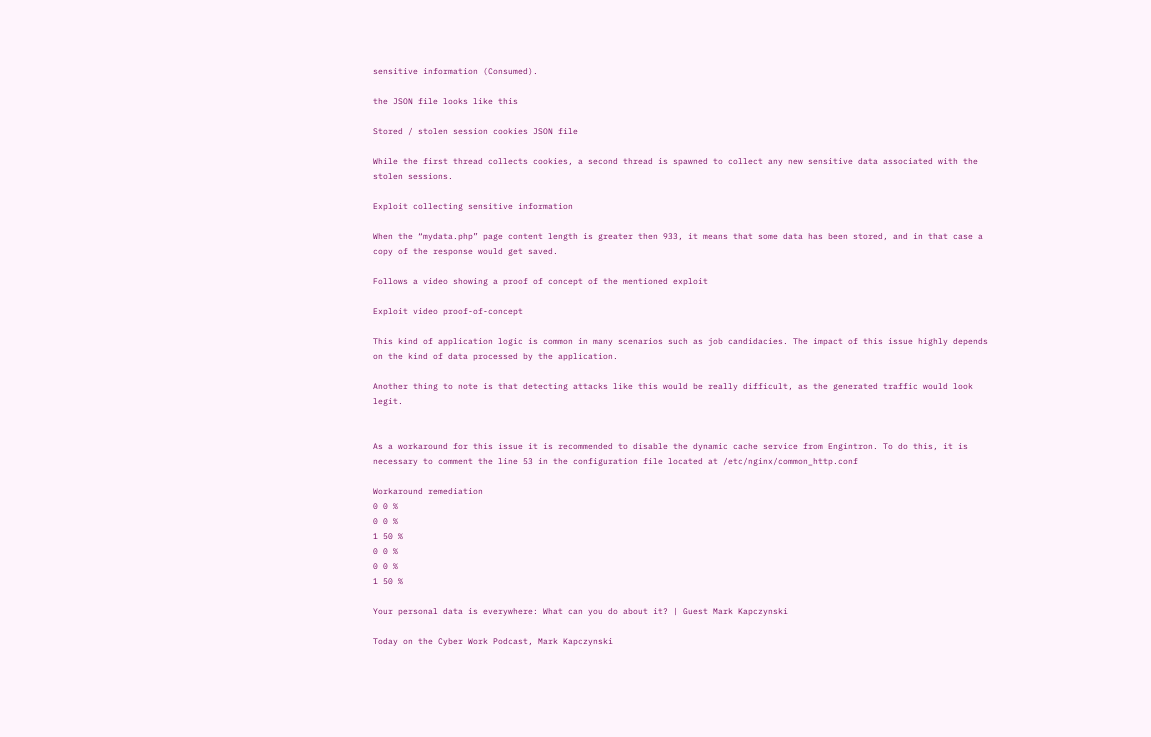sensitive information (Consumed).

the JSON file looks like this

Stored / stolen session cookies JSON file

While the first thread collects cookies, a second thread is spawned to collect any new sensitive data associated with the stolen sessions.

Exploit collecting sensitive information

When the “mydata.php” page content length is greater then 933, it means that some data has been stored, and in that case a copy of the response would get saved.

Follows a video showing a proof of concept of the mentioned exploit

Exploit video proof-of-concept

This kind of application logic is common in many scenarios such as job candidacies. The impact of this issue highly depends on the kind of data processed by the application.

Another thing to note is that detecting attacks like this would be really difficult, as the generated traffic would look legit.


As a workaround for this issue it is recommended to disable the dynamic cache service from Engintron. To do this, it is necessary to comment the line 53 in the configuration file located at /etc/nginx/common_http.conf

Workaround remediation
0 0 %
0 0 %
1 50 %
0 0 %
0 0 %
1 50 %

Your personal data is everywhere: What can you do about it? | Guest Mark Kapczynski

Today on the Cyber Work Podcast, Mark Kapczynski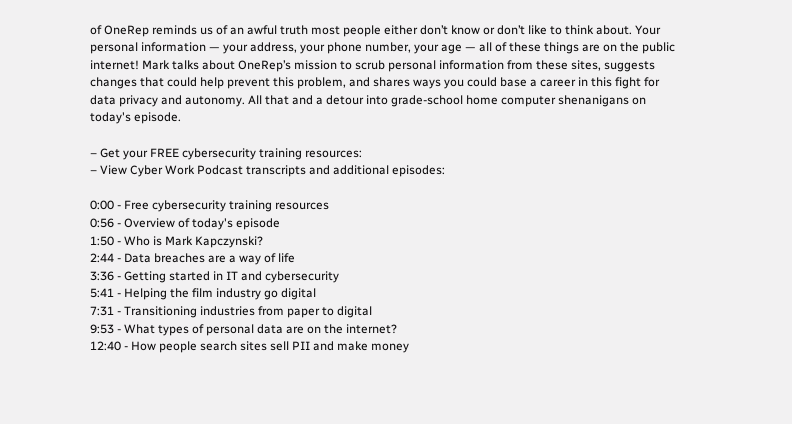of OneRep reminds us of an awful truth most people either don’t know or don’t like to think about. Your personal information — your address, your phone number, your age — all of these things are on the public internet! Mark talks about OneRep’s mission to scrub personal information from these sites, suggests changes that could help prevent this problem, and shares ways you could base a career in this fight for data privacy and autonomy. All that and a detour into grade-school home computer shenanigans on today's episode.

– Get your FREE cybersecurity training resources:
– View Cyber Work Podcast transcripts and additional episodes:

0:00 - Free cybersecurity training resources
0:56 - Overview of today's episode
1:50 - Who is Mark Kapczynski?
2:44 - Data breaches are a way of life
3:36 - Getting started in IT and cybersecurity
5:41 - Helping the film industry go digital
7:31 - Transitioning industries from paper to digital
9:53 - What types of personal data are on the internet?
12:40 - How people search sites sell PII and make money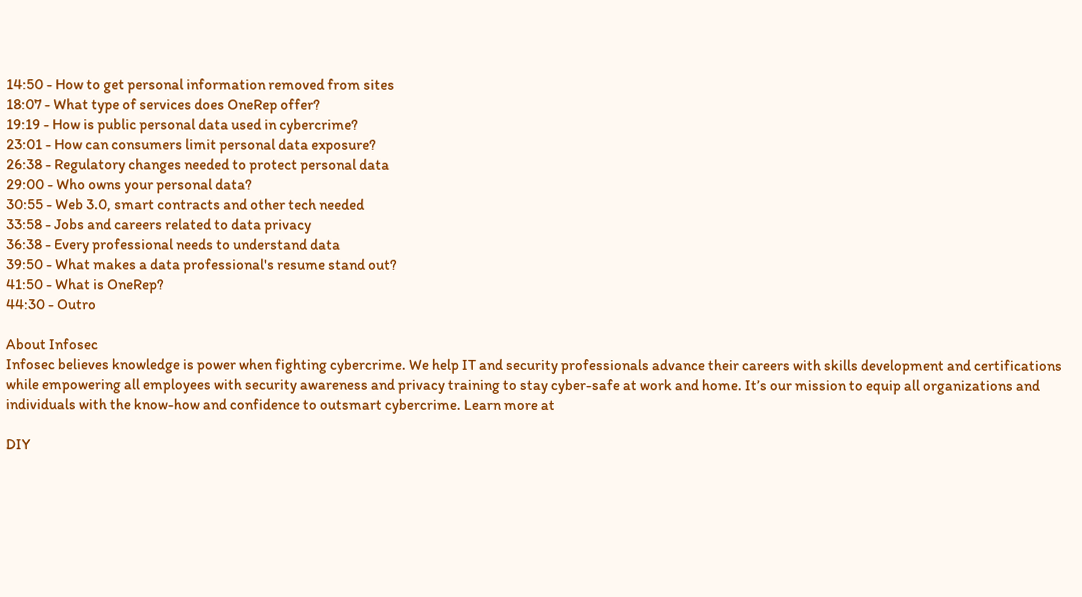14:50 - How to get personal information removed from sites
18:07 - What type of services does OneRep offer?
19:19 - How is public personal data used in cybercrime?
23:01 - How can consumers limit personal data exposure?
26:38 - Regulatory changes needed to protect personal data
29:00 - Who owns your personal data?
30:55 - Web 3.0, smart contracts and other tech needed
33:58 - Jobs and careers related to data privacy
36:38 - Every professional needs to understand data
39:50 - What makes a data professional's resume stand out?
41:50 - What is OneRep?
44:30 - Outro

About Infosec
Infosec believes knowledge is power when fighting cybercrime. We help IT and security professionals advance their careers with skills development and certifications while empowering all employees with security awareness and privacy training to stay cyber-safe at work and home. It’s our mission to equip all organizations and individuals with the know-how and confidence to outsmart cybercrime. Learn more at

DIY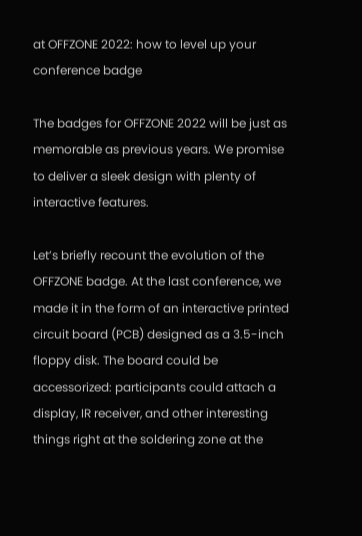at OFFZONE 2022: how to level up your conference badge

The badges for OFFZONE 2022 will be just as memorable as previous years. We promise to deliver a sleek design with plenty of interactive features.

Let’s briefly recount the evolution of the OFFZONE badge. At the last conference, we made it in the form of an interactive printed circuit board (PCB) designed as a 3.5-inch floppy disk. The board could be accessorized: participants could attach a display, IR receiver, and other interesting things right at the soldering zone at the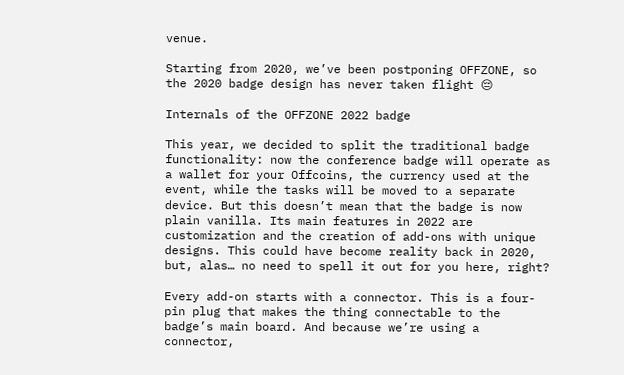venue.

Starting from 2020, we’ve been postponing OFFZONE, so the 2020 badge design has never taken flight 😔

Internals of the OFFZONE 2022 badge

This year, we decided to split the traditional badge functionality: now the conference badge will operate as a wallet for your Offcoins, the currency used at the event, while the tasks will be moved to a separate device. But this doesn’t mean that the badge is now plain vanilla. Its main features in 2022 are customization and the creation of add-ons with unique designs. This could have become reality back in 2020, but, alas… no need to spell it out for you here, right?

Every add-on starts with a connector. This is a four-pin plug that makes the thing connectable to the badge’s main board. And because we’re using a connector,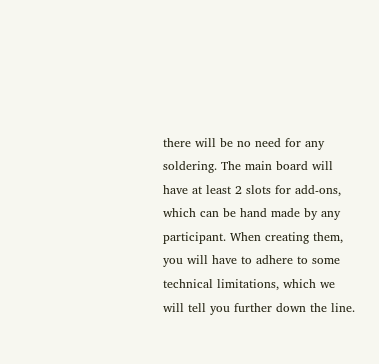there will be no need for any soldering. The main board will have at least 2 slots for add-ons, which can be hand made by any participant. When creating them, you will have to adhere to some technical limitations, which we will tell you further down the line.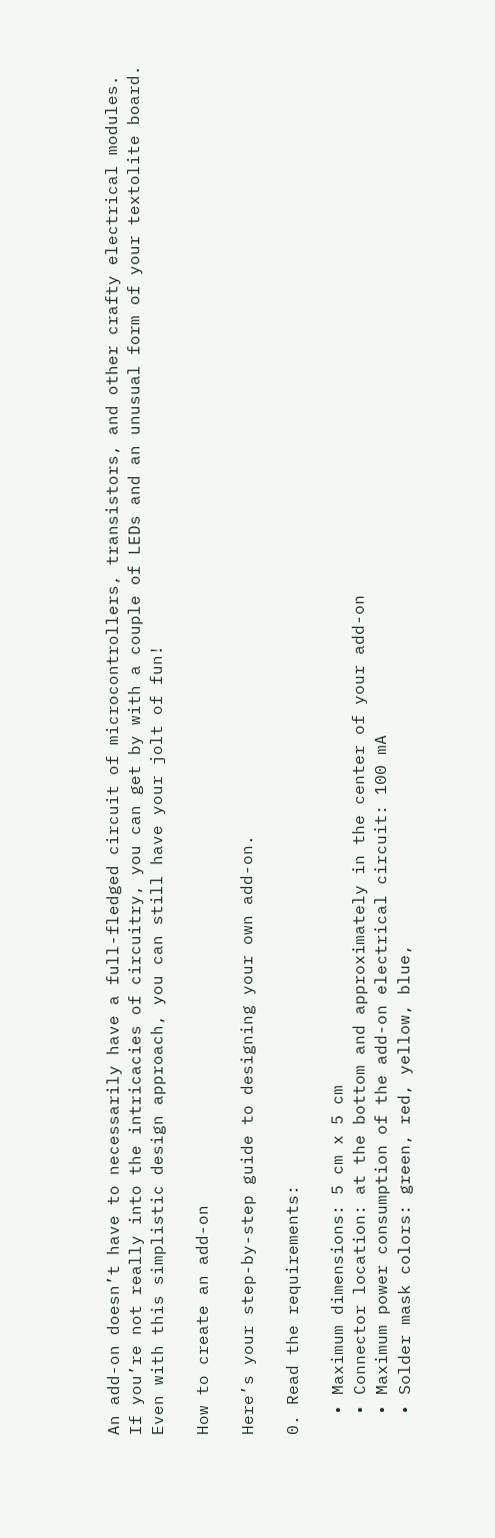An add-on doesn’t have to necessarily have a full-fledged circuit of microcontrollers, transistors, and other crafty electrical modules. If you’re not really into the intricacies of circuitry, you can get by with a couple of LEDs and an unusual form of your textolite board. Even with this simplistic design approach, you can still have your jolt of fun!

How to create an add-on

Here’s your step-by-step guide to designing your own add-on.

0. Read the requirements:

  • Maximum dimensions: 5 cm x 5 cm
  • Connector location: at the bottom and approximately in the center of your add-on
  • Maximum power consumption of the add-on electrical circuit: 100 mA
  • Solder mask colors: green, red, yellow, blue,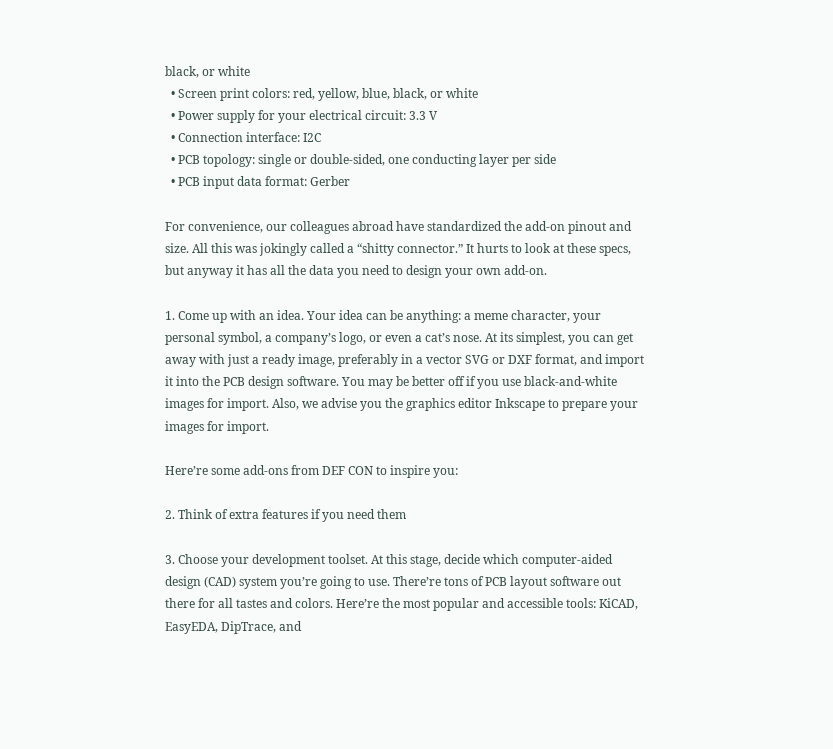black, or white
  • Screen print colors: red, yellow, blue, black, or white
  • Power supply for your electrical circuit: 3.3 V
  • Connection interface: I2C
  • PCB topology: single or double-sided, one conducting layer per side
  • PCB input data format: Gerber

For convenience, our colleagues abroad have standardized the add-on pinout and size. All this was jokingly called a “shitty connector.” It hurts to look at these specs, but anyway it has all the data you need to design your own add-on.

1. Come up with an idea. Your idea can be anything: a meme character, your personal symbol, a company’s logo, or even a cat’s nose. At its simplest, you can get away with just a ready image, preferably in a vector SVG or DXF format, and import it into the PCB design software. You may be better off if you use black-and-white images for import. Also, we advise you the graphics editor Inkscape to prepare your images for import.

Here’re some add-ons from DEF CON to inspire you:

2. Think of extra features if you need them

3. Choose your development toolset. At this stage, decide which computer-aided design (CAD) system you’re going to use. There’re tons of PCB layout software out there for all tastes and colors. Here’re the most popular and accessible tools: KiCAD, EasyEDA, DipTrace, and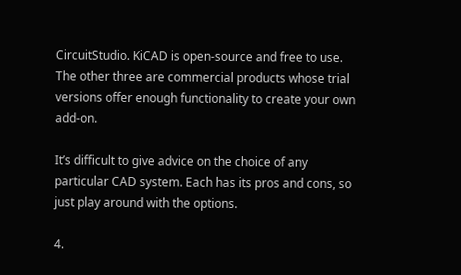CircuitStudio. KiCAD is open-source and free to use. The other three are commercial products whose trial versions offer enough functionality to create your own add-on.

It’s difficult to give advice on the choice of any particular CAD system. Each has its pros and cons, so just play around with the options.

4.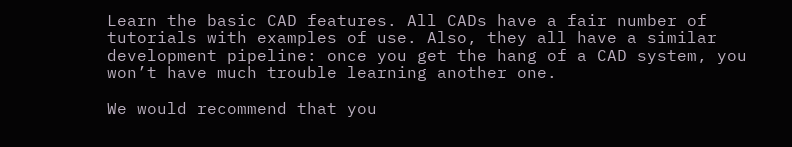Learn the basic CAD features. All CADs have a fair number of tutorials with examples of use. Also, they all have a similar development pipeline: once you get the hang of a CAD system, you won’t have much trouble learning another one.

We would recommend that you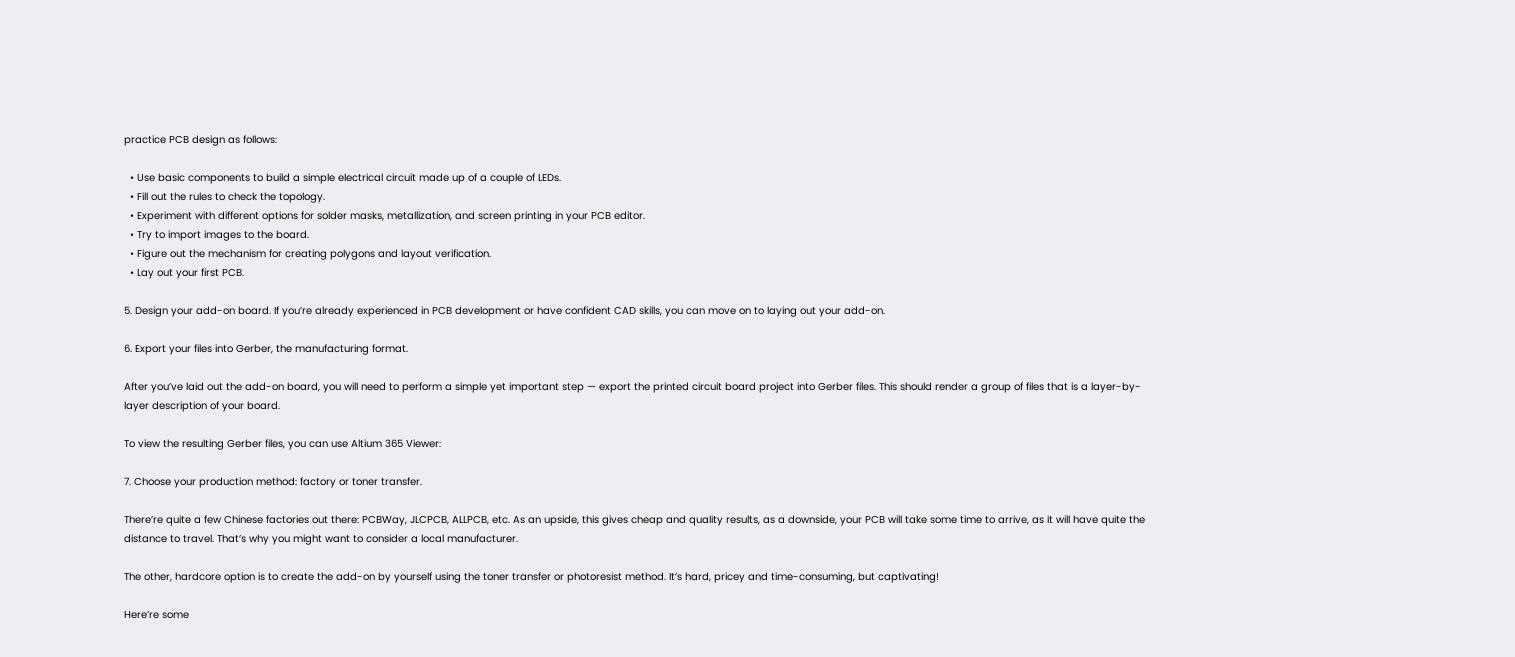practice PCB design as follows:

  • Use basic components to build a simple electrical circuit made up of a couple of LEDs.
  • Fill out the rules to check the topology.
  • Experiment with different options for solder masks, metallization, and screen printing in your PCB editor.
  • Try to import images to the board.
  • Figure out the mechanism for creating polygons and layout verification.
  • Lay out your first PCB.

5. Design your add-on board. If you’re already experienced in PCB development or have confident CAD skills, you can move on to laying out your add-on.

6. Export your files into Gerber, the manufacturing format.

After you’ve laid out the add-on board, you will need to perform a simple yet important step — export the printed circuit board project into Gerber files. This should render a group of files that is a layer-by-layer description of your board.

To view the resulting Gerber files, you can use Altium 365 Viewer:

7. Choose your production method: factory or toner transfer.

There’re quite a few Chinese factories out there: PCBWay, JLCPCB, ALLPCB, etc. As an upside, this gives cheap and quality results, as a downside, your PCB will take some time to arrive, as it will have quite the distance to travel. That’s why you might want to consider a local manufacturer.

The other, hardcore option is to create the add-on by yourself using the toner transfer or photoresist method. It’s hard, pricey and time-consuming, but captivating!

Here’re some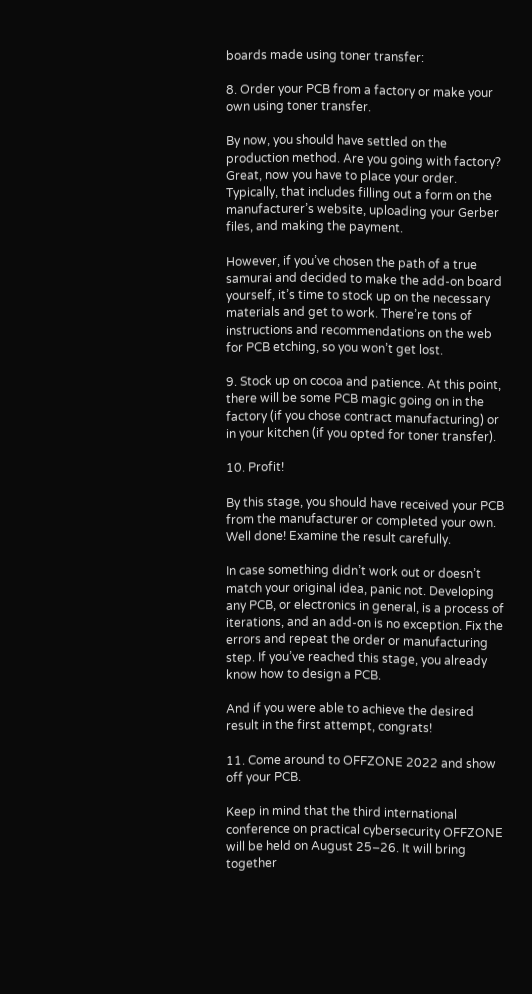boards made using toner transfer:

8. Order your PCB from a factory or make your own using toner transfer.

By now, you should have settled on the production method. Are you going with factory? Great, now you have to place your order. Typically, that includes filling out a form on the manufacturer’s website, uploading your Gerber files, and making the payment.

However, if you’ve chosen the path of a true samurai and decided to make the add-on board yourself, it’s time to stock up on the necessary materials and get to work. There’re tons of instructions and recommendations on the web for PCB etching, so you won’t get lost.

9. Stock up on cocoa and patience. At this point, there will be some PCB magic going on in the factory (if you chose contract manufacturing) or in your kitchen (if you opted for toner transfer).

10. Profit!

By this stage, you should have received your PCB from the manufacturer or completed your own. Well done! Examine the result carefully.

In case something didn’t work out or doesn’t match your original idea, panic not. Developing any PCB, or electronics in general, is a process of iterations, and an add-on is no exception. Fix the errors and repeat the order or manufacturing step. If you’ve reached this stage, you already know how to design a PCB.

And if you were able to achieve the desired result in the first attempt, congrats!

11. Come around to OFFZONE 2022 and show off your PCB.

Keep in mind that the third international conference on practical cybersecurity OFFZONE will be held on August 25–26. It will bring together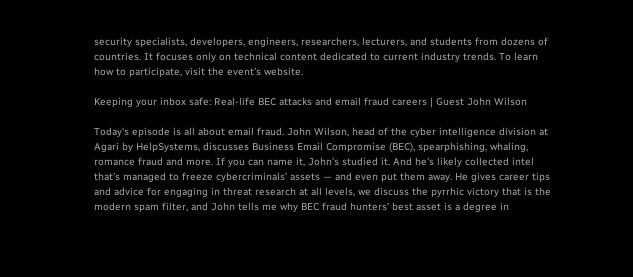security specialists, developers, engineers, researchers, lecturers, and students from dozens of countries. It focuses only on technical content dedicated to current industry trends. To learn how to participate, visit the event’s website.

Keeping your inbox safe: Real-life BEC attacks and email fraud careers | Guest John Wilson

Today's episode is all about email fraud. John Wilson, head of the cyber intelligence division at Agari by HelpSystems, discusses Business Email Compromise (BEC), spearphishing, whaling, romance fraud and more. If you can name it, John’s studied it. And he's likely collected intel that’s managed to freeze cybercriminals’ assets — and even put them away. He gives career tips and advice for engaging in threat research at all levels, we discuss the pyrrhic victory that is the modern spam filter, and John tells me why BEC fraud hunters’ best asset is a degree in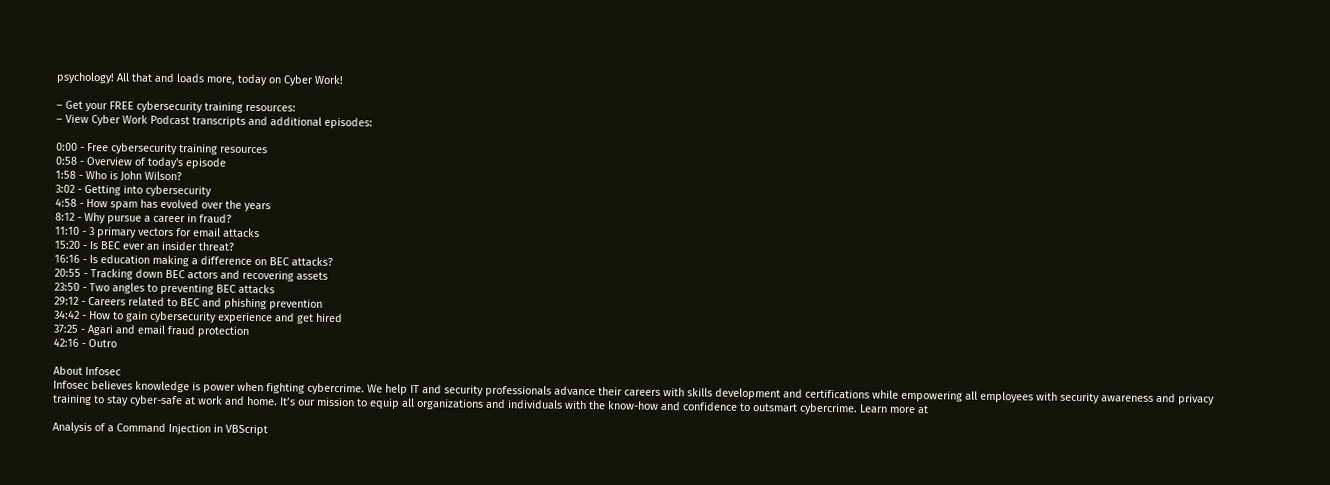psychology! All that and loads more, today on Cyber Work!

– Get your FREE cybersecurity training resources:
– View Cyber Work Podcast transcripts and additional episodes:

0:00 - Free cybersecurity training resources
0:58 - Overview of today's episode
1:58 - Who is John Wilson?
3:02 - Getting into cybersecurity
4:58 - How spam has evolved over the years
8:12 - Why pursue a career in fraud?
11:10 - 3 primary vectors for email attacks
15:20 - Is BEC ever an insider threat?
16:16 - Is education making a difference on BEC attacks?
20:55 - Tracking down BEC actors and recovering assets
23:50 - Two angles to preventing BEC attacks
29:12 - Careers related to BEC and phishing prevention
34:42 - How to gain cybersecurity experience and get hired
37:25 - Agari and email fraud protection
42:16 - Outro

About Infosec
Infosec believes knowledge is power when fighting cybercrime. We help IT and security professionals advance their careers with skills development and certifications while empowering all employees with security awareness and privacy training to stay cyber-safe at work and home. It’s our mission to equip all organizations and individuals with the know-how and confidence to outsmart cybercrime. Learn more at

Analysis of a Command Injection in VBScript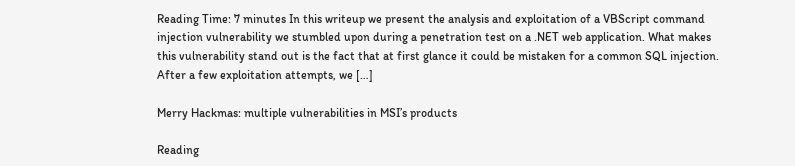Reading Time: 7 minutes In this writeup we present the analysis and exploitation of a VBScript command injection vulnerability we stumbled upon during a penetration test on a .NET web application. What makes this vulnerability stand out is the fact that at first glance it could be mistaken for a common SQL injection. After a few exploitation attempts, we […]

Merry Hackmas: multiple vulnerabilities in MSI’s products

Reading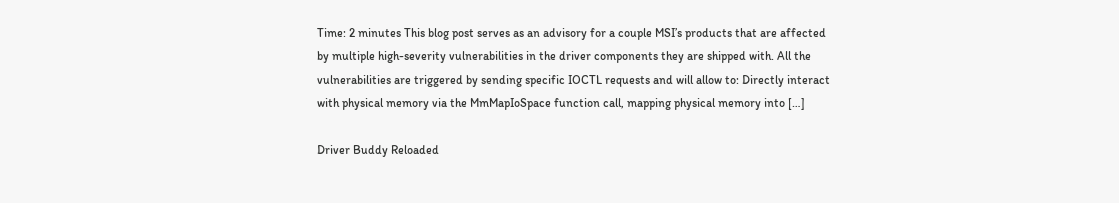Time: 2 minutes This blog post serves as an advisory for a couple MSI’s products that are affected by multiple high-severity vulnerabilities in the driver components they are shipped with. All the vulnerabilities are triggered by sending specific IOCTL requests and will allow to: Directly interact with physical memory via the MmMapIoSpace function call, mapping physical memory into […]

Driver Buddy Reloaded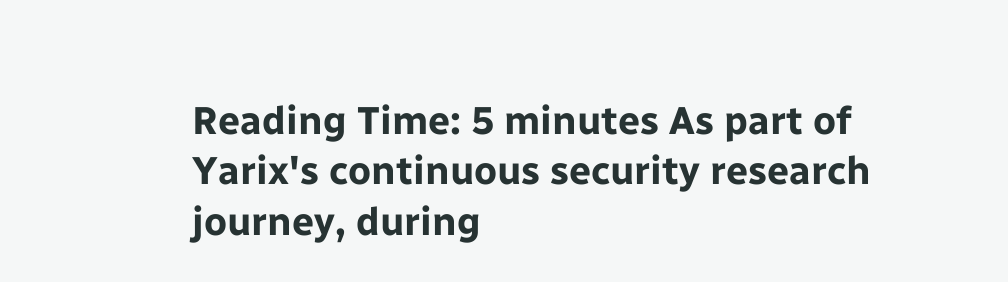Reading Time: 5 minutes As part of Yarix's continuous security research journey, during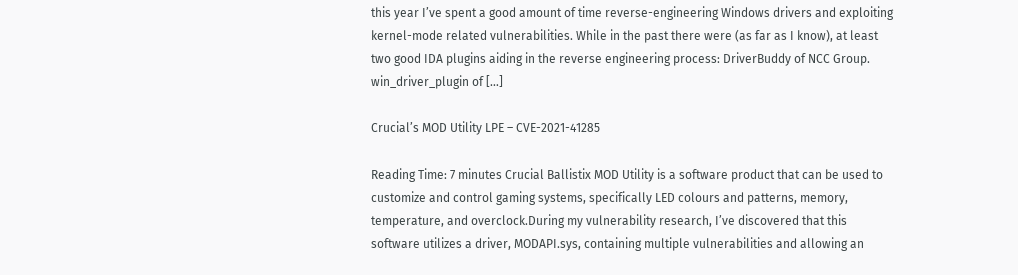this year I’ve spent a good amount of time reverse-engineering Windows drivers and exploiting kernel-mode related vulnerabilities. While in the past there were (as far as I know), at least two good IDA plugins aiding in the reverse engineering process: DriverBuddy of NCC Group. win_driver_plugin of […]

Crucial’s MOD Utility LPE – CVE-2021-41285

Reading Time: 7 minutes Crucial Ballistix MOD Utility is a software product that can be used to customize and control gaming systems, specifically LED colours and patterns, memory, temperature, and overclock.During my vulnerability research, I’ve discovered that this software utilizes a driver, MODAPI.sys, containing multiple vulnerabilities and allowing an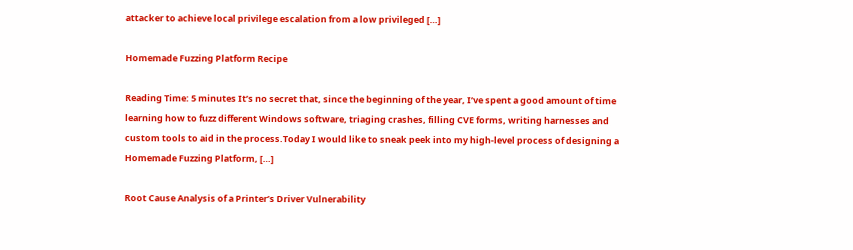attacker to achieve local privilege escalation from a low privileged […]

Homemade Fuzzing Platform Recipe

Reading Time: 5 minutes It’s no secret that, since the beginning of the year, I’ve spent a good amount of time learning how to fuzz different Windows software, triaging crashes, filling CVE forms, writing harnesses and custom tools to aid in the process.Today I would like to sneak peek into my high-level process of designing a Homemade Fuzzing Platform, […]

Root Cause Analysis of a Printer’s Driver Vulnerability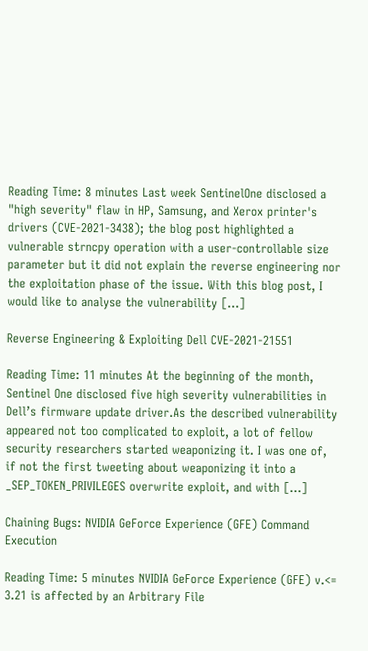Reading Time: 8 minutes Last week SentinelOne disclosed a "high severity" flaw in HP, Samsung, and Xerox printer's drivers (CVE-2021-3438); the blog post highlighted a vulnerable strncpy operation with a user-controllable size parameter but it did not explain the reverse engineering nor the exploitation phase of the issue. With this blog post, I would like to analyse the vulnerability […]

Reverse Engineering & Exploiting Dell CVE-2021-21551

Reading Time: 11 minutes At the beginning of the month, Sentinel One disclosed five high severity vulnerabilities in Dell’s firmware update driver.As the described vulnerability appeared not too complicated to exploit, a lot of fellow security researchers started weaponizing it. I was one of, if not the first tweeting about weaponizing it into a _SEP_TOKEN_PRIVILEGES overwrite exploit, and with […]

Chaining Bugs: NVIDIA GeForce Experience (GFE) Command Execution

Reading Time: 5 minutes NVIDIA GeForce Experience (GFE) v.<= 3.21 is affected by an Arbitrary File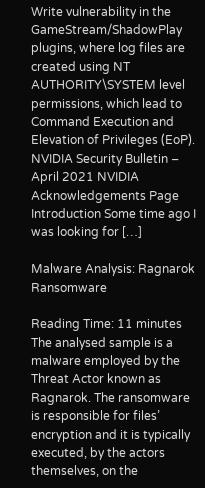Write vulnerability in the GameStream/ShadowPlay plugins, where log files are created using NT AUTHORITY\SYSTEM level permissions, which lead to Command Execution and Elevation of Privileges (EoP). NVIDIA Security Bulletin – April 2021 NVIDIA Acknowledgements Page Introduction Some time ago I was looking for […]

Malware Analysis: Ragnarok Ransomware

Reading Time: 11 minutes The analysed sample is a malware employed by the Threat Actor known as Ragnarok. The ransomware is responsible for files’ encryption and it is typically executed, by the actors themselves, on the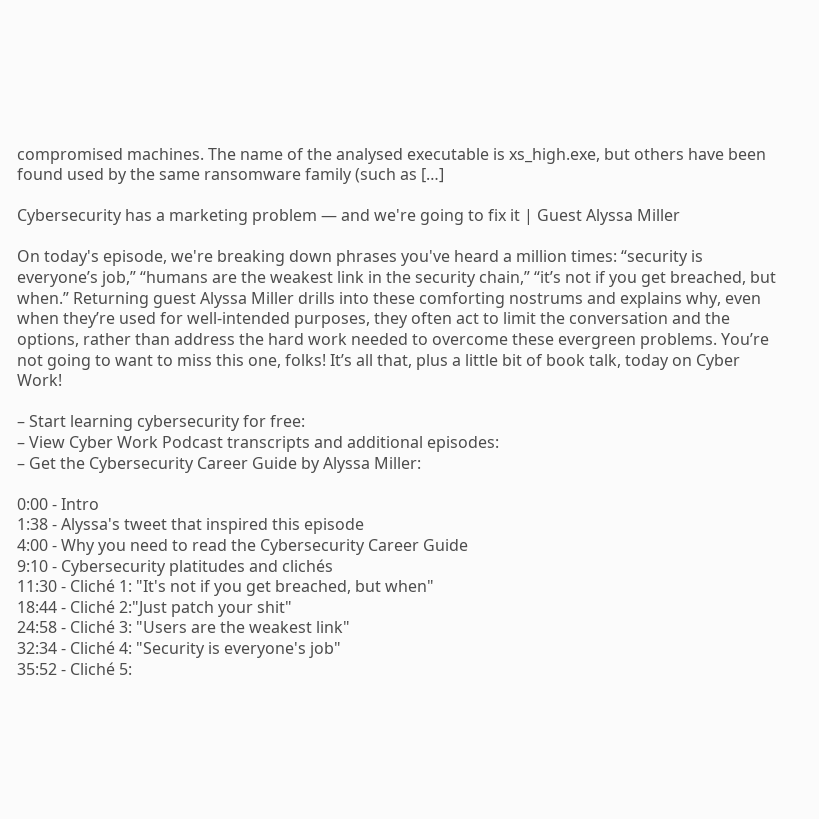compromised machines. The name of the analysed executable is xs_high.exe, but others have been found used by the same ransomware family (such as […]

Cybersecurity has a marketing problem — and we're going to fix it | Guest Alyssa Miller

On today's episode, we're breaking down phrases you've heard a million times: “security is everyone’s job,” “humans are the weakest link in the security chain,” “it’s not if you get breached, but when.” Returning guest Alyssa Miller drills into these comforting nostrums and explains why, even when they’re used for well-intended purposes, they often act to limit the conversation and the options, rather than address the hard work needed to overcome these evergreen problems. You’re not going to want to miss this one, folks! It’s all that, plus a little bit of book talk, today on Cyber Work!

– Start learning cybersecurity for free:
– View Cyber Work Podcast transcripts and additional episodes:
– Get the Cybersecurity Career Guide by Alyssa Miller:

0:00 - Intro
1:38 - Alyssa's tweet that inspired this episode
4:00 - Why you need to read the Cybersecurity Career Guide
9:10 - Cybersecurity platitudes and clichés
11:30 - Cliché 1: "It's not if you get breached, but when"
18:44 - Cliché 2:"Just patch your shit"
24:58 - Cliché 3: "Users are the weakest link"
32:34 - Cliché 4: "Security is everyone's job"
35:52 - Cliché 5: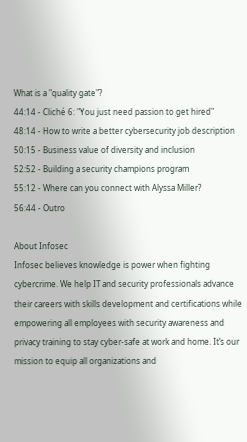What is a "quality gate"?
44:14 - Cliché 6: "You just need passion to get hired"
48:14 - How to write a better cybersecurity job description
50:15 - Business value of diversity and inclusion
52:52 - Building a security champions program
55:12 - Where can you connect with Alyssa Miller?
56:44 - Outro

About Infosec
Infosec believes knowledge is power when fighting cybercrime. We help IT and security professionals advance their careers with skills development and certifications while empowering all employees with security awareness and privacy training to stay cyber-safe at work and home. It’s our mission to equip all organizations and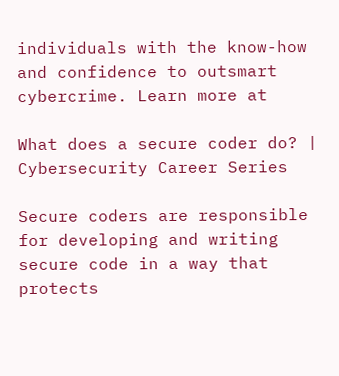individuals with the know-how and confidence to outsmart cybercrime. Learn more at

What does a secure coder do? | Cybersecurity Career Series

Secure coders are responsible for developing and writing secure code in a way that protects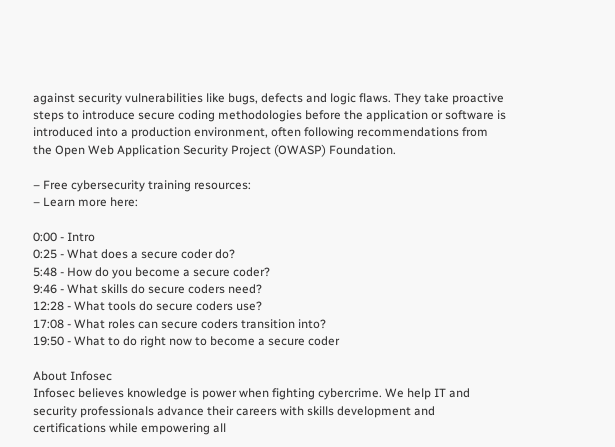against security vulnerabilities like bugs, defects and logic flaws. They take proactive steps to introduce secure coding methodologies before the application or software is introduced into a production environment, often following recommendations from the Open Web Application Security Project (OWASP) Foundation.

– Free cybersecurity training resources:
– Learn more here:

0:00 - Intro
0:25 - What does a secure coder do?
5:48 - How do you become a secure coder?
9:46 - What skills do secure coders need?
12:28 - What tools do secure coders use?
17:08 - What roles can secure coders transition into?
19:50 - What to do right now to become a secure coder

About Infosec
Infosec believes knowledge is power when fighting cybercrime. We help IT and security professionals advance their careers with skills development and certifications while empowering all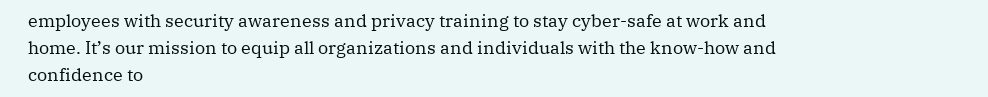employees with security awareness and privacy training to stay cyber-safe at work and home. It’s our mission to equip all organizations and individuals with the know-how and confidence to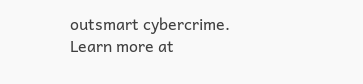outsmart cybercrime. Learn more at